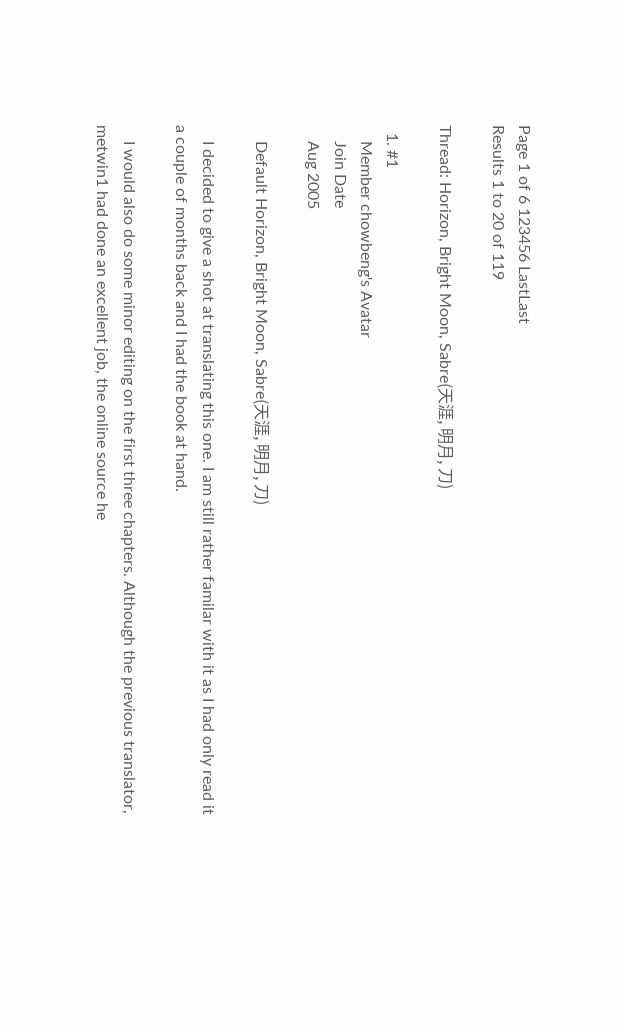Page 1 of 6 123456 LastLast
Results 1 to 20 of 119

Thread: Horizon, Bright Moon, Sabre(天涯, 明月, 刀)

  1. #1
    Member chowbeng's Avatar
    Join Date
    Aug 2005

    Default Horizon, Bright Moon, Sabre(天涯, 明月, 刀)

    I decided to give a shot at translating this one. I am still rather familar with it as I had only read it a couple of months back and I had the book at hand.

    I would also do some minor editing on the first three chapters. Although the previous translator, metwin1 had done an excellent job, the online source he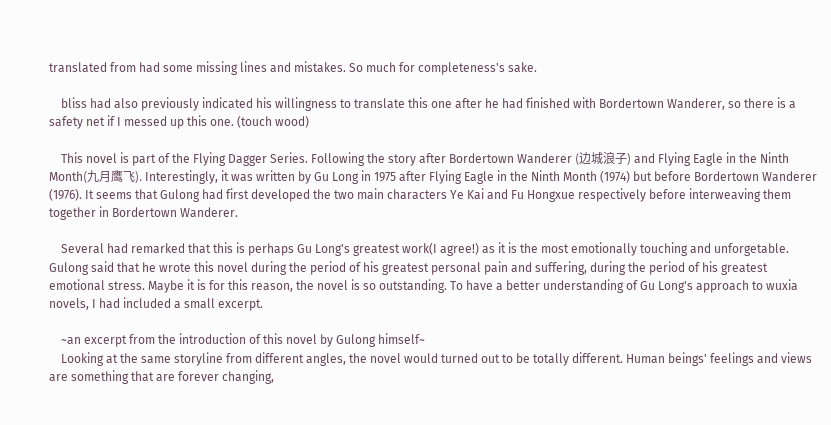translated from had some missing lines and mistakes. So much for completeness's sake.

    bliss had also previously indicated his willingness to translate this one after he had finished with Bordertown Wanderer, so there is a safety net if I messed up this one. (touch wood)

    This novel is part of the Flying Dagger Series. Following the story after Bordertown Wanderer (边城浪子) and Flying Eagle in the Ninth Month(九月鹰飞). Interestingly, it was written by Gu Long in 1975 after Flying Eagle in the Ninth Month (1974) but before Bordertown Wanderer (1976). It seems that Gulong had first developed the two main characters Ye Kai and Fu Hongxue respectively before interweaving them together in Bordertown Wanderer.

    Several had remarked that this is perhaps Gu Long's greatest work(I agree!) as it is the most emotionally touching and unforgetable. Gulong said that he wrote this novel during the period of his greatest personal pain and suffering, during the period of his greatest emotional stress. Maybe it is for this reason, the novel is so outstanding. To have a better understanding of Gu Long's approach to wuxia novels, I had included a small excerpt.

    ~an excerpt from the introduction of this novel by Gulong himself~
    Looking at the same storyline from different angles, the novel would turned out to be totally different. Human beings' feelings and views are something that are forever changing,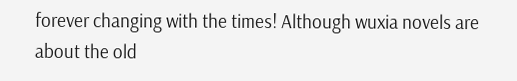forever changing with the times! Although wuxia novels are about the old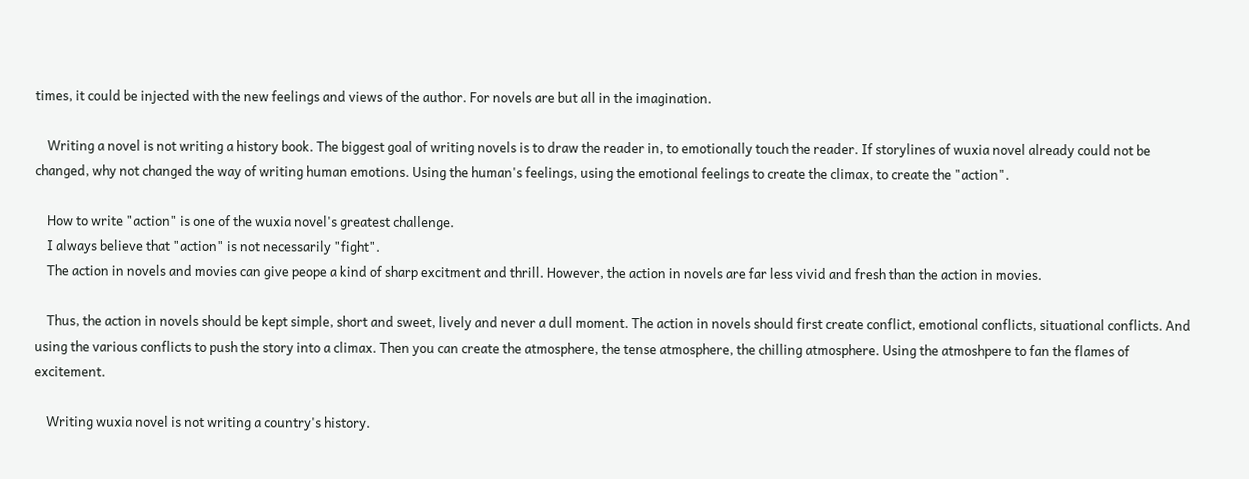times, it could be injected with the new feelings and views of the author. For novels are but all in the imagination.

    Writing a novel is not writing a history book. The biggest goal of writing novels is to draw the reader in, to emotionally touch the reader. If storylines of wuxia novel already could not be changed, why not changed the way of writing human emotions. Using the human's feelings, using the emotional feelings to create the climax, to create the "action".

    How to write "action" is one of the wuxia novel's greatest challenge.
    I always believe that "action" is not necessarily "fight".
    The action in novels and movies can give peope a kind of sharp excitment and thrill. However, the action in novels are far less vivid and fresh than the action in movies.

    Thus, the action in novels should be kept simple, short and sweet, lively and never a dull moment. The action in novels should first create conflict, emotional conflicts, situational conflicts. And using the various conflicts to push the story into a climax. Then you can create the atmosphere, the tense atmosphere, the chilling atmosphere. Using the atmoshpere to fan the flames of excitement.

    Writing wuxia novel is not writing a country's history.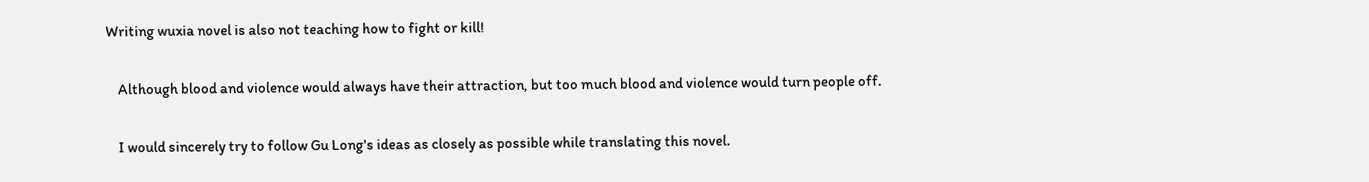Writing wuxia novel is also not teaching how to fight or kill!

    Although blood and violence would always have their attraction, but too much blood and violence would turn people off.

    I would sincerely try to follow Gu Long's ideas as closely as possible while translating this novel.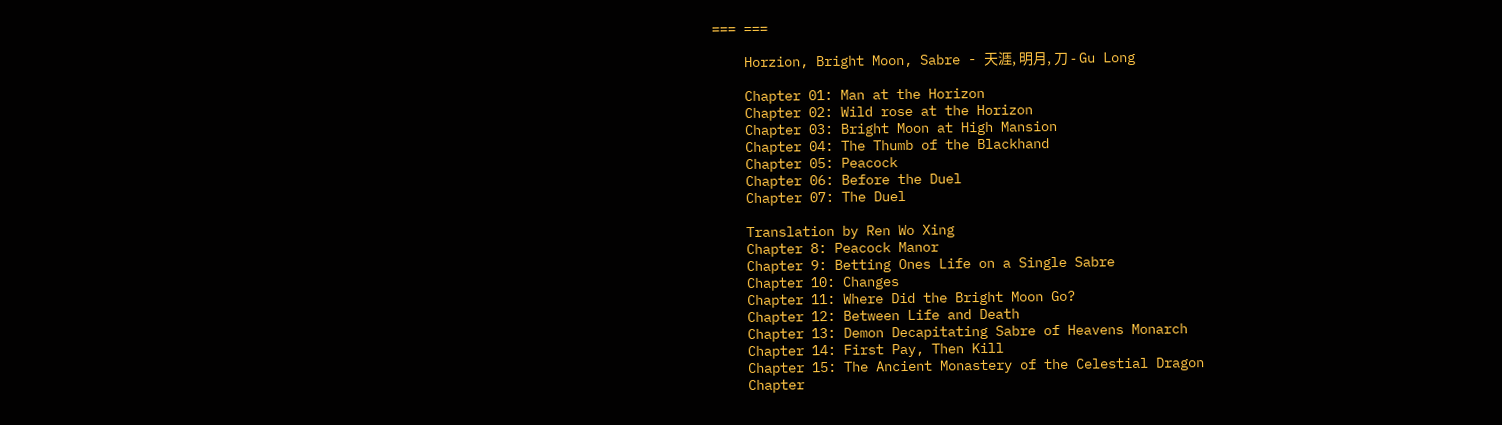=== ===

    Horzion, Bright Moon, Sabre - 天涯, 明月, 刀 - Gu Long

    Chapter 01: Man at the Horizon
    Chapter 02: Wild rose at the Horizon
    Chapter 03: Bright Moon at High Mansion
    Chapter 04: The Thumb of the Blackhand
    Chapter 05: Peacock
    Chapter 06: Before the Duel
    Chapter 07: The Duel

    Translation by Ren Wo Xing
    Chapter 8: Peacock Manor
    Chapter 9: Betting Ones Life on a Single Sabre
    Chapter 10: Changes
    Chapter 11: Where Did the Bright Moon Go?
    Chapter 12: Between Life and Death
    Chapter 13: Demon Decapitating Sabre of Heavens Monarch
    Chapter 14: First Pay, Then Kill
    Chapter 15: The Ancient Monastery of the Celestial Dragon
    Chapter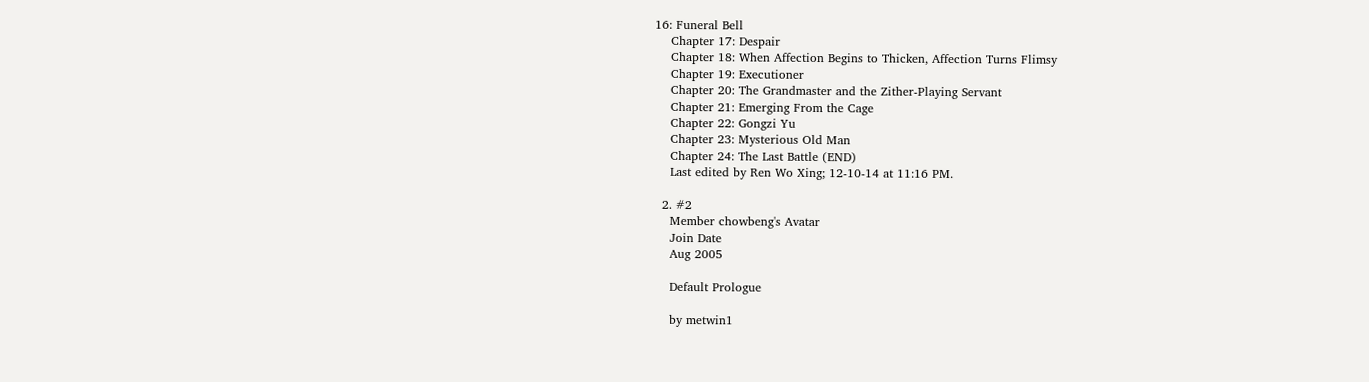16: Funeral Bell
    Chapter 17: Despair
    Chapter 18: When Affection Begins to Thicken, Affection Turns Flimsy
    Chapter 19: Executioner
    Chapter 20: The Grandmaster and the Zither-Playing Servant
    Chapter 21: Emerging From the Cage
    Chapter 22: Gongzi Yu
    Chapter 23: Mysterious Old Man
    Chapter 24: The Last Battle (END)
    Last edited by Ren Wo Xing; 12-10-14 at 11:16 PM.

  2. #2
    Member chowbeng's Avatar
    Join Date
    Aug 2005

    Default Prologue

    by metwin1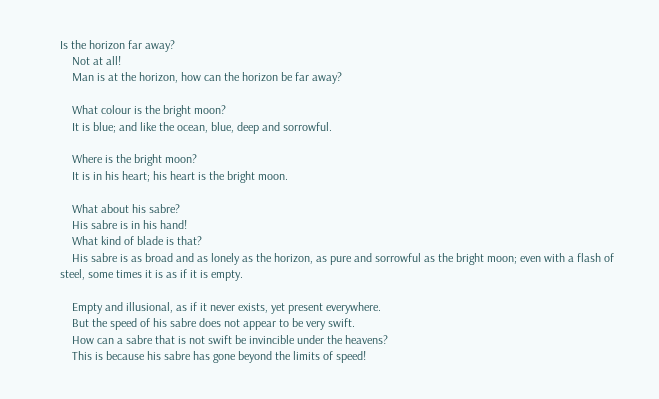Is the horizon far away?
    Not at all!
    Man is at the horizon, how can the horizon be far away?

    What colour is the bright moon?
    It is blue; and like the ocean, blue, deep and sorrowful.

    Where is the bright moon?
    It is in his heart; his heart is the bright moon.

    What about his sabre?
    His sabre is in his hand!
    What kind of blade is that?
    His sabre is as broad and as lonely as the horizon, as pure and sorrowful as the bright moon; even with a flash of steel, some times it is as if it is empty.

    Empty and illusional, as if it never exists, yet present everywhere.
    But the speed of his sabre does not appear to be very swift.
    How can a sabre that is not swift be invincible under the heavens?
    This is because his sabre has gone beyond the limits of speed!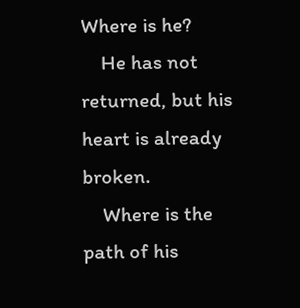Where is he?
    He has not returned, but his heart is already broken.
    Where is the path of his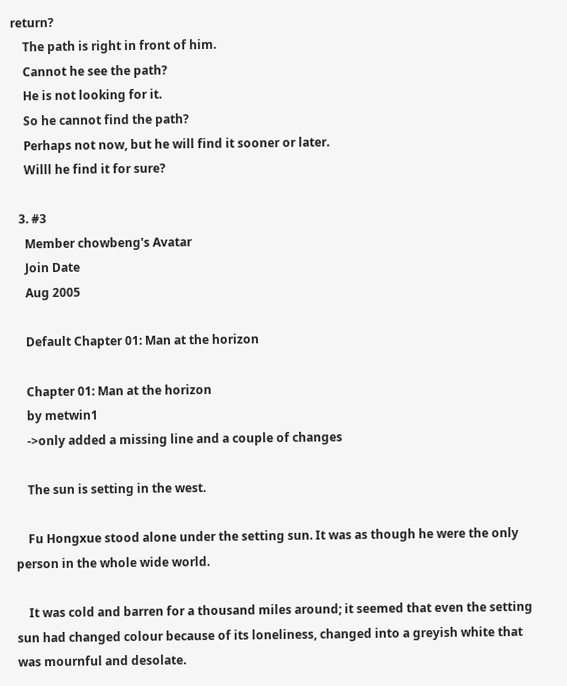return?
    The path is right in front of him.
    Cannot he see the path?
    He is not looking for it.
    So he cannot find the path?
    Perhaps not now, but he will find it sooner or later.
    Willl he find it for sure?

  3. #3
    Member chowbeng's Avatar
    Join Date
    Aug 2005

    Default Chapter 01: Man at the horizon

    Chapter 01: Man at the horizon
    by metwin1
    ->only added a missing line and a couple of changes

    The sun is setting in the west.

    Fu Hongxue stood alone under the setting sun. It was as though he were the only person in the whole wide world.

    It was cold and barren for a thousand miles around; it seemed that even the setting sun had changed colour because of its loneliness, changed into a greyish white that was mournful and desolate.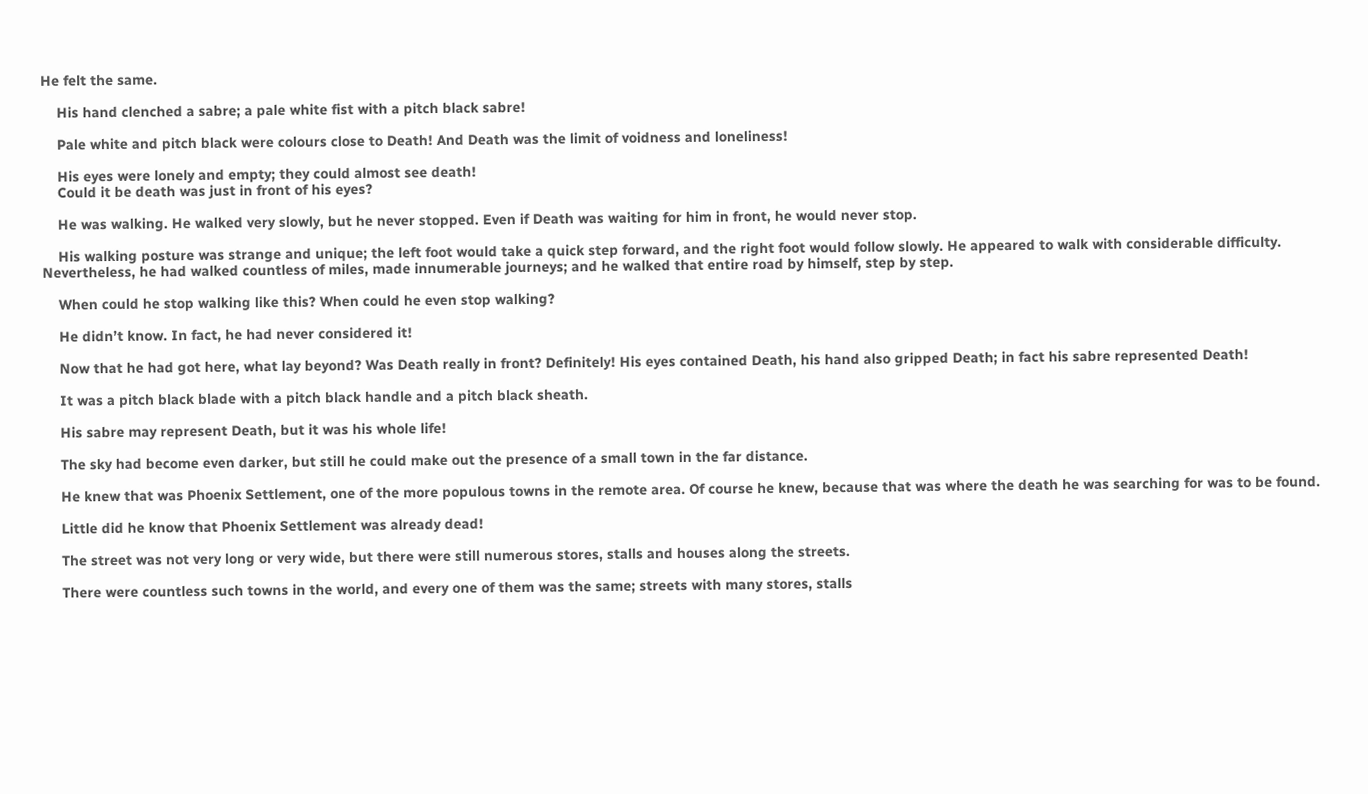He felt the same.

    His hand clenched a sabre; a pale white fist with a pitch black sabre!

    Pale white and pitch black were colours close to Death! And Death was the limit of voidness and loneliness!

    His eyes were lonely and empty; they could almost see death!
    Could it be death was just in front of his eyes?

    He was walking. He walked very slowly, but he never stopped. Even if Death was waiting for him in front, he would never stop.

    His walking posture was strange and unique; the left foot would take a quick step forward, and the right foot would follow slowly. He appeared to walk with considerable difficulty. Nevertheless, he had walked countless of miles, made innumerable journeys; and he walked that entire road by himself, step by step.

    When could he stop walking like this? When could he even stop walking?

    He didn’t know. In fact, he had never considered it!

    Now that he had got here, what lay beyond? Was Death really in front? Definitely! His eyes contained Death, his hand also gripped Death; in fact his sabre represented Death!

    It was a pitch black blade with a pitch black handle and a pitch black sheath.

    His sabre may represent Death, but it was his whole life!

    The sky had become even darker, but still he could make out the presence of a small town in the far distance.

    He knew that was Phoenix Settlement, one of the more populous towns in the remote area. Of course he knew, because that was where the death he was searching for was to be found.

    Little did he know that Phoenix Settlement was already dead!

    The street was not very long or very wide, but there were still numerous stores, stalls and houses along the streets.

    There were countless such towns in the world, and every one of them was the same; streets with many stores, stalls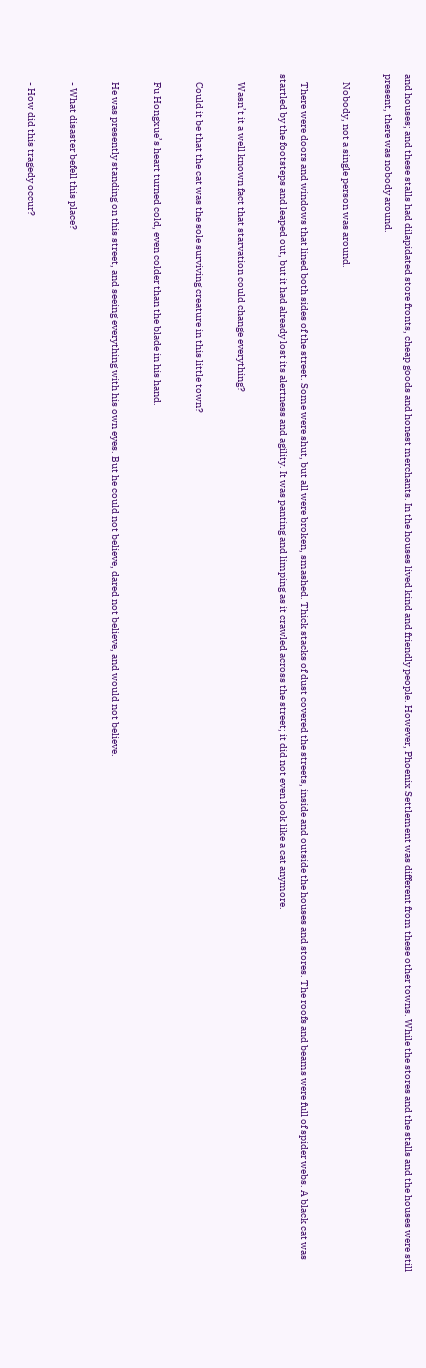and houses; and these stalls had dilapidated store fronts, cheap goods and honest merchants. In the houses lived kind and friendly people. However, Phoenix Settlement was different from these other towns. While the stores and the stalls and the houses were still present, there was nobody around.

    Nobody, not a single person was around.

    There were doors and windows that lined both sides of the street. Some were shut, but all were broken, smashed. Thick stacks of dust covered the streets, inside and outside the houses and stores. The roofs and beams were full of spider webs. A black cat was startled by the footsteps and leaped out, but it had already lost its alertness and agility. It was panting and limping as it crawled across the street; it did not even look like a cat anymore.

    Wasn’t it a well known fact that starvation could change everything?

    Could it be that the cat was the sole surviving creature in this little town?

    Fu Hongxue’s heart turned cold, even colder than the blade in his hand.

    He was presently standing on this street, and seeing everything with his own eyes. But he could not believe, dared not believe, and would not believe.

    - What disaster befell this place?

    - How did this tragedy occur?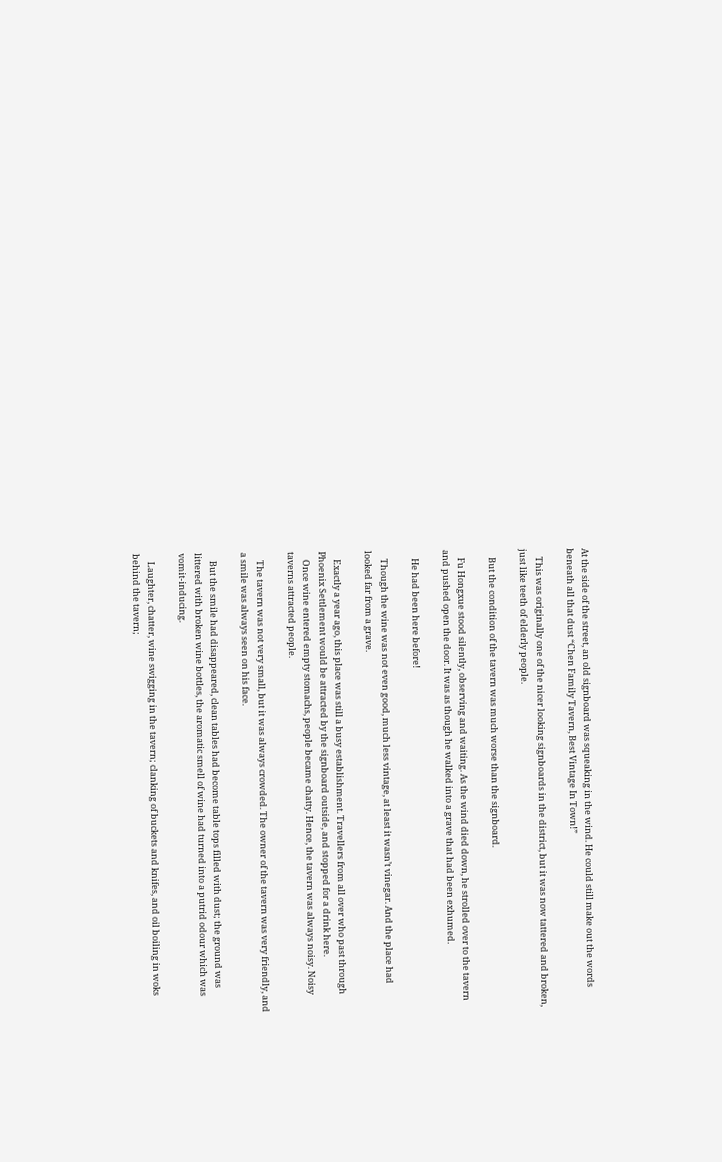At the side of the street, an old signboard was squeaking in the wind. He could still make out the words beneath all that dust “Chen Family Tavern, Best Vintage In Town!”

    This was originally one of the nicer looking signboards in the district, but it was now tattered and broken, just like teeth of elderly people.

    But the condition of the tavern was much worse than the signboard.

    Fu Hongxue stood silently, observing and waiting. As the wind died down, he strolled over to the tavern and pushed open the door. It was as though he walked into a grave that had been exhumed.

    He had been here before!

    Though the wine was not even good, much less vintage, at least it wasn’t vinegar. And the place had looked far from a grave.

    Exactly a year ago, this place was still a busy establishment. Travellers from all over who past through Phoenix Settlement would be attracted by the signboard outside, and stopped for a drink here.
    Once wine entered empty stomachs, people became chatty. Hence, the tavern was always noisy. Noisy taverns attracted people.

    The tavern was not very small, but it was always crowded. The owner of the tavern was very friendly, and a smile was always seen on his face.

    But the smile had disappeared, clean tables had become table tops filled with dust; the ground was littered with broken wine bottles, the aromatic smell of wine had turned into a putrid odour which was vomit-inducing.

    Laughter, chatter, wine swigging in the tavern; clanking of buckets and knifes, and oil boiling in woks behind the tavern;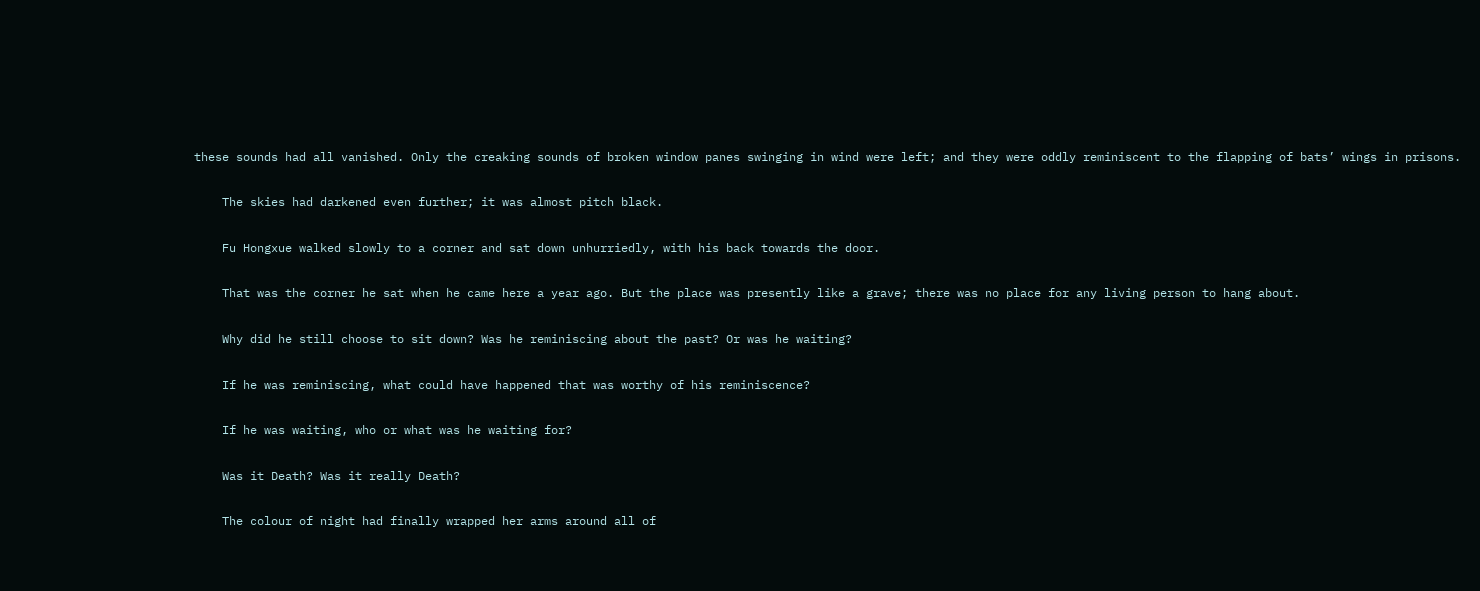these sounds had all vanished. Only the creaking sounds of broken window panes swinging in wind were left; and they were oddly reminiscent to the flapping of bats’ wings in prisons.

    The skies had darkened even further; it was almost pitch black.

    Fu Hongxue walked slowly to a corner and sat down unhurriedly, with his back towards the door.

    That was the corner he sat when he came here a year ago. But the place was presently like a grave; there was no place for any living person to hang about.

    Why did he still choose to sit down? Was he reminiscing about the past? Or was he waiting?

    If he was reminiscing, what could have happened that was worthy of his reminiscence?

    If he was waiting, who or what was he waiting for?

    Was it Death? Was it really Death?

    The colour of night had finally wrapped her arms around all of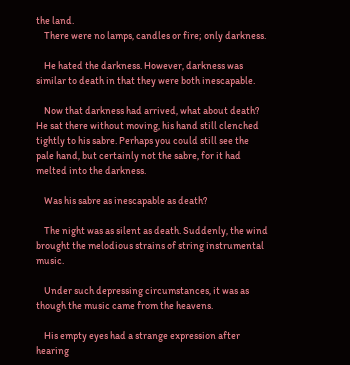the land.
    There were no lamps, candles or fire; only darkness.

    He hated the darkness. However, darkness was similar to death in that they were both inescapable.

    Now that darkness had arrived, what about death? He sat there without moving, his hand still clenched tightly to his sabre. Perhaps you could still see the pale hand, but certainly not the sabre, for it had melted into the darkness.

    Was his sabre as inescapable as death?

    The night was as silent as death. Suddenly, the wind brought the melodious strains of string instrumental music.

    Under such depressing circumstances, it was as though the music came from the heavens.

    His empty eyes had a strange expression after hearing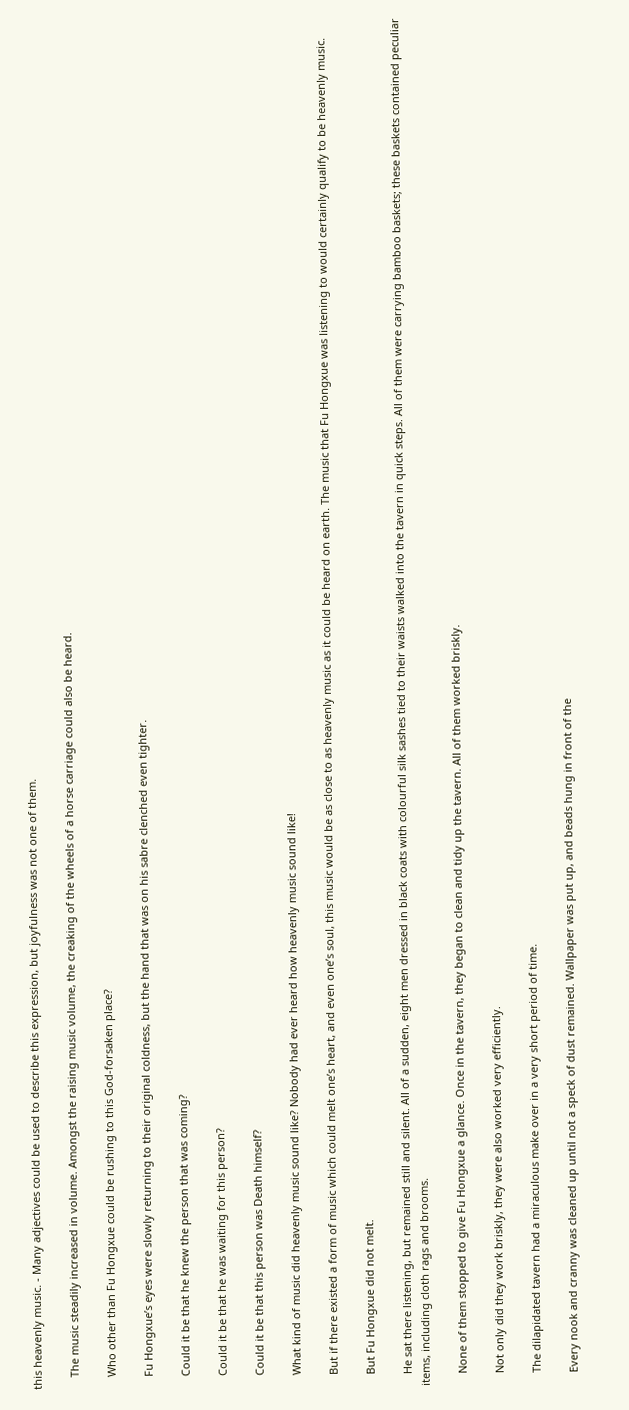this heavenly music. - Many adjectives could be used to describe this expression, but joyfulness was not one of them.

    The music steadily increased in volume. Amongst the raising music volume, the creaking of the wheels of a horse carriage could also be heard.

    Who other than Fu Hongxue could be rushing to this God-forsaken place?

    Fu Hongxue’s eyes were slowly returning to their original coldness, but the hand that was on his sabre clenched even tighter.

    Could it be that he knew the person that was coming?

    Could it be that he was waiting for this person?

    Could it be that this person was Death himself?

    What kind of music did heavenly music sound like? Nobody had ever heard how heavenly music sound like!

    But if there existed a form of music which could melt one’s heart, and even one’s soul, this music would be as close to as heavenly music as it could be heard on earth. The music that Fu Hongxue was listening to would certainly qualify to be heavenly music.

    But Fu Hongxue did not melt.

    He sat there listening, but remained still and silent. All of a sudden, eight men dressed in black coats with colourful silk sashes tied to their waists walked into the tavern in quick steps. All of them were carrying bamboo baskets; these baskets contained peculiar items, including cloth rags and brooms.

    None of them stopped to give Fu Hongxue a glance. Once in the tavern, they began to clean and tidy up the tavern. All of them worked briskly.

    Not only did they work briskly, they were also worked very efficiently.

    The dilapidated tavern had a miraculous make over in a very short period of time.

    Every nook and cranny was cleaned up until not a speck of dust remained. Wallpaper was put up, and beads hung in front of the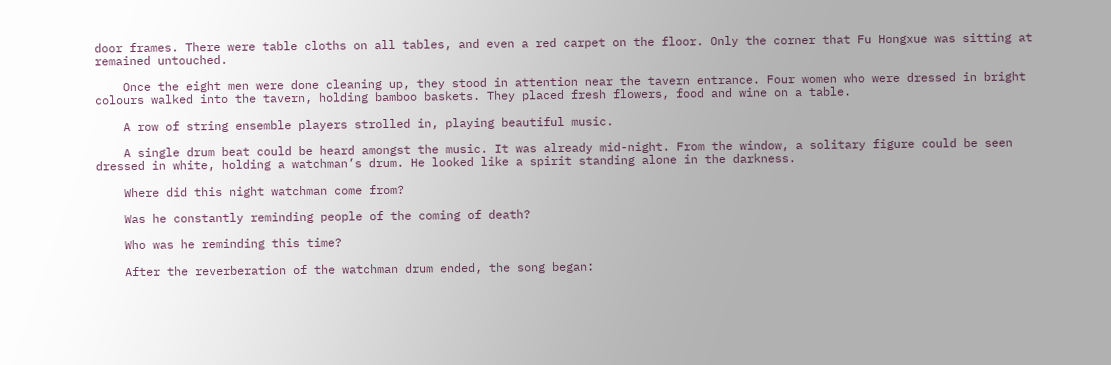door frames. There were table cloths on all tables, and even a red carpet on the floor. Only the corner that Fu Hongxue was sitting at remained untouched.

    Once the eight men were done cleaning up, they stood in attention near the tavern entrance. Four women who were dressed in bright colours walked into the tavern, holding bamboo baskets. They placed fresh flowers, food and wine on a table.

    A row of string ensemble players strolled in, playing beautiful music.

    A single drum beat could be heard amongst the music. It was already mid-night. From the window, a solitary figure could be seen dressed in white, holding a watchman’s drum. He looked like a spirit standing alone in the darkness.

    Where did this night watchman come from?

    Was he constantly reminding people of the coming of death?

    Who was he reminding this time?

    After the reverberation of the watchman drum ended, the song began: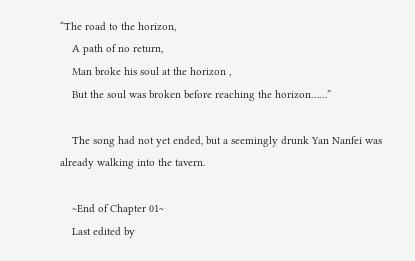“The road to the horizon,
    A path of no return,
    Man broke his soul at the horizon ,
    But the soul was broken before reaching the horizon……”

    The song had not yet ended, but a seemingly drunk Yan Nanfei was already walking into the tavern.

    ~End of Chapter 01~
    Last edited by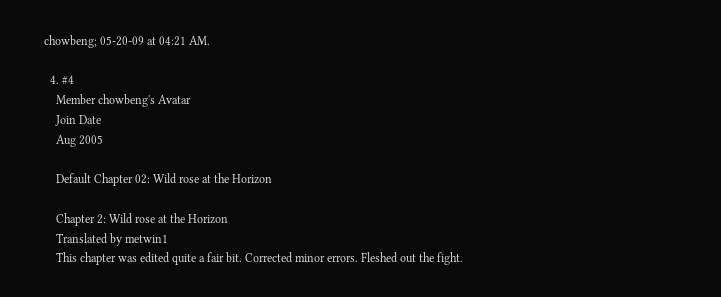chowbeng; 05-20-09 at 04:21 AM.

  4. #4
    Member chowbeng's Avatar
    Join Date
    Aug 2005

    Default Chapter 02: Wild rose at the Horizon

    Chapter 2: Wild rose at the Horizon
    Translated by metwin1
    This chapter was edited quite a fair bit. Corrected minor errors. Fleshed out the fight.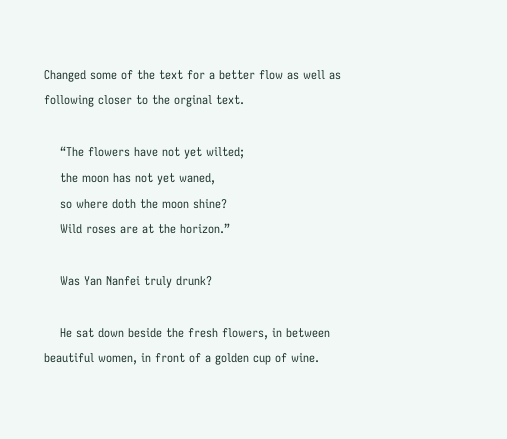Changed some of the text for a better flow as well as following closer to the orginal text.

    “The flowers have not yet wilted;
    the moon has not yet waned,
    so where doth the moon shine?
    Wild roses are at the horizon.”

    Was Yan Nanfei truly drunk?

    He sat down beside the fresh flowers, in between beautiful women, in front of a golden cup of wine.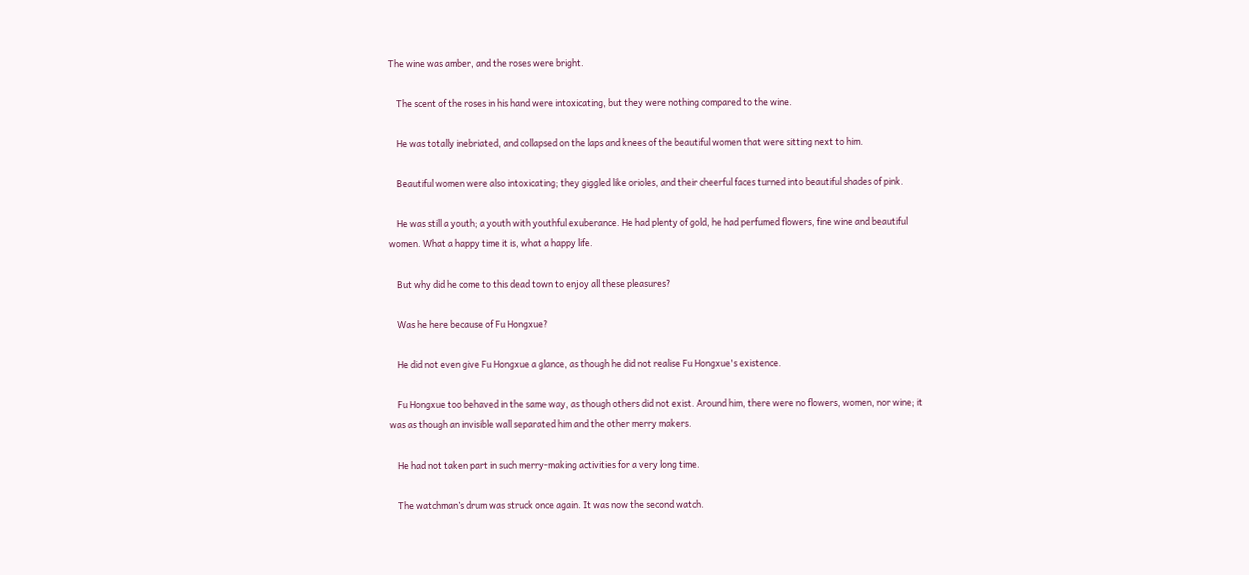The wine was amber, and the roses were bright.

    The scent of the roses in his hand were intoxicating, but they were nothing compared to the wine.

    He was totally inebriated, and collapsed on the laps and knees of the beautiful women that were sitting next to him.

    Beautiful women were also intoxicating; they giggled like orioles, and their cheerful faces turned into beautiful shades of pink.

    He was still a youth; a youth with youthful exuberance. He had plenty of gold, he had perfumed flowers, fine wine and beautiful women. What a happy time it is, what a happy life.

    But why did he come to this dead town to enjoy all these pleasures?

    Was he here because of Fu Hongxue?

    He did not even give Fu Hongxue a glance, as though he did not realise Fu Hongxue's existence.

    Fu Hongxue too behaved in the same way, as though others did not exist. Around him, there were no flowers, women, nor wine; it was as though an invisible wall separated him and the other merry makers.

    He had not taken part in such merry-making activities for a very long time.

    The watchman’s drum was struck once again. It was now the second watch.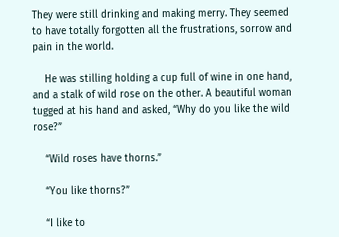They were still drinking and making merry. They seemed to have totally forgotten all the frustrations, sorrow and pain in the world.

    He was stilling holding a cup full of wine in one hand, and a stalk of wild rose on the other. A beautiful woman tugged at his hand and asked, “Why do you like the wild rose?”

    “Wild roses have thorns.”

    “You like thorns?”

    “I like to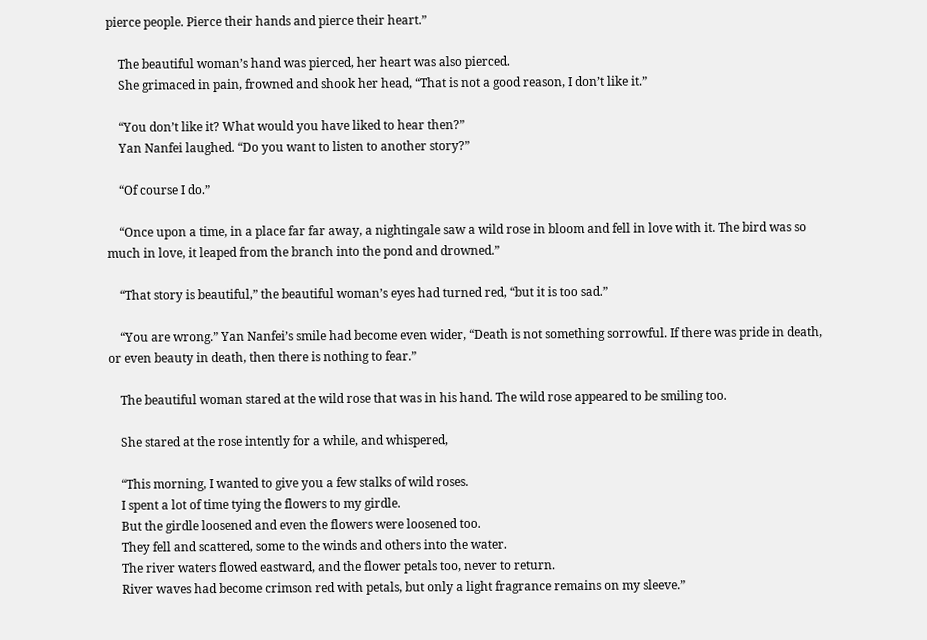pierce people. Pierce their hands and pierce their heart.”

    The beautiful woman’s hand was pierced, her heart was also pierced.
    She grimaced in pain, frowned and shook her head, “That is not a good reason, I don’t like it.”

    “You don’t like it? What would you have liked to hear then?”
    Yan Nanfei laughed. “Do you want to listen to another story?”

    “Of course I do.”

    “Once upon a time, in a place far far away, a nightingale saw a wild rose in bloom and fell in love with it. The bird was so much in love, it leaped from the branch into the pond and drowned.”

    “That story is beautiful,” the beautiful woman’s eyes had turned red, “but it is too sad.”

    “You are wrong.” Yan Nanfei’s smile had become even wider, “Death is not something sorrowful. If there was pride in death, or even beauty in death, then there is nothing to fear.”

    The beautiful woman stared at the wild rose that was in his hand. The wild rose appeared to be smiling too.

    She stared at the rose intently for a while, and whispered,

    “This morning, I wanted to give you a few stalks of wild roses.
    I spent a lot of time tying the flowers to my girdle.
    But the girdle loosened and even the flowers were loosened too.
    They fell and scattered, some to the winds and others into the water.
    The river waters flowed eastward, and the flower petals too, never to return.
    River waves had become crimson red with petals, but only a light fragrance remains on my sleeve.”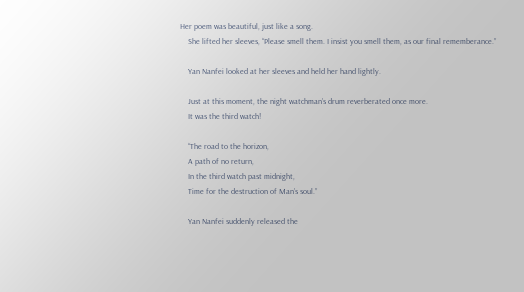Her poem was beautiful, just like a song.
    She lifted her sleeves, “Please smell them. I insist you smell them, as our final rememberance.”

    Yan Nanfei looked at her sleeves and held her hand lightly.

    Just at this moment, the night watchman’s drum reverberated once more.
    It was the third watch!

    “The road to the horizon,
    A path of no return,
    In the third watch past midnight,
    Time for the destruction of Man’s soul.”

    Yan Nanfei suddenly released the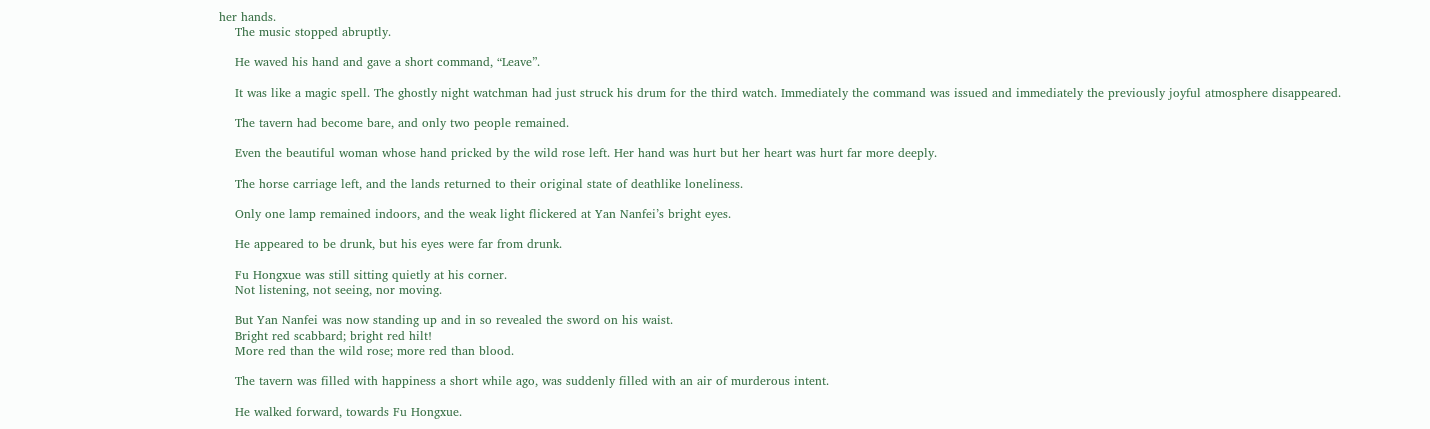her hands.
    The music stopped abruptly.

    He waved his hand and gave a short command, “Leave”.

    It was like a magic spell. The ghostly night watchman had just struck his drum for the third watch. Immediately the command was issued and immediately the previously joyful atmosphere disappeared.

    The tavern had become bare, and only two people remained.

    Even the beautiful woman whose hand pricked by the wild rose left. Her hand was hurt but her heart was hurt far more deeply.

    The horse carriage left, and the lands returned to their original state of deathlike loneliness.

    Only one lamp remained indoors, and the weak light flickered at Yan Nanfei’s bright eyes.

    He appeared to be drunk, but his eyes were far from drunk.

    Fu Hongxue was still sitting quietly at his corner.
    Not listening, not seeing, nor moving.

    But Yan Nanfei was now standing up and in so revealed the sword on his waist.
    Bright red scabbard; bright red hilt!
    More red than the wild rose; more red than blood.

    The tavern was filled with happiness a short while ago, was suddenly filled with an air of murderous intent.

    He walked forward, towards Fu Hongxue.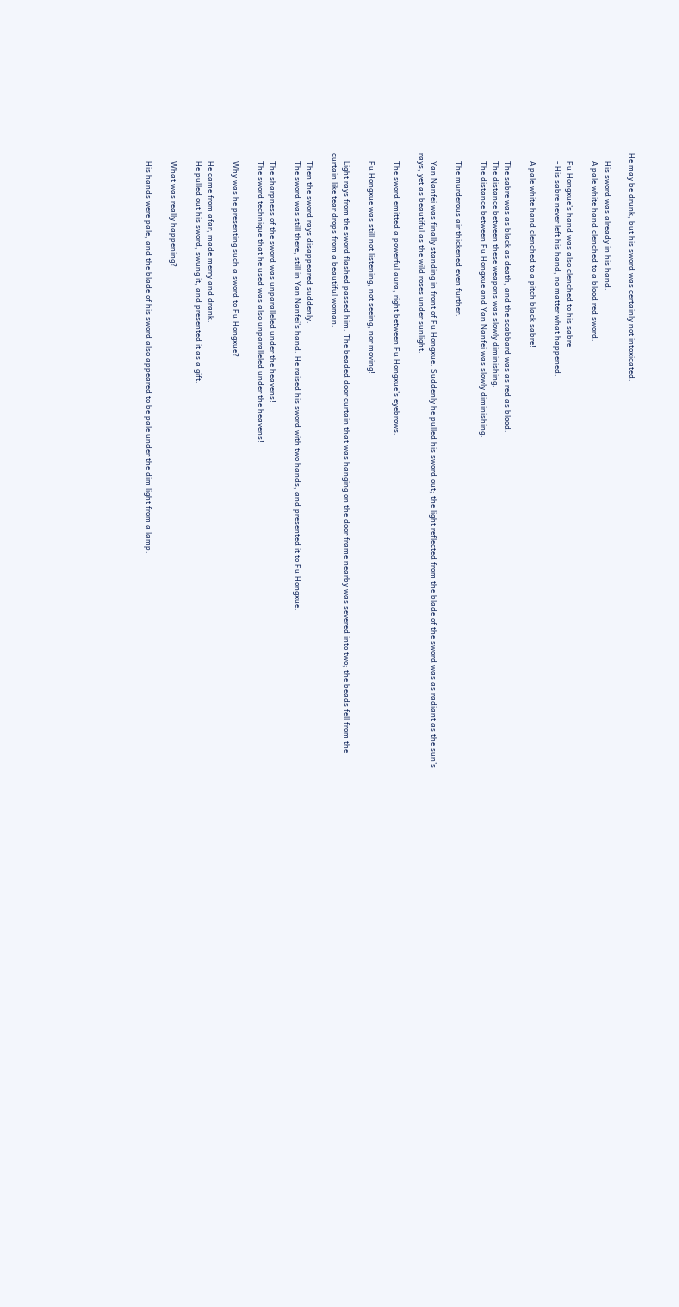He may be drunk, but his sword was certainly not intoxicated.

    His sword was already in his hand.
    A pale white hand clenched to a blood red sword.

    Fu Hongxue’s hand was also clenched to his sabre
    - His sabre never left his hand, no matter what happened.

    A pale white hand clenched to a pitch black sabre!

    The sabre was as black as death, and the scabbard was as red as blood.
    The distance between these weapons was slowly diminishing.
    The distance between Fu Hongxue and Yan Nanfei was slowly diminishing.

    The murderous air thickened even further.

    Yan Nanfei was finally standing in front of Fu Hongxue. Suddenly he pulled his sword out; the light reflected from the blade of the sword was as radiant as the sun’s rays, yet as beautiful as the wild roses under sunlight.

    The sword emitted a powerful aura, right between Fu Hongxue’s eyebrows.

    Fu Hongxue was still not listening, not seeing, nor moving!

    Light rays from the sword flashed passed him. The beaded door curtain that was hanging on the door frame nearby was severed into two; the beads fell from the curtain like tear drops from a beautiful woman.

    Then the sword rays disappeared suddenly.
    The sword was still there, still in Yan Nanfei's hand. He raised his sword with two hands, and presented it to Fu Hongxue.

    The sharpness of the sword was unparalleled under the heavens!
    The sword technique that he used was also unparalleled under the heavens!

    Why was he presenting such a sword to Fu Hongxue?

    He came from afar, made merry and drank.
    He pulled out his sword, swung it, and presented it as a gift.

    What was really happening?

    His hands were pale, and the blade of his sword also appeared to be pale under the dim light from a lamp.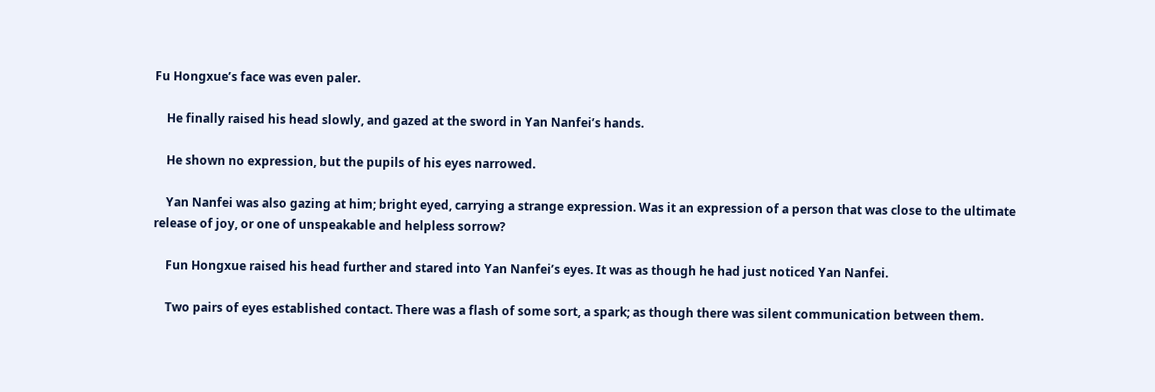Fu Hongxue’s face was even paler.

    He finally raised his head slowly, and gazed at the sword in Yan Nanfei’s hands.

    He shown no expression, but the pupils of his eyes narrowed.

    Yan Nanfei was also gazing at him; bright eyed, carrying a strange expression. Was it an expression of a person that was close to the ultimate release of joy, or one of unspeakable and helpless sorrow?

    Fun Hongxue raised his head further and stared into Yan Nanfei’s eyes. It was as though he had just noticed Yan Nanfei.

    Two pairs of eyes established contact. There was a flash of some sort, a spark; as though there was silent communication between them.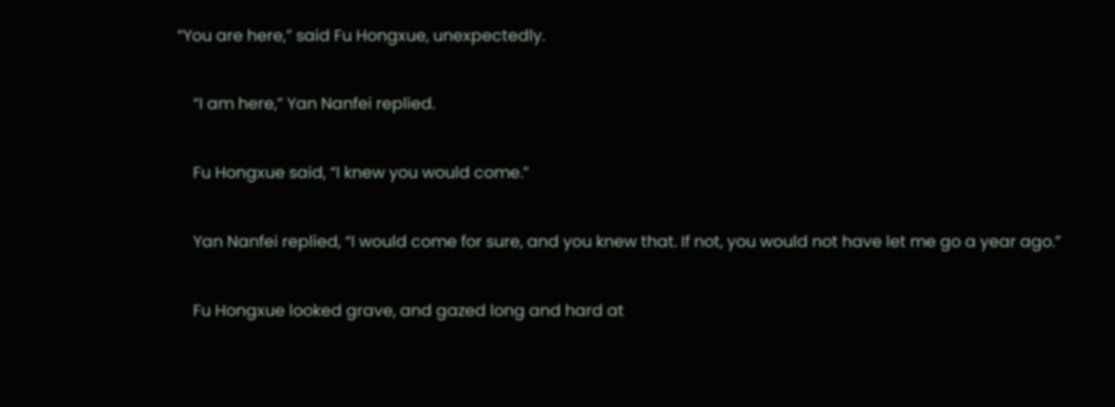“You are here,” said Fu Hongxue, unexpectedly.

    “I am here,” Yan Nanfei replied.

    Fu Hongxue said, “I knew you would come.”

    Yan Nanfei replied, “I would come for sure, and you knew that. If not, you would not have let me go a year ago.”

    Fu Hongxue looked grave, and gazed long and hard at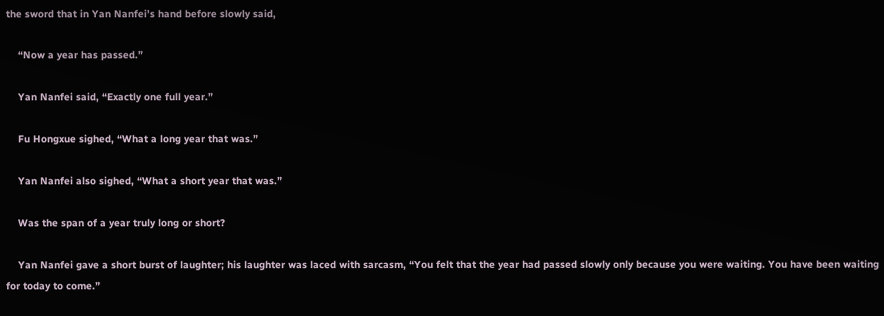the sword that in Yan Nanfei’s hand before slowly said,

    “Now a year has passed.”

    Yan Nanfei said, “Exactly one full year.”

    Fu Hongxue sighed, “What a long year that was.”

    Yan Nanfei also sighed, “What a short year that was.”

    Was the span of a year truly long or short?

    Yan Nanfei gave a short burst of laughter; his laughter was laced with sarcasm, “You felt that the year had passed slowly only because you were waiting. You have been waiting for today to come.”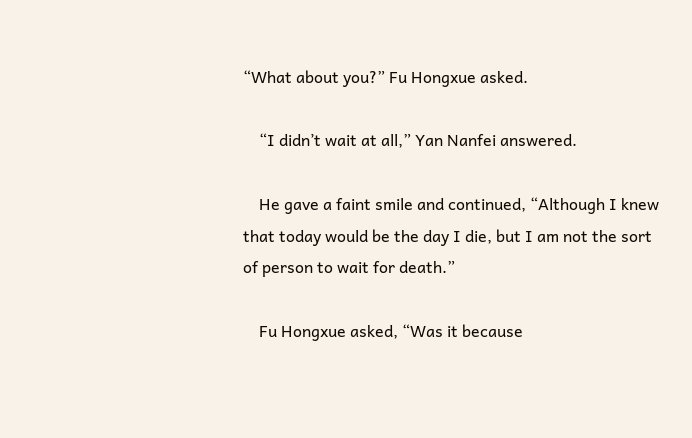“What about you?” Fu Hongxue asked.

    “I didn’t wait at all,” Yan Nanfei answered.

    He gave a faint smile and continued, “Although I knew that today would be the day I die, but I am not the sort of person to wait for death.”

    Fu Hongxue asked, “Was it because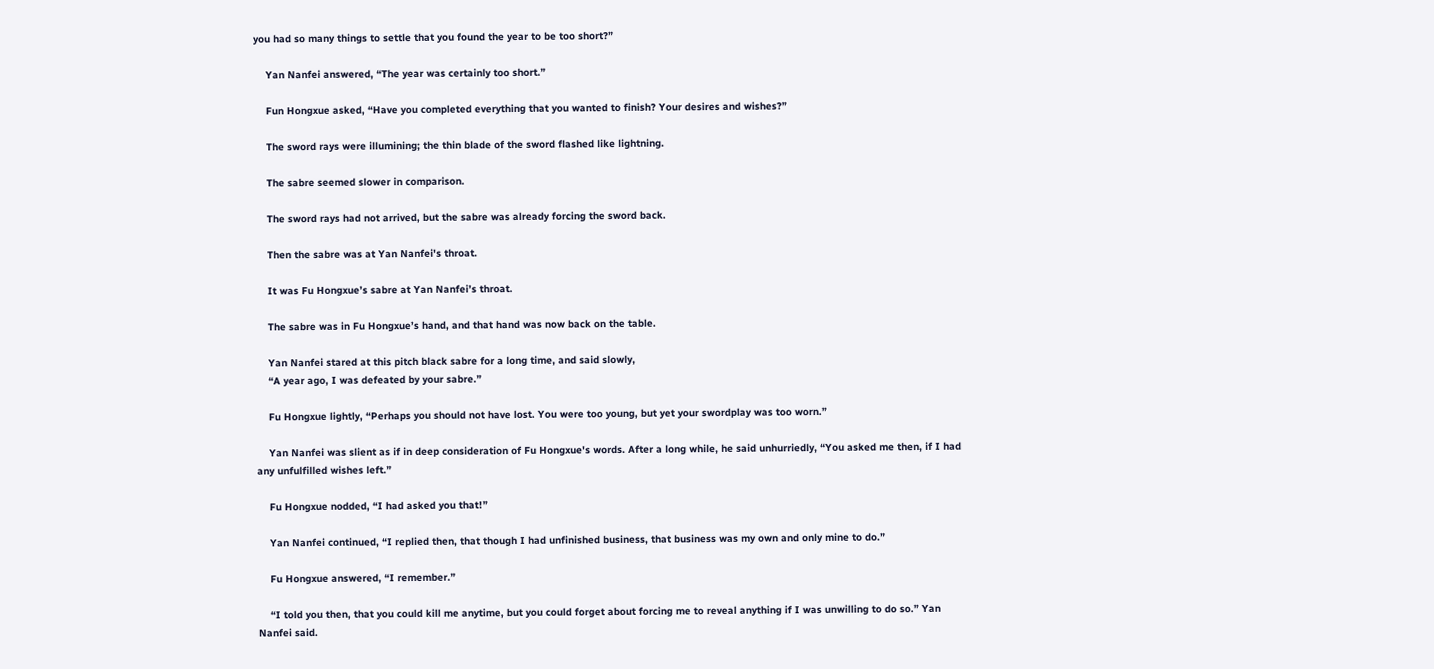you had so many things to settle that you found the year to be too short?”

    Yan Nanfei answered, “The year was certainly too short.”

    Fun Hongxue asked, “Have you completed everything that you wanted to finish? Your desires and wishes?”

    The sword rays were illumining; the thin blade of the sword flashed like lightning.

    The sabre seemed slower in comparison.

    The sword rays had not arrived, but the sabre was already forcing the sword back.

    Then the sabre was at Yan Nanfei's throat.

    It was Fu Hongxue’s sabre at Yan Nanfei’s throat.

    The sabre was in Fu Hongxue’s hand, and that hand was now back on the table.

    Yan Nanfei stared at this pitch black sabre for a long time, and said slowly,
    “A year ago, I was defeated by your sabre.”

    Fu Hongxue lightly, “Perhaps you should not have lost. You were too young, but yet your swordplay was too worn.”

    Yan Nanfei was slient as if in deep consideration of Fu Hongxue's words. After a long while, he said unhurriedly, “You asked me then, if I had any unfulfilled wishes left.”

    Fu Hongxue nodded, “I had asked you that!”

    Yan Nanfei continued, “I replied then, that though I had unfinished business, that business was my own and only mine to do.”

    Fu Hongxue answered, “I remember.”

    “I told you then, that you could kill me anytime, but you could forget about forcing me to reveal anything if I was unwilling to do so.” Yan Nanfei said.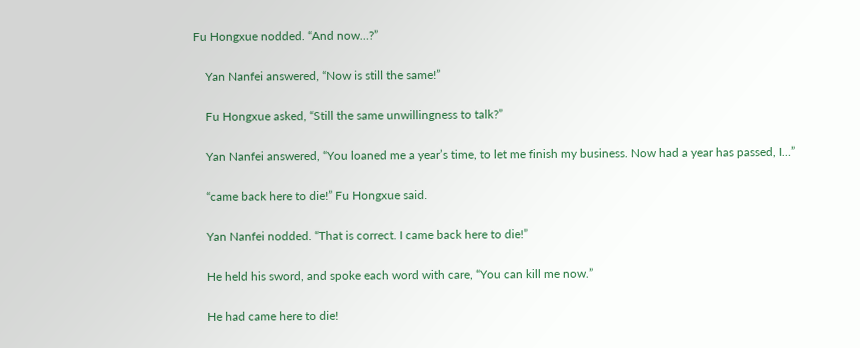Fu Hongxue nodded. “And now…?”

    Yan Nanfei answered, “Now is still the same!”

    Fu Hongxue asked, “Still the same unwillingness to talk?”

    Yan Nanfei answered, “You loaned me a year’s time, to let me finish my business. Now had a year has passed, I…”

    “came back here to die!” Fu Hongxue said.

    Yan Nanfei nodded. “That is correct. I came back here to die!”

    He held his sword, and spoke each word with care, “You can kill me now.”

    He had came here to die!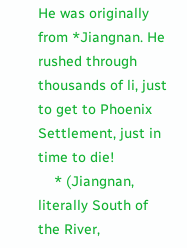He was originally from *Jiangnan. He rushed through thousands of li, just to get to Phoenix Settlement, just in time to die!
    * (Jiangnan, literally South of the River,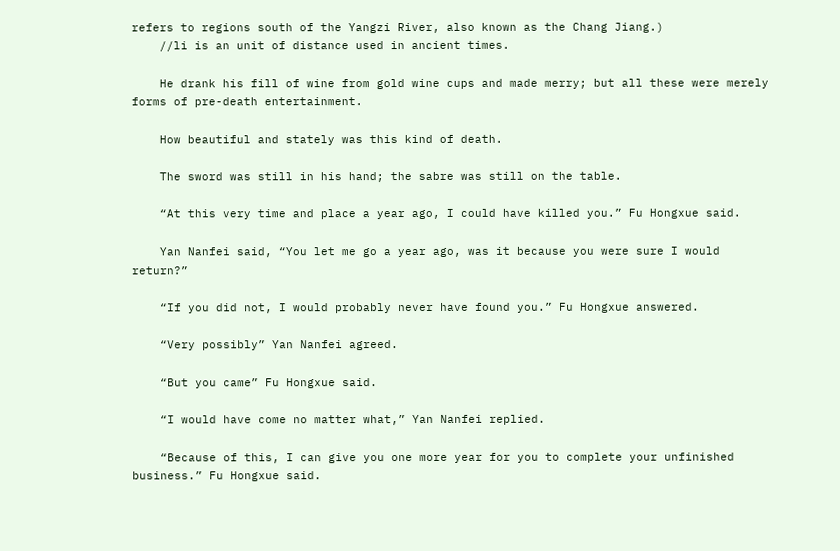refers to regions south of the Yangzi River, also known as the Chang Jiang.)
    //li is an unit of distance used in ancient times.

    He drank his fill of wine from gold wine cups and made merry; but all these were merely forms of pre-death entertainment.

    How beautiful and stately was this kind of death.

    The sword was still in his hand; the sabre was still on the table.

    “At this very time and place a year ago, I could have killed you.” Fu Hongxue said.

    Yan Nanfei said, “You let me go a year ago, was it because you were sure I would return?”

    “If you did not, I would probably never have found you.” Fu Hongxue answered.

    “Very possibly” Yan Nanfei agreed.

    “But you came” Fu Hongxue said.

    “I would have come no matter what,” Yan Nanfei replied.

    “Because of this, I can give you one more year for you to complete your unfinished business.” Fu Hongxue said.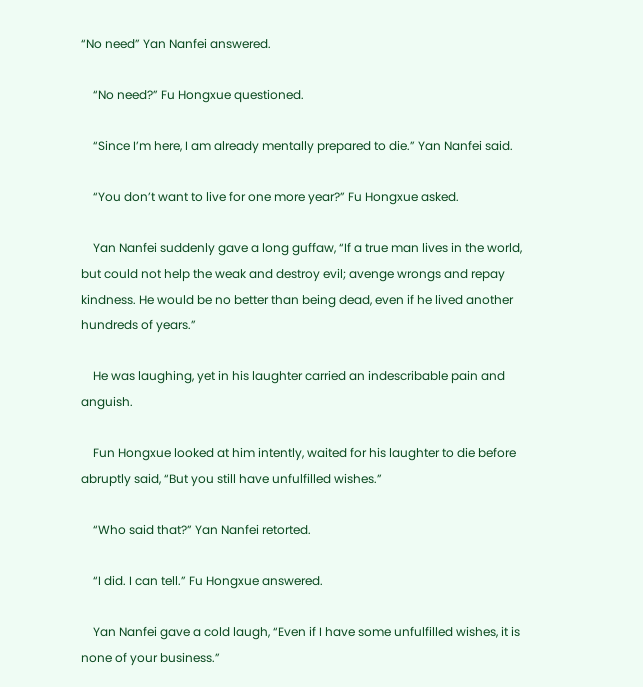“No need” Yan Nanfei answered.

    “No need?” Fu Hongxue questioned.

    “Since I’m here, I am already mentally prepared to die.” Yan Nanfei said.

    “You don’t want to live for one more year?” Fu Hongxue asked.

    Yan Nanfei suddenly gave a long guffaw, “If a true man lives in the world, but could not help the weak and destroy evil; avenge wrongs and repay kindness. He would be no better than being dead, even if he lived another hundreds of years.”

    He was laughing, yet in his laughter carried an indescribable pain and anguish.

    Fun Hongxue looked at him intently, waited for his laughter to die before abruptly said, “But you still have unfulfilled wishes.”

    “Who said that?” Yan Nanfei retorted.

    “I did. I can tell.” Fu Hongxue answered.

    Yan Nanfei gave a cold laugh, “Even if I have some unfulfilled wishes, it is none of your business.”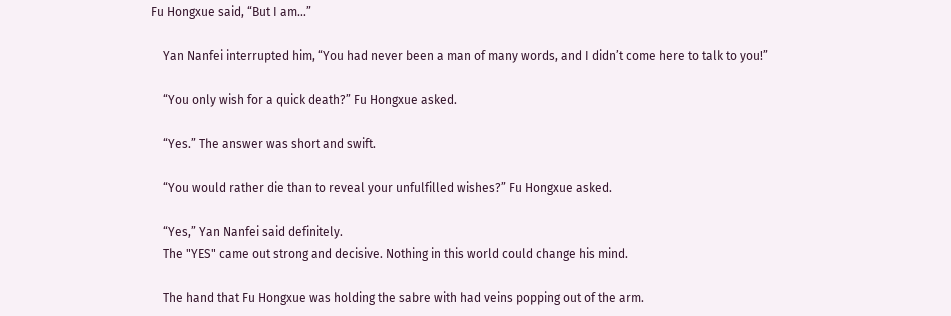Fu Hongxue said, “But I am…”

    Yan Nanfei interrupted him, “You had never been a man of many words, and I didn’t come here to talk to you!”

    “You only wish for a quick death?” Fu Hongxue asked.

    “Yes.” The answer was short and swift.

    “You would rather die than to reveal your unfulfilled wishes?” Fu Hongxue asked.

    “Yes,” Yan Nanfei said definitely.
    The "YES" came out strong and decisive. Nothing in this world could change his mind.

    The hand that Fu Hongxue was holding the sabre with had veins popping out of the arm.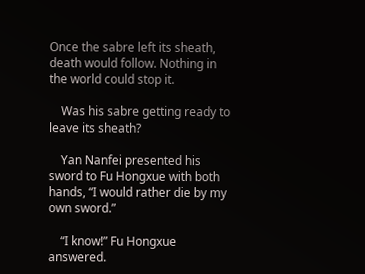Once the sabre left its sheath, death would follow. Nothing in the world could stop it.

    Was his sabre getting ready to leave its sheath?

    Yan Nanfei presented his sword to Fu Hongxue with both hands, “I would rather die by my own sword.”

    “I know!” Fu Hongxue answered.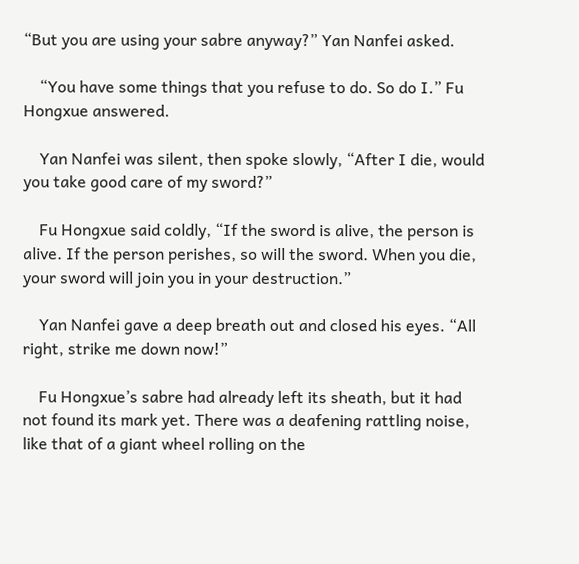“But you are using your sabre anyway?” Yan Nanfei asked.

    “You have some things that you refuse to do. So do I.” Fu Hongxue answered.

    Yan Nanfei was silent, then spoke slowly, “After I die, would you take good care of my sword?”

    Fu Hongxue said coldly, “If the sword is alive, the person is alive. If the person perishes, so will the sword. When you die, your sword will join you in your destruction.”

    Yan Nanfei gave a deep breath out and closed his eyes. “All right, strike me down now!”

    Fu Hongxue’s sabre had already left its sheath, but it had not found its mark yet. There was a deafening rattling noise, like that of a giant wheel rolling on the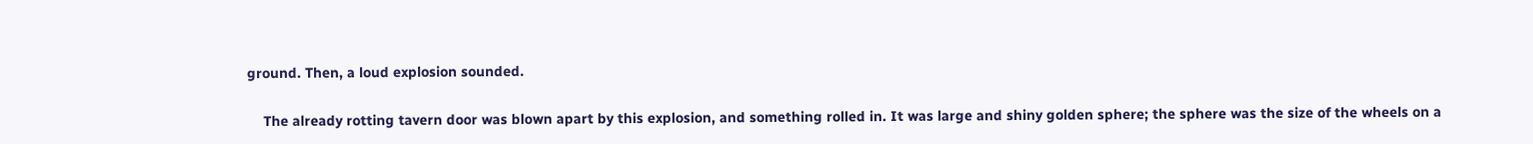ground. Then, a loud explosion sounded.

    The already rotting tavern door was blown apart by this explosion, and something rolled in. It was large and shiny golden sphere; the sphere was the size of the wheels on a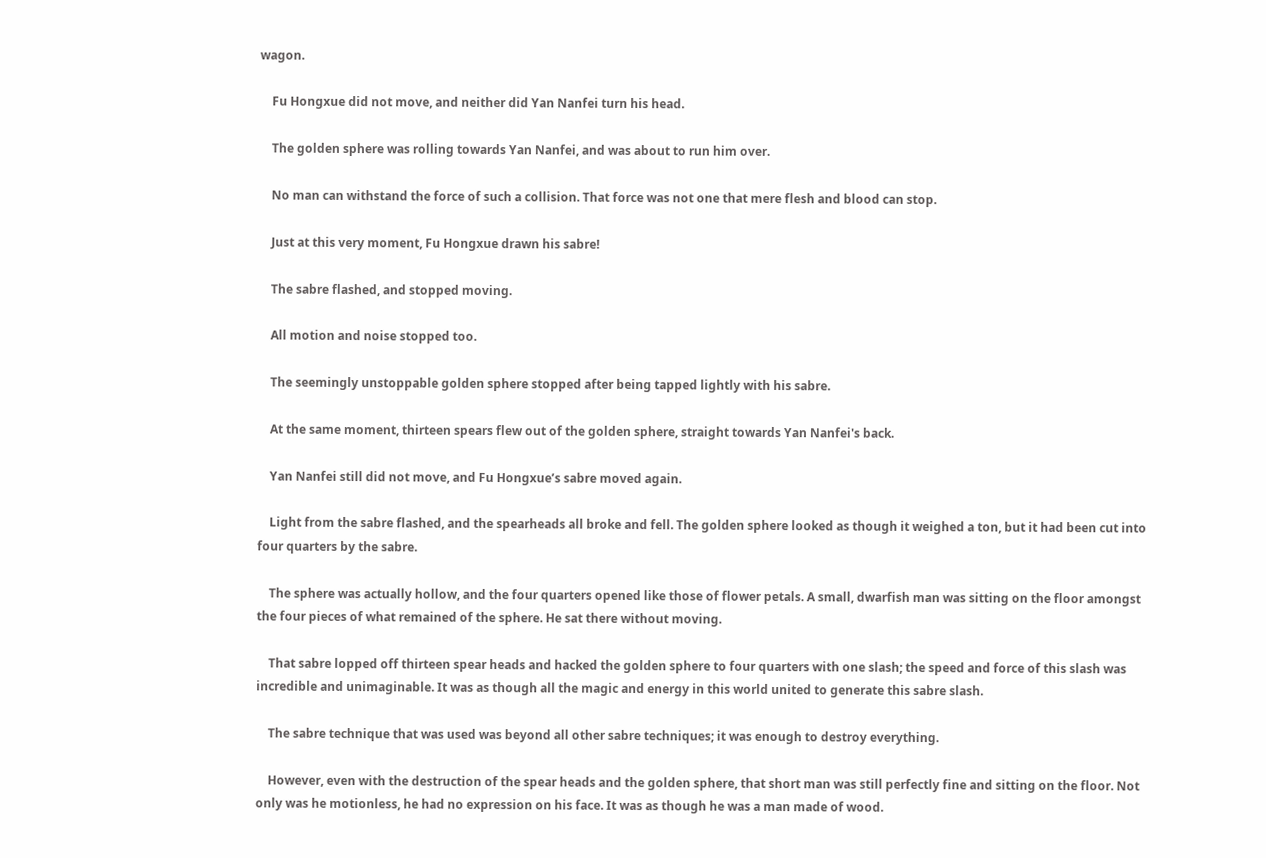wagon.

    Fu Hongxue did not move, and neither did Yan Nanfei turn his head.

    The golden sphere was rolling towards Yan Nanfei, and was about to run him over.

    No man can withstand the force of such a collision. That force was not one that mere flesh and blood can stop.

    Just at this very moment, Fu Hongxue drawn his sabre!

    The sabre flashed, and stopped moving.

    All motion and noise stopped too.

    The seemingly unstoppable golden sphere stopped after being tapped lightly with his sabre.

    At the same moment, thirteen spears flew out of the golden sphere, straight towards Yan Nanfei's back.

    Yan Nanfei still did not move, and Fu Hongxue’s sabre moved again.

    Light from the sabre flashed, and the spearheads all broke and fell. The golden sphere looked as though it weighed a ton, but it had been cut into four quarters by the sabre.

    The sphere was actually hollow, and the four quarters opened like those of flower petals. A small, dwarfish man was sitting on the floor amongst the four pieces of what remained of the sphere. He sat there without moving.

    That sabre lopped off thirteen spear heads and hacked the golden sphere to four quarters with one slash; the speed and force of this slash was incredible and unimaginable. It was as though all the magic and energy in this world united to generate this sabre slash.

    The sabre technique that was used was beyond all other sabre techniques; it was enough to destroy everything.

    However, even with the destruction of the spear heads and the golden sphere, that short man was still perfectly fine and sitting on the floor. Not only was he motionless, he had no expression on his face. It was as though he was a man made of wood.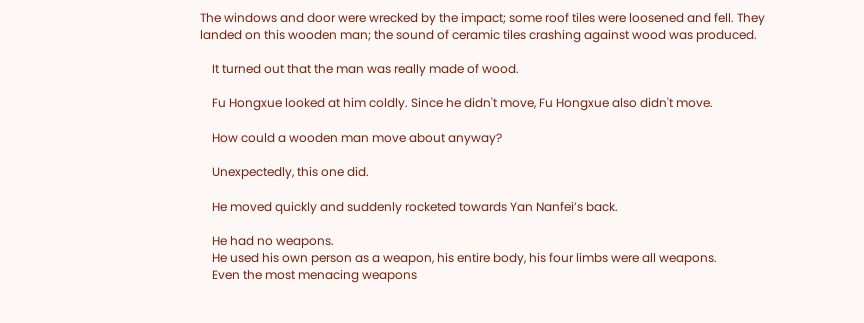The windows and door were wrecked by the impact; some roof tiles were loosened and fell. They landed on this wooden man; the sound of ceramic tiles crashing against wood was produced.

    It turned out that the man was really made of wood.

    Fu Hongxue looked at him coldly. Since he didn't move, Fu Hongxue also didn't move.

    How could a wooden man move about anyway?

    Unexpectedly, this one did.

    He moved quickly and suddenly rocketed towards Yan Nanfei’s back.

    He had no weapons.
    He used his own person as a weapon, his entire body, his four limbs were all weapons.
    Even the most menacing weapons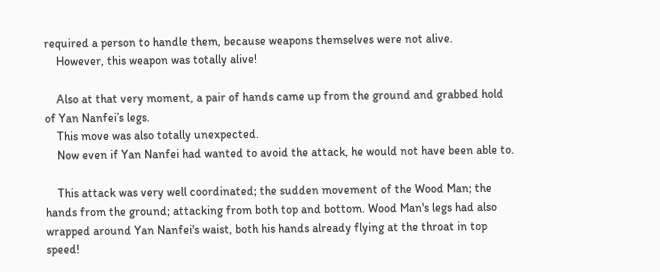required a person to handle them, because weapons themselves were not alive.
    However, this weapon was totally alive!

    Also at that very moment, a pair of hands came up from the ground and grabbed hold of Yan Nanfei’s legs.
    This move was also totally unexpected.
    Now even if Yan Nanfei had wanted to avoid the attack, he would not have been able to.

    This attack was very well coordinated; the sudden movement of the Wood Man; the hands from the ground; attacking from both top and bottom. Wood Man's legs had also wrapped around Yan Nanfei's waist, both his hands already flying at the throat in top speed!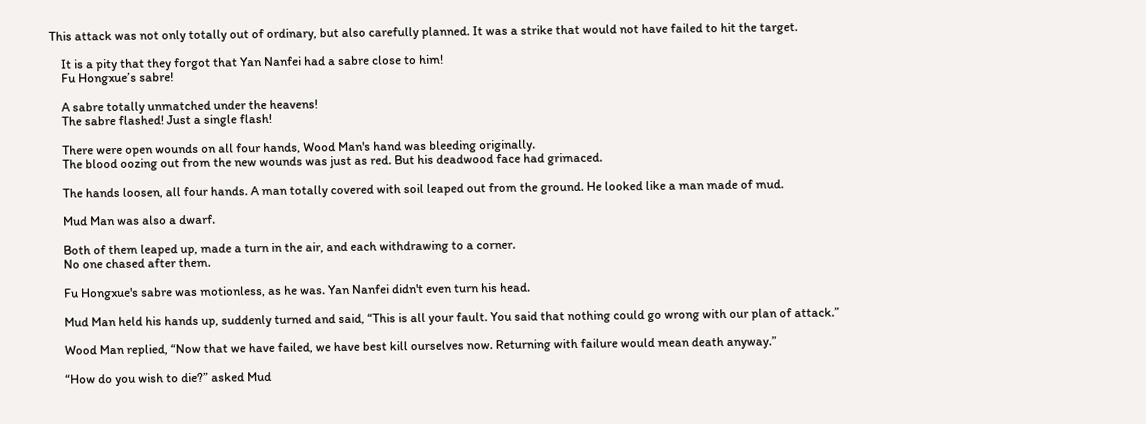This attack was not only totally out of ordinary, but also carefully planned. It was a strike that would not have failed to hit the target.

    It is a pity that they forgot that Yan Nanfei had a sabre close to him!
    Fu Hongxue’s sabre!

    A sabre totally unmatched under the heavens!
    The sabre flashed! Just a single flash!

    There were open wounds on all four hands, Wood Man's hand was bleeding originally.
    The blood oozing out from the new wounds was just as red. But his deadwood face had grimaced.

    The hands loosen, all four hands. A man totally covered with soil leaped out from the ground. He looked like a man made of mud.

    Mud Man was also a dwarf.

    Both of them leaped up, made a turn in the air, and each withdrawing to a corner.
    No one chased after them.

    Fu Hongxue's sabre was motionless, as he was. Yan Nanfei didn't even turn his head.

    Mud Man held his hands up, suddenly turned and said, “This is all your fault. You said that nothing could go wrong with our plan of attack.”

    Wood Man replied, “Now that we have failed, we have best kill ourselves now. Returning with failure would mean death anyway.”

    “How do you wish to die?” asked Mud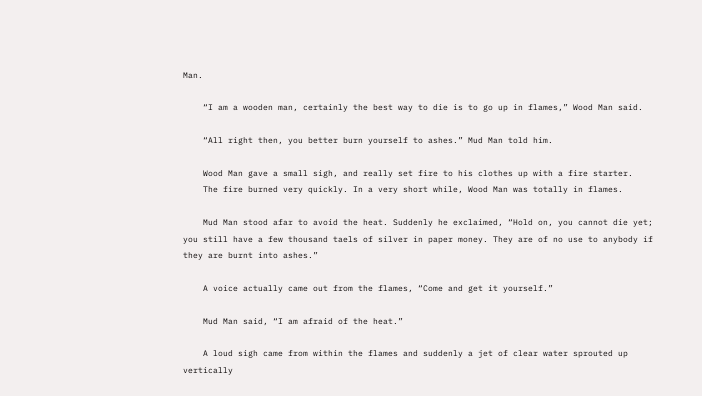Man.

    “I am a wooden man, certainly the best way to die is to go up in flames,” Wood Man said.

    “All right then, you better burn yourself to ashes.” Mud Man told him.

    Wood Man gave a small sigh, and really set fire to his clothes up with a fire starter.
    The fire burned very quickly. In a very short while, Wood Man was totally in flames.

    Mud Man stood afar to avoid the heat. Suddenly he exclaimed, “Hold on, you cannot die yet; you still have a few thousand taels of silver in paper money. They are of no use to anybody if they are burnt into ashes.”

    A voice actually came out from the flames, “Come and get it yourself.”

    Mud Man said, “I am afraid of the heat.”

    A loud sigh came from within the flames and suddenly a jet of clear water sprouted up vertically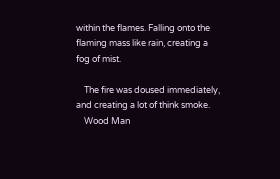within the flames. Falling onto the flaming mass like rain, creating a fog of mist.

    The fire was doused immediately, and creating a lot of think smoke.
    Wood Man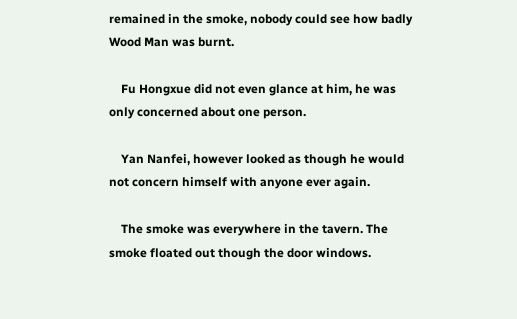remained in the smoke, nobody could see how badly Wood Man was burnt.

    Fu Hongxue did not even glance at him, he was only concerned about one person.

    Yan Nanfei, however looked as though he would not concern himself with anyone ever again.

    The smoke was everywhere in the tavern. The smoke floated out though the door windows.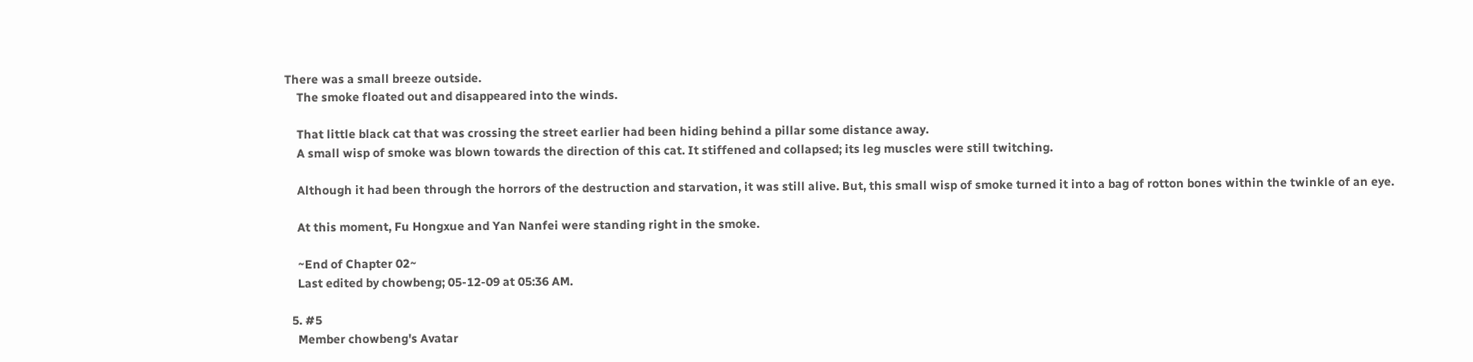There was a small breeze outside.
    The smoke floated out and disappeared into the winds.

    That little black cat that was crossing the street earlier had been hiding behind a pillar some distance away.
    A small wisp of smoke was blown towards the direction of this cat. It stiffened and collapsed; its leg muscles were still twitching.

    Although it had been through the horrors of the destruction and starvation, it was still alive. But, this small wisp of smoke turned it into a bag of rotton bones within the twinkle of an eye.

    At this moment, Fu Hongxue and Yan Nanfei were standing right in the smoke.

    ~End of Chapter 02~
    Last edited by chowbeng; 05-12-09 at 05:36 AM.

  5. #5
    Member chowbeng's Avatar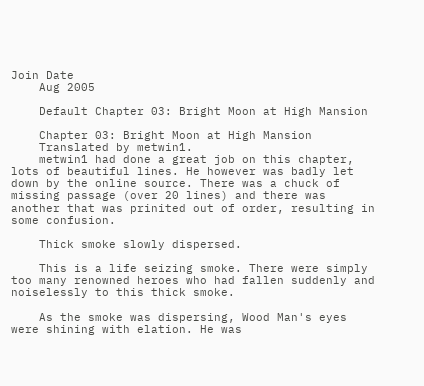Join Date
    Aug 2005

    Default Chapter 03: Bright Moon at High Mansion

    Chapter 03: Bright Moon at High Mansion
    Translated by metwin1.
    metwin1 had done a great job on this chapter, lots of beautiful lines. He however was badly let down by the online source. There was a chuck of missing passage (over 20 lines) and there was another that was prinited out of order, resulting in some confusion.

    Thick smoke slowly dispersed.

    This is a life seizing smoke. There were simply too many renowned heroes who had fallen suddenly and noiselessly to this thick smoke.

    As the smoke was dispersing, Wood Man's eyes were shining with elation. He was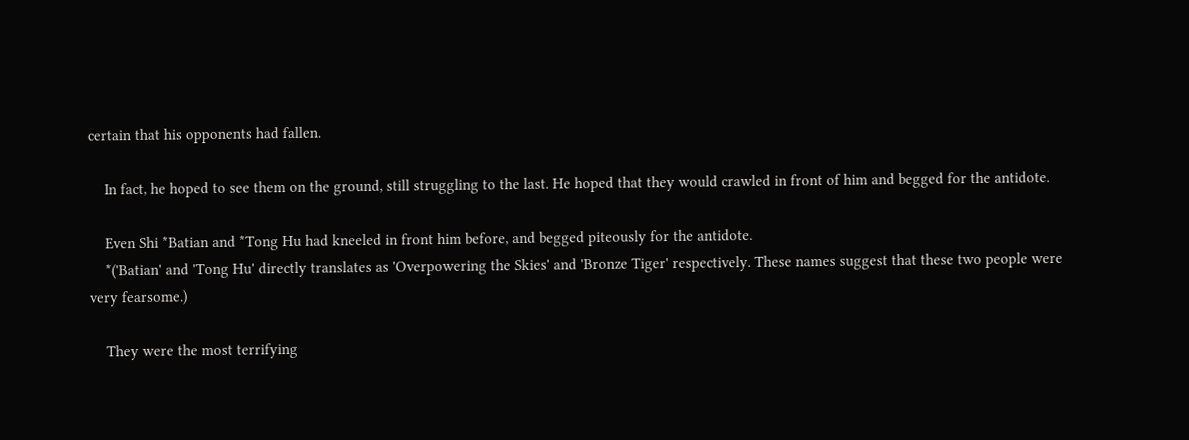certain that his opponents had fallen.

    In fact, he hoped to see them on the ground, still struggling to the last. He hoped that they would crawled in front of him and begged for the antidote.

    Even Shi *Batian and *Tong Hu had kneeled in front him before, and begged piteously for the antidote.
    *('Batian' and 'Tong Hu' directly translates as 'Overpowering the Skies' and 'Bronze Tiger' respectively. These names suggest that these two people were very fearsome.)

    They were the most terrifying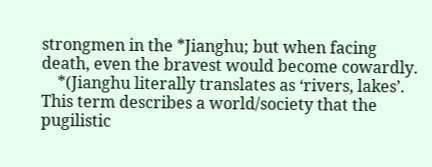strongmen in the *Jianghu; but when facing death, even the bravest would become cowardly.
    *(Jianghu literally translates as ‘rivers, lakes’. This term describes a world/society that the pugilistic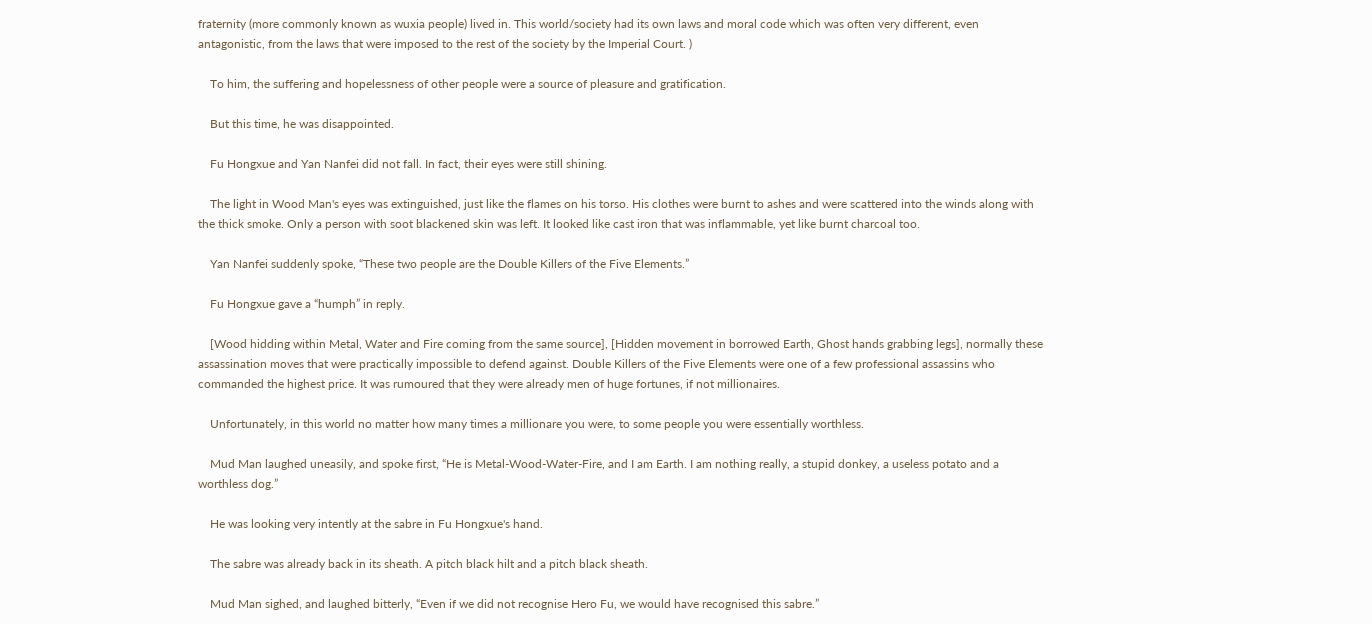fraternity (more commonly known as wuxia people) lived in. This world/society had its own laws and moral code which was often very different, even antagonistic, from the laws that were imposed to the rest of the society by the Imperial Court. )

    To him, the suffering and hopelessness of other people were a source of pleasure and gratification.

    But this time, he was disappointed.

    Fu Hongxue and Yan Nanfei did not fall. In fact, their eyes were still shining.

    The light in Wood Man's eyes was extinguished, just like the flames on his torso. His clothes were burnt to ashes and were scattered into the winds along with the thick smoke. Only a person with soot blackened skin was left. It looked like cast iron that was inflammable, yet like burnt charcoal too.

    Yan Nanfei suddenly spoke, “These two people are the Double Killers of the Five Elements.”

    Fu Hongxue gave a “humph” in reply.

    [Wood hidding within Metal, Water and Fire coming from the same source], [Hidden movement in borrowed Earth, Ghost hands grabbing legs], normally these assassination moves that were practically impossible to defend against. Double Killers of the Five Elements were one of a few professional assassins who commanded the highest price. It was rumoured that they were already men of huge fortunes, if not millionaires.

    Unfortunately, in this world no matter how many times a millionare you were, to some people you were essentially worthless.

    Mud Man laughed uneasily, and spoke first, “He is Metal-Wood-Water-Fire, and I am Earth. I am nothing really, a stupid donkey, a useless potato and a worthless dog.”

    He was looking very intently at the sabre in Fu Hongxue's hand.

    The sabre was already back in its sheath. A pitch black hilt and a pitch black sheath.

    Mud Man sighed, and laughed bitterly, “Even if we did not recognise Hero Fu, we would have recognised this sabre.”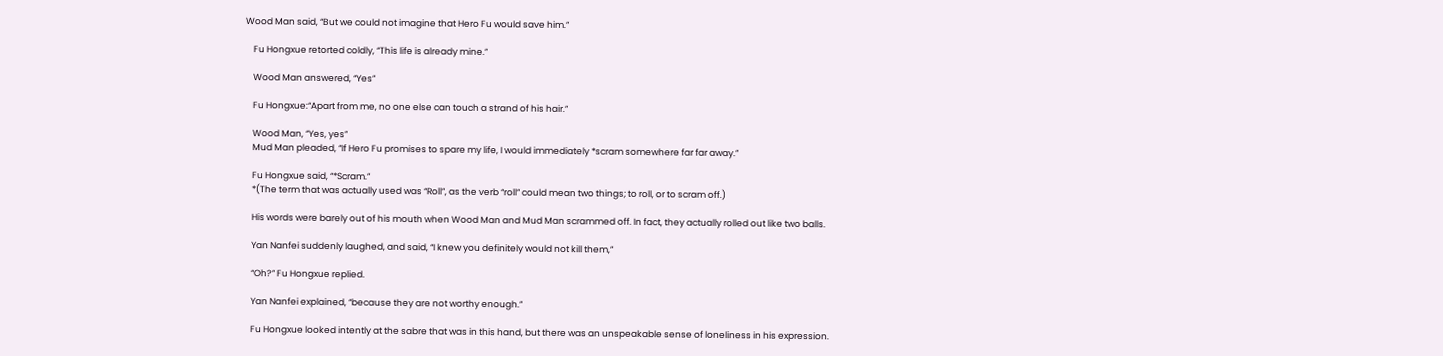Wood Man said, “But we could not imagine that Hero Fu would save him.”

    Fu Hongxue retorted coldly, “This life is already mine.”

    Wood Man answered, “Yes”

    Fu Hongxue:“Apart from me, no one else can touch a strand of his hair.”

    Wood Man, “Yes, yes”
    Mud Man pleaded, “If Hero Fu promises to spare my life, I would immediately *scram somewhere far far away.”

    Fu Hongxue said, “*Scram.”
    *(The term that was actually used was “Roll”, as the verb “roll” could mean two things; to roll, or to scram off.)

    His words were barely out of his mouth when Wood Man and Mud Man scrammed off. In fact, they actually rolled out like two balls.

    Yan Nanfei suddenly laughed, and said, “I knew you definitely would not kill them,”

    “Oh?” Fu Hongxue replied.

    Yan Nanfei explained, “because they are not worthy enough.”

    Fu Hongxue looked intently at the sabre that was in this hand, but there was an unspeakable sense of loneliness in his expression.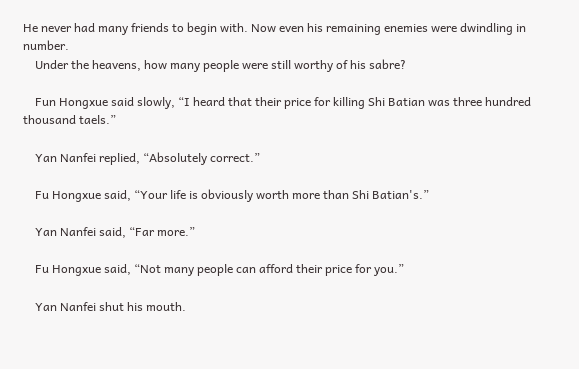He never had many friends to begin with. Now even his remaining enemies were dwindling in number.
    Under the heavens, how many people were still worthy of his sabre?

    Fun Hongxue said slowly, “I heard that their price for killing Shi Batian was three hundred thousand taels.”

    Yan Nanfei replied, “Absolutely correct.”

    Fu Hongxue said, “Your life is obviously worth more than Shi Batian's.”

    Yan Nanfei said, “Far more.”

    Fu Hongxue said, “Not many people can afford their price for you.”

    Yan Nanfei shut his mouth.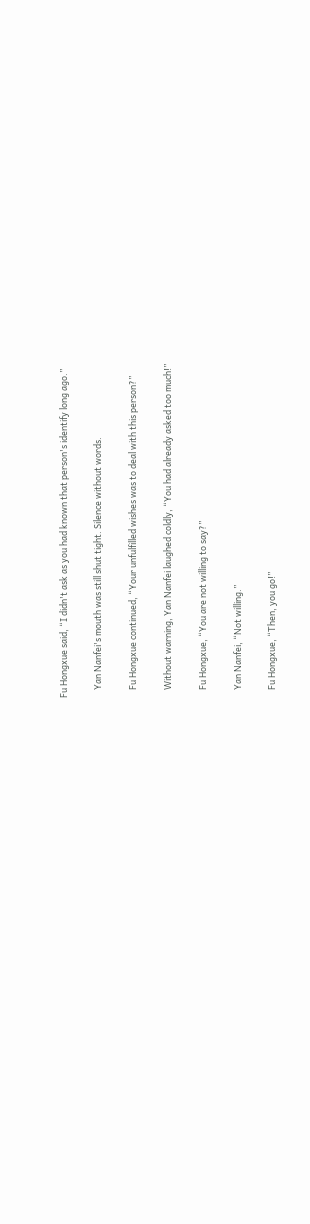Fu Hongxue said, “I didn't ask as you had known that person's identify long ago.”

    Yan Nanfei's mouth was still shut tight. Silence without words.

    Fu Hongxue continued, “Your unfulfilled wishes was to deal with this person?”

    Without warning, Yan Nanfei laughed coldly, “You had already asked too much!”

    Fu Hongxue, “You are not willing to say?”

    Yan Nanfei, “Not willing.”

    Fu Hongxue, “Then, you go!”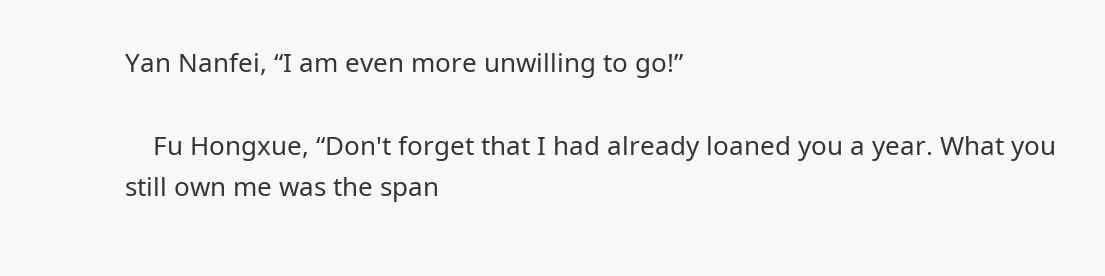Yan Nanfei, “I am even more unwilling to go!”

    Fu Hongxue, “Don't forget that I had already loaned you a year. What you still own me was the span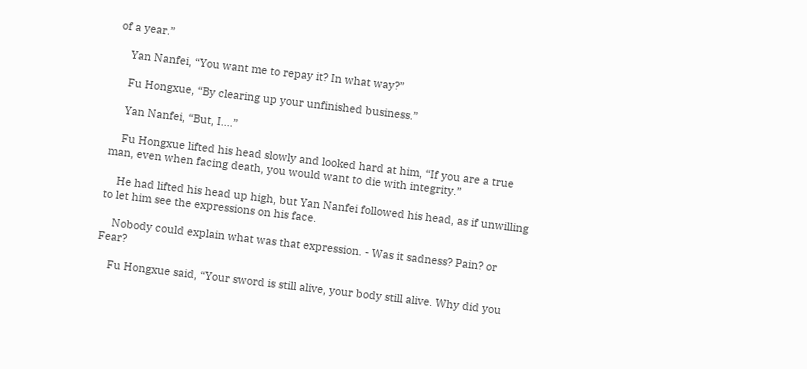of a year.”

    Yan Nanfei, “You want me to repay it? In what way?”

    Fu Hongxue, “By clearing up your unfinished business.”

    Yan Nanfei, “But, I....”

    Fu Hongxue lifted his head slowly and looked hard at him, “If you are a true man, even when facing death, you would want to die with integrity.”

    He had lifted his head up high, but Yan Nanfei followed his head, as if unwilling to let him see the expressions on his face.

    Nobody could explain what was that expression. - Was it sadness? Pain? or Fear?

    Fu Hongxue said, “Your sword is still alive, your body still alive. Why did you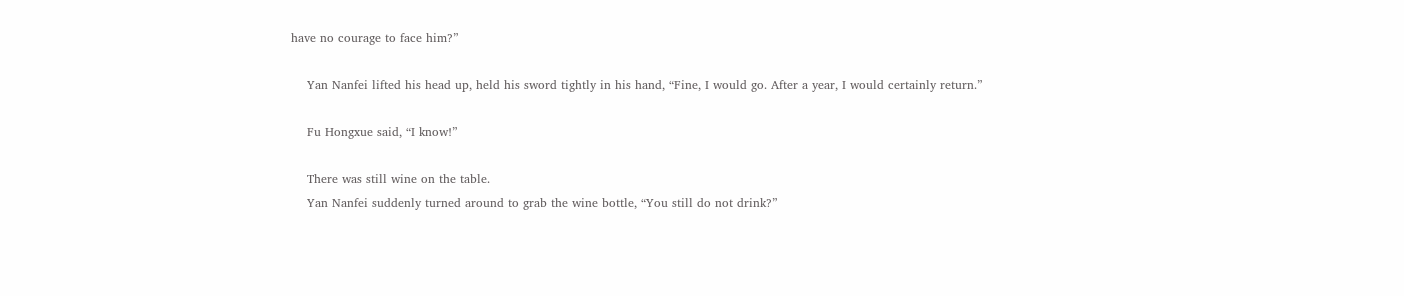have no courage to face him?”

    Yan Nanfei lifted his head up, held his sword tightly in his hand, “Fine, I would go. After a year, I would certainly return.”

    Fu Hongxue said, “I know!”

    There was still wine on the table.
    Yan Nanfei suddenly turned around to grab the wine bottle, “You still do not drink?”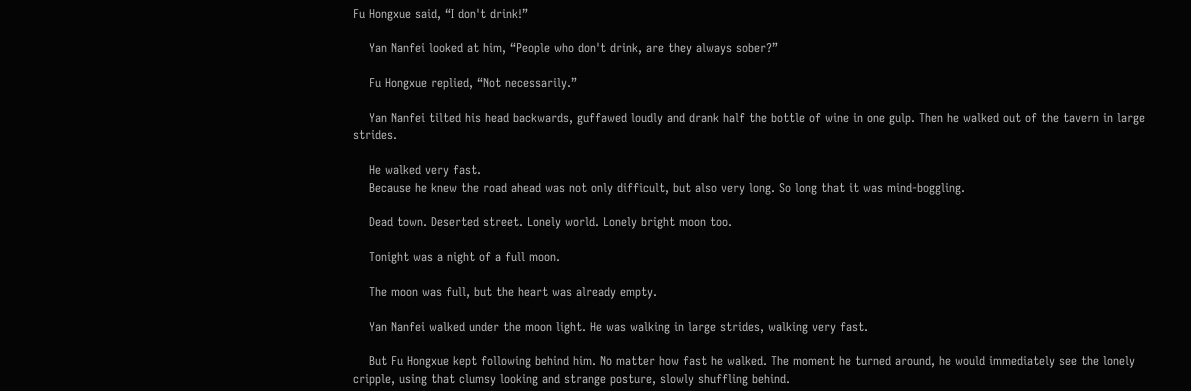Fu Hongxue said, “I don't drink!”

    Yan Nanfei looked at him, “People who don't drink, are they always sober?”

    Fu Hongxue replied, “Not necessarily.”

    Yan Nanfei tilted his head backwards, guffawed loudly and drank half the bottle of wine in one gulp. Then he walked out of the tavern in large strides.

    He walked very fast.
    Because he knew the road ahead was not only difficult, but also very long. So long that it was mind-boggling.

    Dead town. Deserted street. Lonely world. Lonely bright moon too.

    Tonight was a night of a full moon.

    The moon was full, but the heart was already empty.

    Yan Nanfei walked under the moon light. He was walking in large strides, walking very fast.

    But Fu Hongxue kept following behind him. No matter how fast he walked. The moment he turned around, he would immediately see the lonely cripple, using that clumsy looking and strange posture, slowly shuffling behind.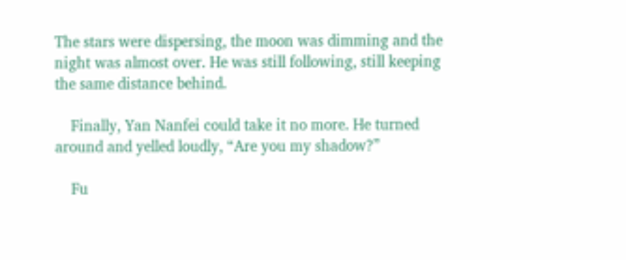The stars were dispersing, the moon was dimming and the night was almost over. He was still following, still keeping the same distance behind.

    Finally, Yan Nanfei could take it no more. He turned around and yelled loudly, “Are you my shadow?”

    Fu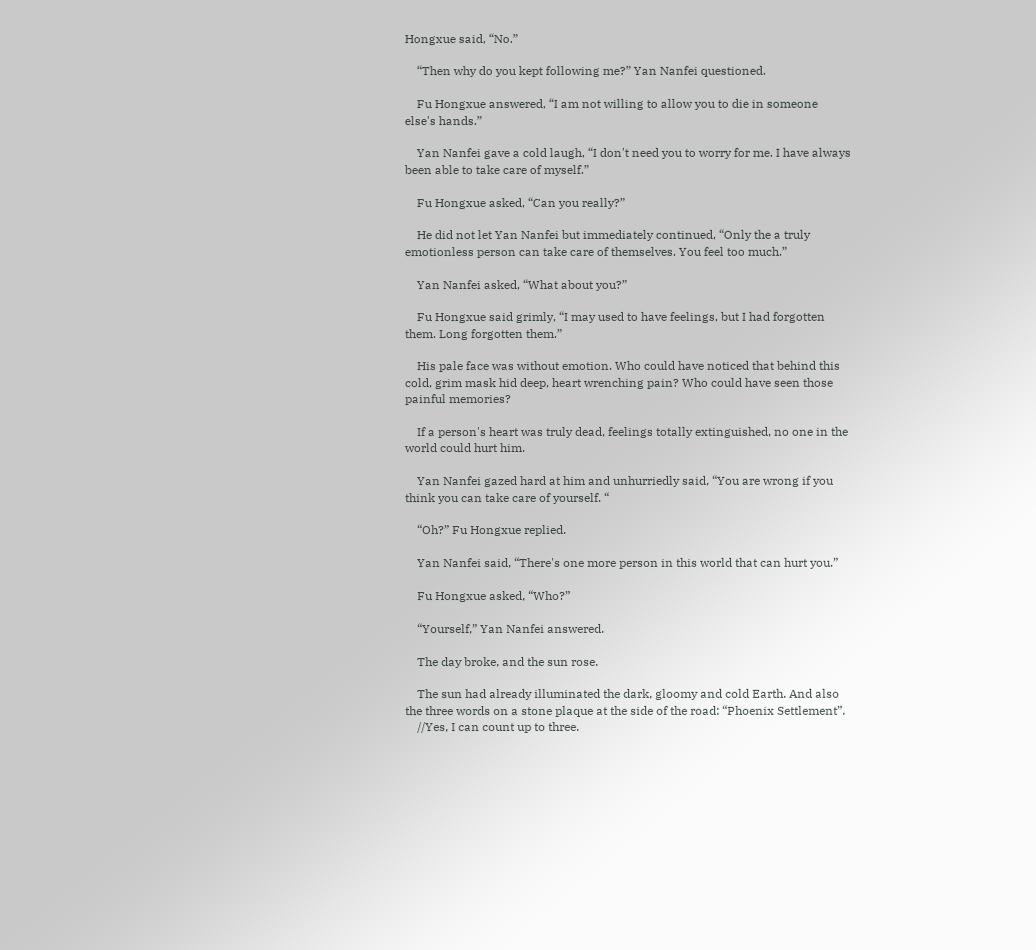Hongxue said, “No.”

    “Then why do you kept following me?” Yan Nanfei questioned.

    Fu Hongxue answered, “I am not willing to allow you to die in someone else's hands.”

    Yan Nanfei gave a cold laugh, “I don't need you to worry for me. I have always been able to take care of myself.”

    Fu Hongxue asked, “Can you really?”

    He did not let Yan Nanfei but immediately continued, “Only the a truly emotionless person can take care of themselves. You feel too much.”

    Yan Nanfei asked, “What about you?”

    Fu Hongxue said grimly, “I may used to have feelings, but I had forgotten them. Long forgotten them.”

    His pale face was without emotion. Who could have noticed that behind this cold, grim mask hid deep, heart wrenching pain? Who could have seen those painful memories?

    If a person's heart was truly dead, feelings totally extinguished, no one in the world could hurt him.

    Yan Nanfei gazed hard at him and unhurriedly said, “You are wrong if you think you can take care of yourself. “

    “Oh?” Fu Hongxue replied.

    Yan Nanfei said, “There's one more person in this world that can hurt you.”

    Fu Hongxue asked, “Who?”

    “Yourself,” Yan Nanfei answered.

    The day broke, and the sun rose.

    The sun had already illuminated the dark, gloomy and cold Earth. And also the three words on a stone plaque at the side of the road: “Phoenix Settlement”.
    //Yes, I can count up to three.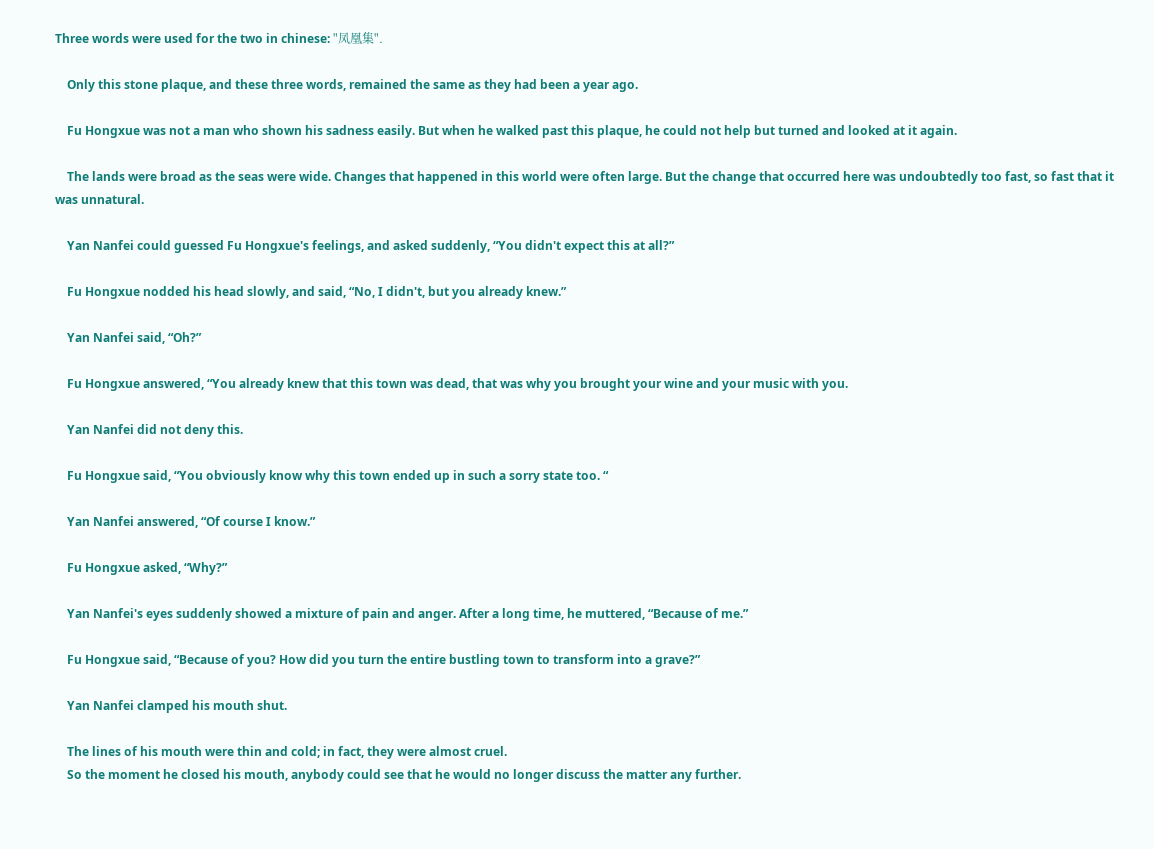Three words were used for the two in chinese: "凤凰集".

    Only this stone plaque, and these three words, remained the same as they had been a year ago.

    Fu Hongxue was not a man who shown his sadness easily. But when he walked past this plaque, he could not help but turned and looked at it again.

    The lands were broad as the seas were wide. Changes that happened in this world were often large. But the change that occurred here was undoubtedly too fast, so fast that it was unnatural.

    Yan Nanfei could guessed Fu Hongxue's feelings, and asked suddenly, “You didn't expect this at all?”

    Fu Hongxue nodded his head slowly, and said, “No, I didn't, but you already knew.”

    Yan Nanfei said, “Oh?”

    Fu Hongxue answered, “You already knew that this town was dead, that was why you brought your wine and your music with you.

    Yan Nanfei did not deny this.

    Fu Hongxue said, “You obviously know why this town ended up in such a sorry state too. “

    Yan Nanfei answered, “Of course I know.”

    Fu Hongxue asked, “Why?”

    Yan Nanfei's eyes suddenly showed a mixture of pain and anger. After a long time, he muttered, “Because of me.”

    Fu Hongxue said, “Because of you? How did you turn the entire bustling town to transform into a grave?”

    Yan Nanfei clamped his mouth shut.

    The lines of his mouth were thin and cold; in fact, they were almost cruel.
    So the moment he closed his mouth, anybody could see that he would no longer discuss the matter any further.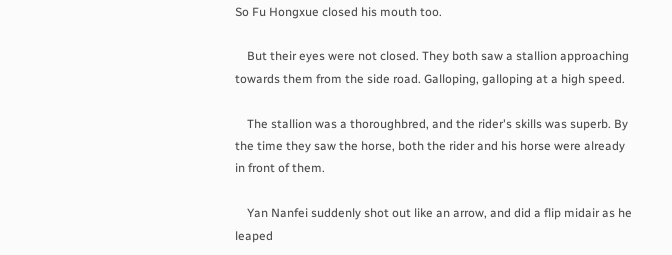So Fu Hongxue closed his mouth too.

    But their eyes were not closed. They both saw a stallion approaching towards them from the side road. Galloping, galloping at a high speed.

    The stallion was a thoroughbred, and the rider's skills was superb. By the time they saw the horse, both the rider and his horse were already in front of them.

    Yan Nanfei suddenly shot out like an arrow, and did a flip midair as he leaped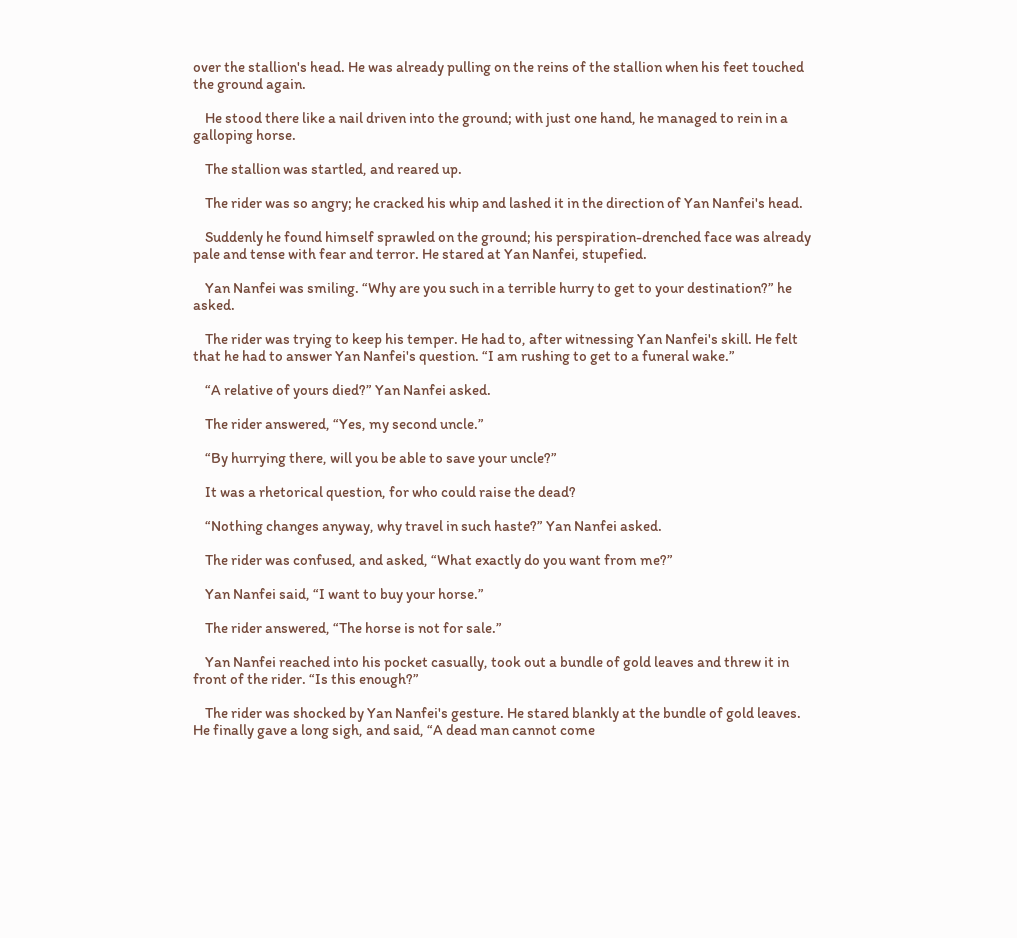over the stallion's head. He was already pulling on the reins of the stallion when his feet touched the ground again.

    He stood there like a nail driven into the ground; with just one hand, he managed to rein in a galloping horse.

    The stallion was startled, and reared up.

    The rider was so angry; he cracked his whip and lashed it in the direction of Yan Nanfei's head.

    Suddenly he found himself sprawled on the ground; his perspiration-drenched face was already pale and tense with fear and terror. He stared at Yan Nanfei, stupefied.

    Yan Nanfei was smiling. “Why are you such in a terrible hurry to get to your destination?” he asked.

    The rider was trying to keep his temper. He had to, after witnessing Yan Nanfei's skill. He felt that he had to answer Yan Nanfei's question. “I am rushing to get to a funeral wake.”

    “A relative of yours died?” Yan Nanfei asked.

    The rider answered, “Yes, my second uncle.”

    “By hurrying there, will you be able to save your uncle?”

    It was a rhetorical question, for who could raise the dead?

    “Nothing changes anyway, why travel in such haste?” Yan Nanfei asked.

    The rider was confused, and asked, “What exactly do you want from me?”

    Yan Nanfei said, “I want to buy your horse.”

    The rider answered, “The horse is not for sale.”

    Yan Nanfei reached into his pocket casually, took out a bundle of gold leaves and threw it in front of the rider. “Is this enough?”

    The rider was shocked by Yan Nanfei's gesture. He stared blankly at the bundle of gold leaves. He finally gave a long sigh, and said, “A dead man cannot come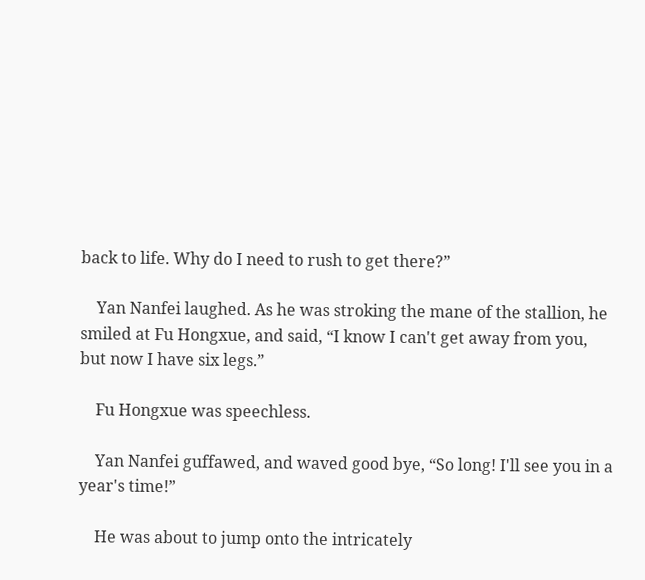back to life. Why do I need to rush to get there?”

    Yan Nanfei laughed. As he was stroking the mane of the stallion, he smiled at Fu Hongxue, and said, “I know I can't get away from you, but now I have six legs.”

    Fu Hongxue was speechless.

    Yan Nanfei guffawed, and waved good bye, “So long! I'll see you in a year's time!”

    He was about to jump onto the intricately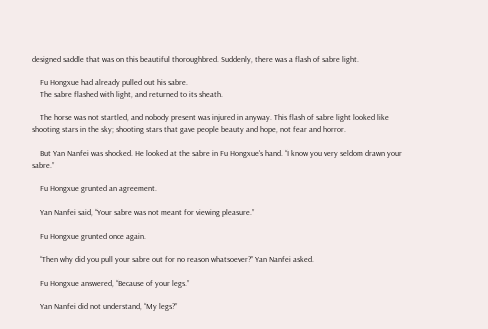designed saddle that was on this beautiful thoroughbred. Suddenly, there was a flash of sabre light.

    Fu Hongxue had already pulled out his sabre.
    The sabre flashed with light, and returned to its sheath.

    The horse was not startled, and nobody present was injured in anyway. This flash of sabre light looked like shooting stars in the sky; shooting stars that gave people beauty and hope, not fear and horror.

    But Yan Nanfei was shocked. He looked at the sabre in Fu Hongxue's hand. “I know you very seldom drawn your sabre.”

    Fu Hongxue grunted an agreement.

    Yan Nanfei said, “Your sabre was not meant for viewing pleasure.”

    Fu Hongxue grunted once again.

    “Then why did you pull your sabre out for no reason whatsoever?” Yan Nanfei asked.

    Fu Hongxue answered, “Because of your legs.”

    Yan Nanfei did not understand, “My legs?”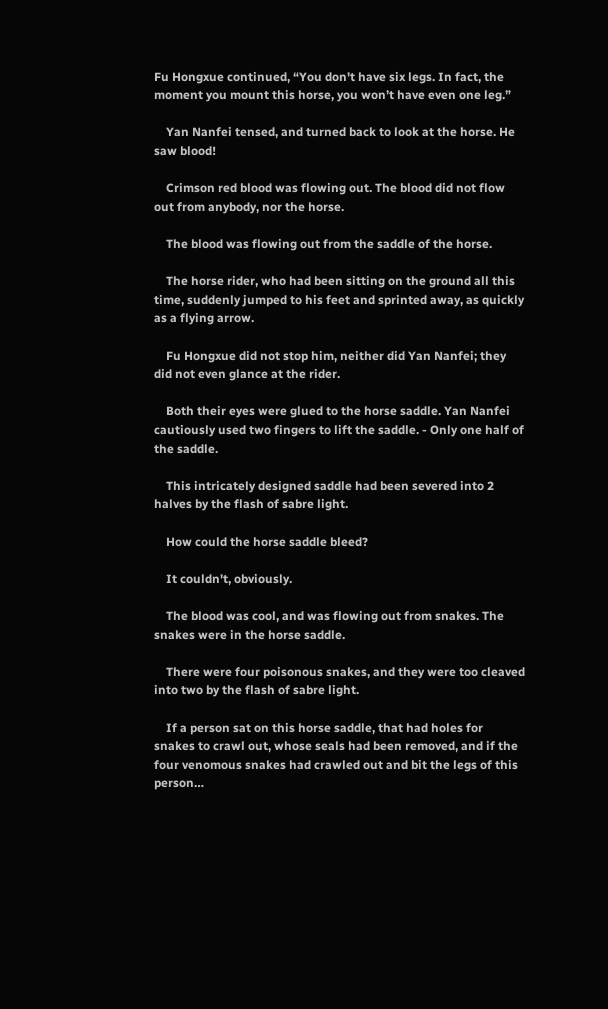Fu Hongxue continued, “You don't have six legs. In fact, the moment you mount this horse, you won’t have even one leg.”

    Yan Nanfei tensed, and turned back to look at the horse. He saw blood!

    Crimson red blood was flowing out. The blood did not flow out from anybody, nor the horse.

    The blood was flowing out from the saddle of the horse.

    The horse rider, who had been sitting on the ground all this time, suddenly jumped to his feet and sprinted away, as quickly as a flying arrow.

    Fu Hongxue did not stop him, neither did Yan Nanfei; they did not even glance at the rider.

    Both their eyes were glued to the horse saddle. Yan Nanfei cautiously used two fingers to lift the saddle. - Only one half of the saddle.

    This intricately designed saddle had been severed into 2 halves by the flash of sabre light.

    How could the horse saddle bleed?

    It couldn't, obviously.

    The blood was cool, and was flowing out from snakes. The snakes were in the horse saddle.

    There were four poisonous snakes, and they were too cleaved into two by the flash of sabre light.

    If a person sat on this horse saddle, that had holes for snakes to crawl out, whose seals had been removed, and if the four venomous snakes had crawled out and bit the legs of this person…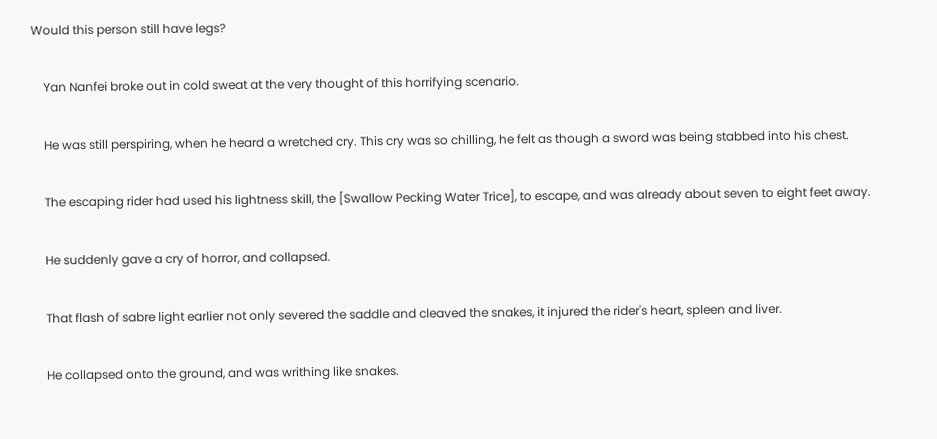Would this person still have legs?

    Yan Nanfei broke out in cold sweat at the very thought of this horrifying scenario.

    He was still perspiring, when he heard a wretched cry. This cry was so chilling, he felt as though a sword was being stabbed into his chest.

    The escaping rider had used his lightness skill, the [Swallow Pecking Water Trice], to escape, and was already about seven to eight feet away.

    He suddenly gave a cry of horror, and collapsed.

    That flash of sabre light earlier not only severed the saddle and cleaved the snakes, it injured the rider's heart, spleen and liver.

    He collapsed onto the ground, and was writhing like snakes.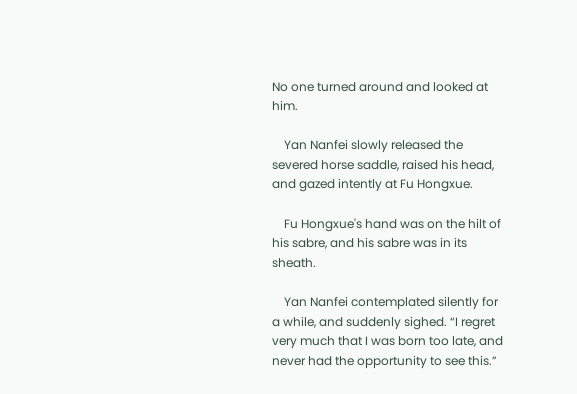No one turned around and looked at him.

    Yan Nanfei slowly released the severed horse saddle, raised his head, and gazed intently at Fu Hongxue.

    Fu Hongxue's hand was on the hilt of his sabre, and his sabre was in its sheath.

    Yan Nanfei contemplated silently for a while, and suddenly sighed. “I regret very much that I was born too late, and never had the opportunity to see this.”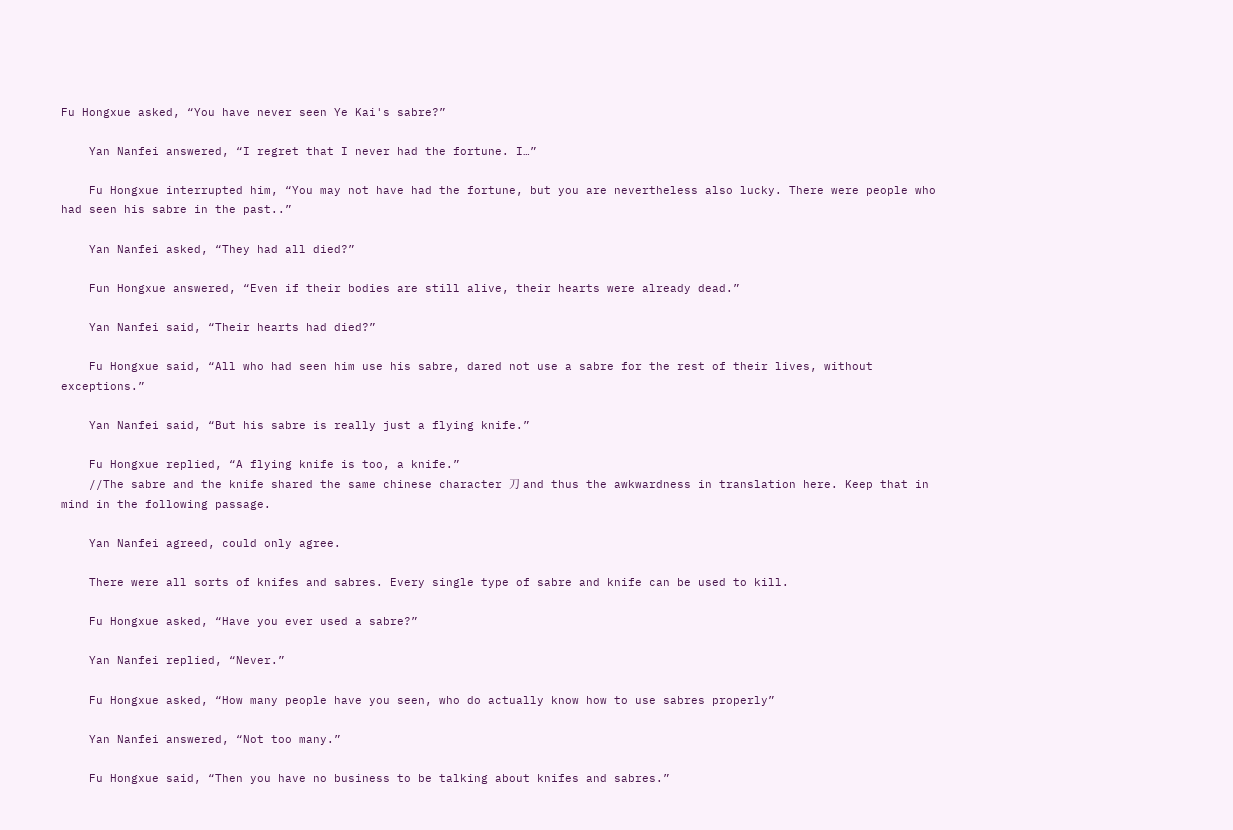Fu Hongxue asked, “You have never seen Ye Kai's sabre?”

    Yan Nanfei answered, “I regret that I never had the fortune. I…”

    Fu Hongxue interrupted him, “You may not have had the fortune, but you are nevertheless also lucky. There were people who had seen his sabre in the past..”

    Yan Nanfei asked, “They had all died?”

    Fun Hongxue answered, “Even if their bodies are still alive, their hearts were already dead.”

    Yan Nanfei said, “Their hearts had died?”

    Fu Hongxue said, “All who had seen him use his sabre, dared not use a sabre for the rest of their lives, without exceptions.”

    Yan Nanfei said, “But his sabre is really just a flying knife.”

    Fu Hongxue replied, “A flying knife is too, a knife.”
    //The sabre and the knife shared the same chinese character 刀 and thus the awkwardness in translation here. Keep that in mind in the following passage.

    Yan Nanfei agreed, could only agree.

    There were all sorts of knifes and sabres. Every single type of sabre and knife can be used to kill.

    Fu Hongxue asked, “Have you ever used a sabre?”

    Yan Nanfei replied, “Never.”

    Fu Hongxue asked, “How many people have you seen, who do actually know how to use sabres properly”

    Yan Nanfei answered, “Not too many.”

    Fu Hongxue said, “Then you have no business to be talking about knifes and sabres.”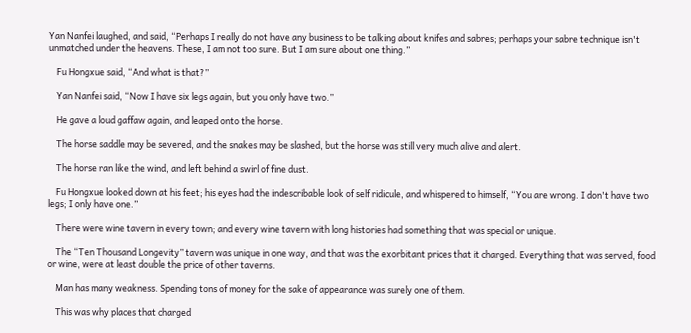Yan Nanfei laughed, and said, “Perhaps I really do not have any business to be talking about knifes and sabres; perhaps your sabre technique isn't unmatched under the heavens. These, I am not too sure. But I am sure about one thing.”

    Fu Hongxue said, “And what is that?”

    Yan Nanfei said, “Now I have six legs again, but you only have two.”

    He gave a loud gaffaw again, and leaped onto the horse.

    The horse saddle may be severed, and the snakes may be slashed, but the horse was still very much alive and alert.

    The horse ran like the wind, and left behind a swirl of fine dust.

    Fu Hongxue looked down at his feet; his eyes had the indescribable look of self ridicule, and whispered to himself, “You are wrong. I don't have two legs; I only have one.”

    There were wine tavern in every town; and every wine tavern with long histories had something that was special or unique.

    The “Ten Thousand Longevity” tavern was unique in one way, and that was the exorbitant prices that it charged. Everything that was served, food or wine, were at least double the price of other taverns.

    Man has many weakness. Spending tons of money for the sake of appearance was surely one of them.

    This was why places that charged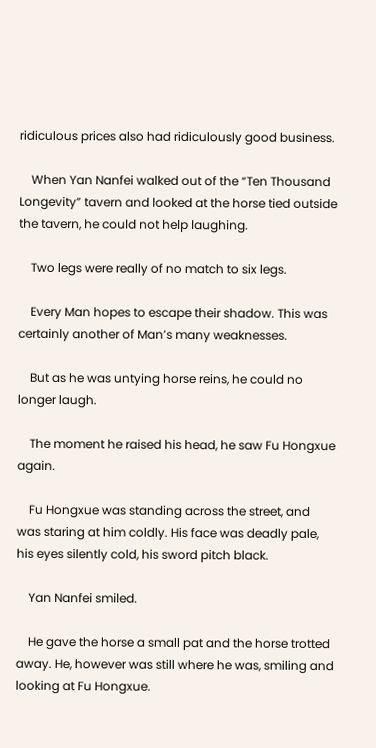ridiculous prices also had ridiculously good business.

    When Yan Nanfei walked out of the “Ten Thousand Longevity” tavern and looked at the horse tied outside the tavern, he could not help laughing.

    Two legs were really of no match to six legs.

    Every Man hopes to escape their shadow. This was certainly another of Man’s many weaknesses.

    But as he was untying horse reins, he could no longer laugh.

    The moment he raised his head, he saw Fu Hongxue again.

    Fu Hongxue was standing across the street, and was staring at him coldly. His face was deadly pale, his eyes silently cold, his sword pitch black.

    Yan Nanfei smiled.

    He gave the horse a small pat and the horse trotted away. He, however was still where he was, smiling and looking at Fu Hongxue.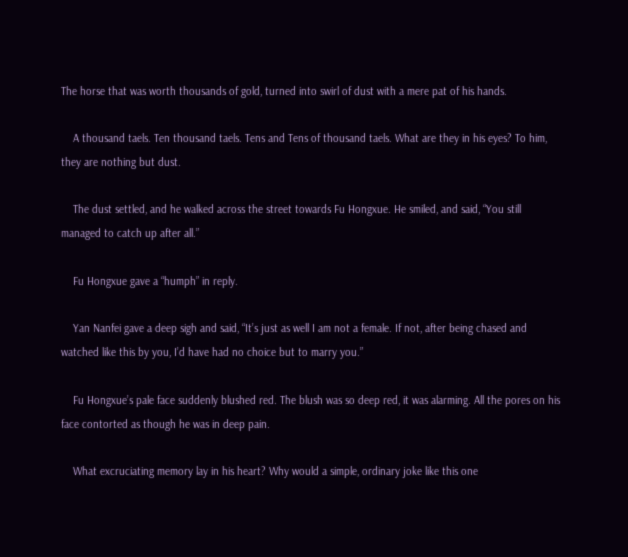The horse that was worth thousands of gold, turned into swirl of dust with a mere pat of his hands.

    A thousand taels. Ten thousand taels. Tens and Tens of thousand taels. What are they in his eyes? To him, they are nothing but dust.

    The dust settled, and he walked across the street towards Fu Hongxue. He smiled, and said, “You still managed to catch up after all.”

    Fu Hongxue gave a “humph” in reply.

    Yan Nanfei gave a deep sigh and said, “It’s just as well I am not a female. If not, after being chased and watched like this by you, I’d have had no choice but to marry you.”

    Fu Hongxue’s pale face suddenly blushed red. The blush was so deep red, it was alarming. All the pores on his face contorted as though he was in deep pain.

    What excruciating memory lay in his heart? Why would a simple, ordinary joke like this one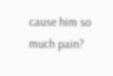cause him so much pain?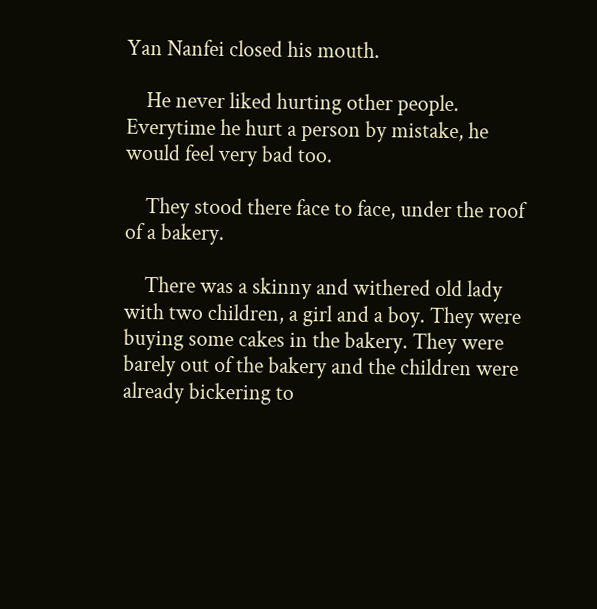Yan Nanfei closed his mouth.

    He never liked hurting other people. Everytime he hurt a person by mistake, he would feel very bad too.

    They stood there face to face, under the roof of a bakery.

    There was a skinny and withered old lady with two children, a girl and a boy. They were buying some cakes in the bakery. They were barely out of the bakery and the children were already bickering to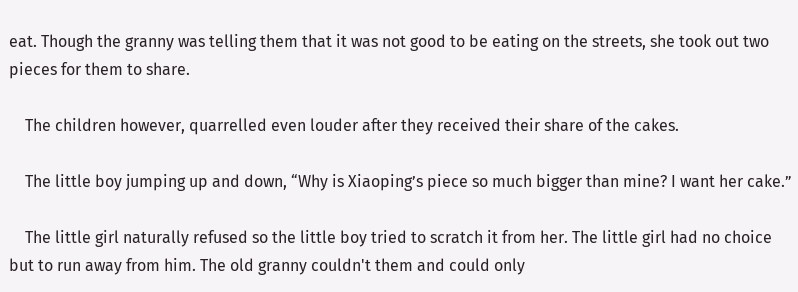eat. Though the granny was telling them that it was not good to be eating on the streets, she took out two pieces for them to share.

    The children however, quarrelled even louder after they received their share of the cakes.

    The little boy jumping up and down, “Why is Xiaoping’s piece so much bigger than mine? I want her cake.”

    The little girl naturally refused so the little boy tried to scratch it from her. The little girl had no choice but to run away from him. The old granny couldn't them and could only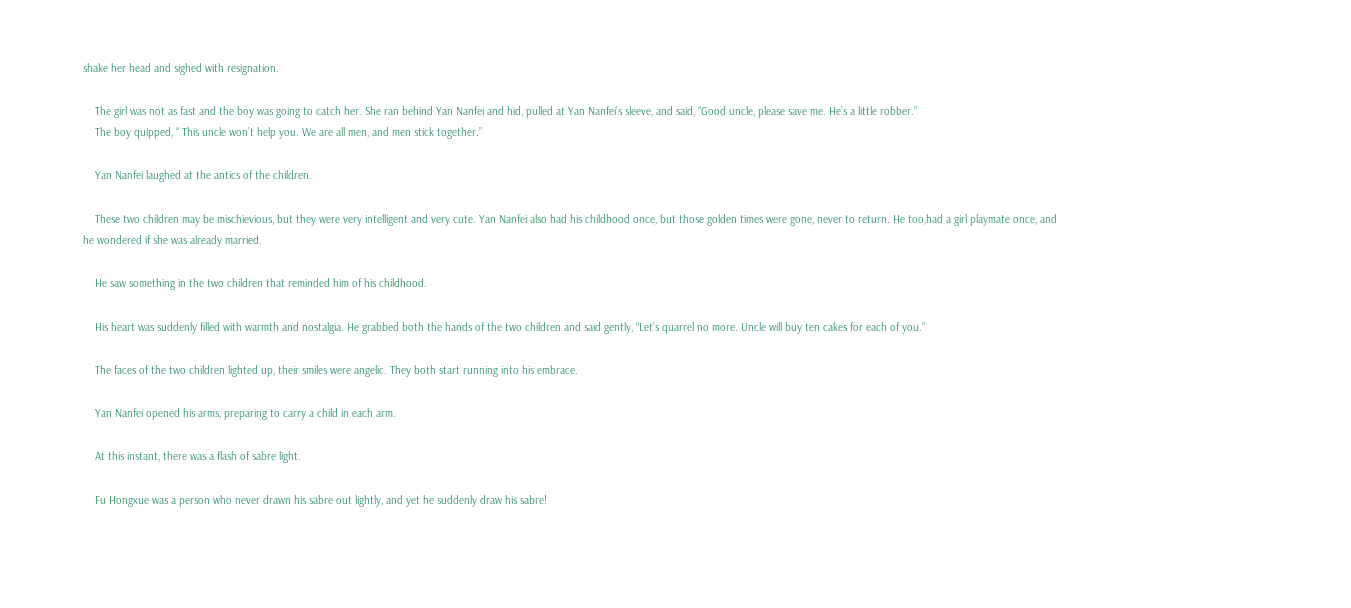shake her head and sighed with resignation.

    The girl was not as fast and the boy was going to catch her. She ran behind Yan Nanfei and hid, pulled at Yan Nanfei’s sleeve, and said, “Good uncle, please save me. He’s a little robber.”
    The boy quipped, “ This uncle won’t help you. We are all men, and men stick together.”

    Yan Nanfei laughed at the antics of the children.

    These two children may be mischievious, but they were very intelligent and very cute. Yan Nanfei also had his childhood once, but those golden times were gone, never to return. He too,had a girl playmate once, and he wondered if she was already married.

    He saw something in the two children that reminded him of his childhood.

    His heart was suddenly filled with warmth and nostalgia. He grabbed both the hands of the two children and said gently, “Let’s quarrel no more. Uncle will buy ten cakes for each of you.”

    The faces of the two children lighted up, their smiles were angelic. They both start running into his embrace.

    Yan Nanfei opened his arms, preparing to carry a child in each arm.

    At this instant, there was a flash of sabre light.

    Fu Hongxue was a person who never drawn his sabre out lightly, and yet he suddenly draw his sabre!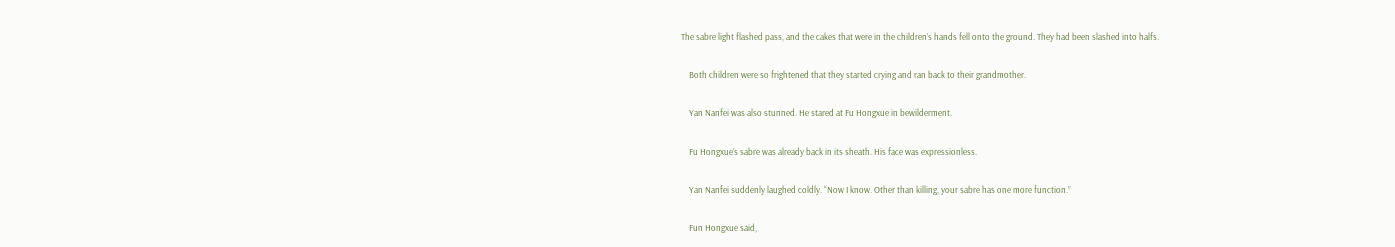The sabre light flashed pass, and the cakes that were in the children’s hands fell onto the ground. They had been slashed into halfs.

    Both children were so frightened that they started crying and ran back to their grandmother.

    Yan Nanfei was also stunned. He stared at Fu Hongxue in bewilderment.

    Fu Hongxue’s sabre was already back in its sheath. His face was expressionless.

    Yan Nanfei suddenly laughed coldly. “Now I know. Other than killing, your sabre has one more function.”

    Fun Hongxue said,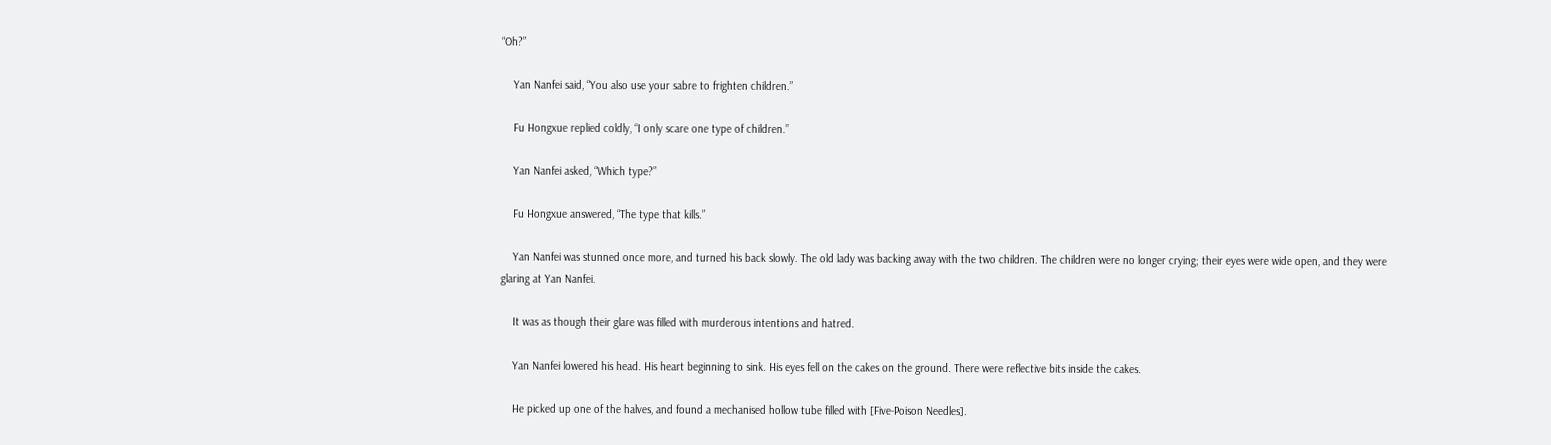“Oh?”

    Yan Nanfei said, “You also use your sabre to frighten children.”

    Fu Hongxue replied coldly, “I only scare one type of children.”

    Yan Nanfei asked, “Which type?”

    Fu Hongxue answered, “The type that kills.”

    Yan Nanfei was stunned once more, and turned his back slowly. The old lady was backing away with the two children. The children were no longer crying; their eyes were wide open, and they were glaring at Yan Nanfei.

    It was as though their glare was filled with murderous intentions and hatred.

    Yan Nanfei lowered his head. His heart beginning to sink. His eyes fell on the cakes on the ground. There were reflective bits inside the cakes.

    He picked up one of the halves, and found a mechanised hollow tube filled with [Five-Poison Needles].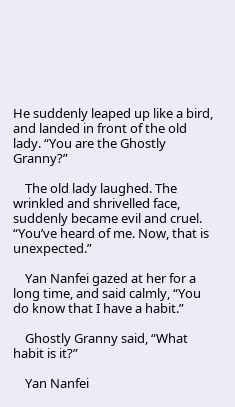He suddenly leaped up like a bird, and landed in front of the old lady. “You are the Ghostly Granny?”

    The old lady laughed. The wrinkled and shrivelled face, suddenly became evil and cruel. “You’ve heard of me. Now, that is unexpected.”

    Yan Nanfei gazed at her for a long time, and said calmly, “You do know that I have a habit.”

    Ghostly Granny said, “What habit is it?”

    Yan Nanfei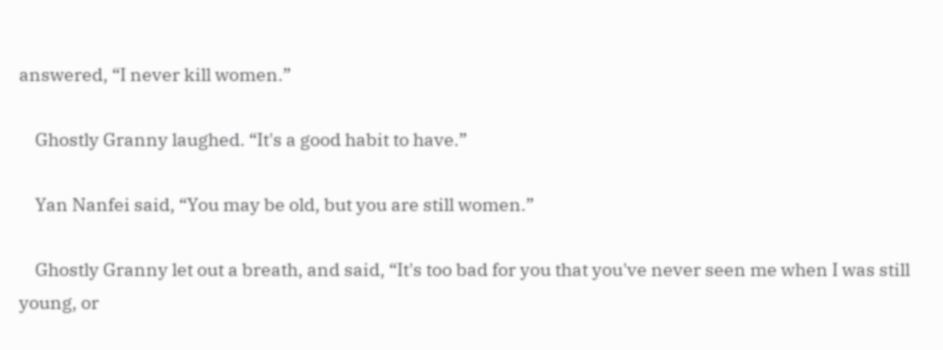answered, “I never kill women.”

    Ghostly Granny laughed. “It's a good habit to have.”

    Yan Nanfei said, “You may be old, but you are still women.”

    Ghostly Granny let out a breath, and said, “It's too bad for you that you've never seen me when I was still young, or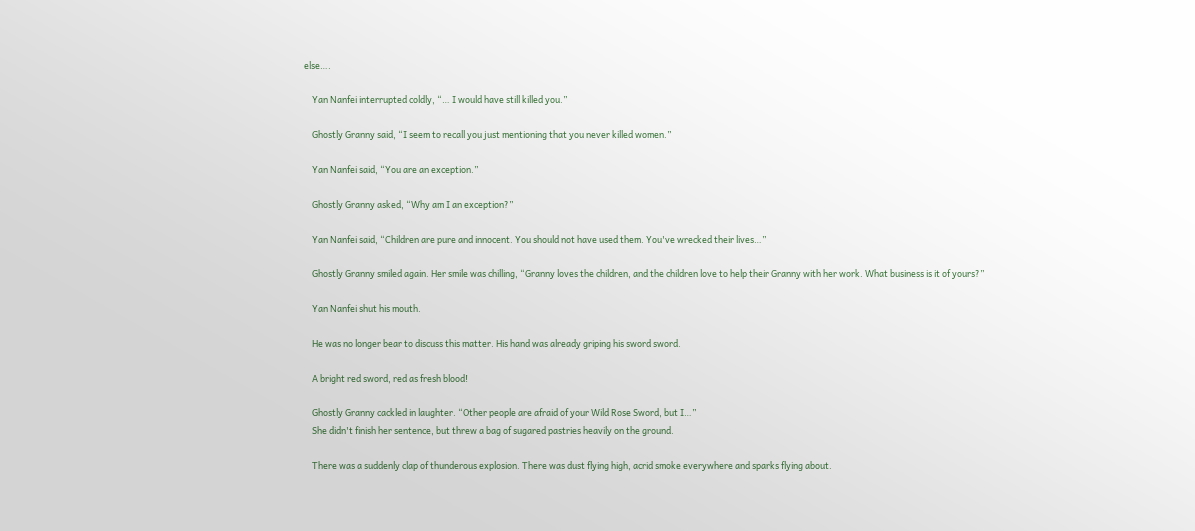else….

    Yan Nanfei interrupted coldly, “… I would have still killed you.”

    Ghostly Granny said, “I seem to recall you just mentioning that you never killed women.”

    Yan Nanfei said, “You are an exception.”

    Ghostly Granny asked, “Why am I an exception?”

    Yan Nanfei said, “Children are pure and innocent. You should not have used them. You've wrecked their lives…”

    Ghostly Granny smiled again. Her smile was chilling, “Granny loves the children, and the children love to help their Granny with her work. What business is it of yours?”

    Yan Nanfei shut his mouth.

    He was no longer bear to discuss this matter. His hand was already griping his sword sword.

    A bright red sword, red as fresh blood!

    Ghostly Granny cackled in laughter. “Other people are afraid of your Wild Rose Sword, but I…”
    She didn't finish her sentence, but threw a bag of sugared pastries heavily on the ground.

    There was a suddenly clap of thunderous explosion. There was dust flying high, acrid smoke everywhere and sparks flying about.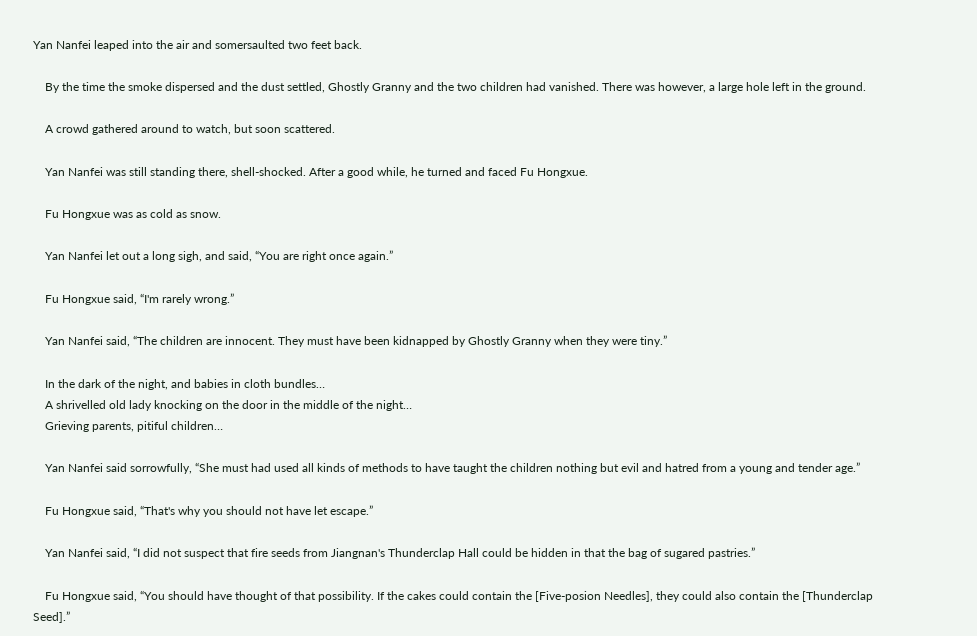Yan Nanfei leaped into the air and somersaulted two feet back.

    By the time the smoke dispersed and the dust settled, Ghostly Granny and the two children had vanished. There was however, a large hole left in the ground.

    A crowd gathered around to watch, but soon scattered.

    Yan Nanfei was still standing there, shell-shocked. After a good while, he turned and faced Fu Hongxue.

    Fu Hongxue was as cold as snow.

    Yan Nanfei let out a long sigh, and said, “You are right once again.”

    Fu Hongxue said, “I'm rarely wrong.”

    Yan Nanfei said, “The children are innocent. They must have been kidnapped by Ghostly Granny when they were tiny.”

    In the dark of the night, and babies in cloth bundles…
    A shrivelled old lady knocking on the door in the middle of the night…
    Grieving parents, pitiful children…

    Yan Nanfei said sorrowfully, “She must had used all kinds of methods to have taught the children nothing but evil and hatred from a young and tender age.”

    Fu Hongxue said, “That's why you should not have let escape.”

    Yan Nanfei said, “I did not suspect that fire seeds from Jiangnan's Thunderclap Hall could be hidden in that the bag of sugared pastries.”

    Fu Hongxue said, “You should have thought of that possibility. If the cakes could contain the [Five-posion Needles], they could also contain the [Thunderclap Seed].”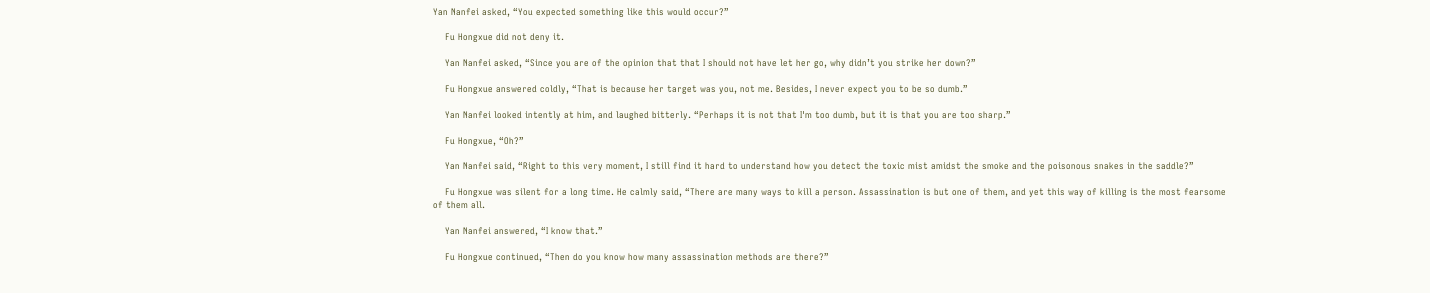Yan Nanfei asked, “You expected something like this would occur?”

    Fu Hongxue did not deny it.

    Yan Nanfei asked, “Since you are of the opinion that that I should not have let her go, why didn’t you strike her down?”

    Fu Hongxue answered coldly, “That is because her target was you, not me. Besides, I never expect you to be so dumb.”

    Yan Nanfei looked intently at him, and laughed bitterly. “Perhaps it is not that I'm too dumb, but it is that you are too sharp.”

    Fu Hongxue, “Oh?”

    Yan Nanfei said, “Right to this very moment, I still find it hard to understand how you detect the toxic mist amidst the smoke and the poisonous snakes in the saddle?”

    Fu Hongxue was silent for a long time. He calmly said, “There are many ways to kill a person. Assassination is but one of them, and yet this way of killing is the most fearsome of them all.

    Yan Nanfei answered, “I know that.”

    Fu Hongxue continued, “Then do you know how many assassination methods are there?”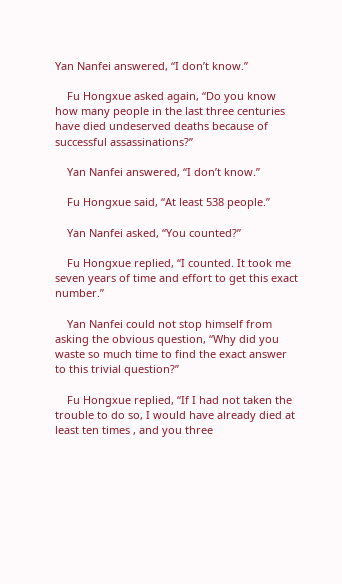Yan Nanfei answered, “I don’t know.”

    Fu Hongxue asked again, “Do you know how many people in the last three centuries have died undeserved deaths because of successful assassinations?”

    Yan Nanfei answered, “I don’t know.”

    Fu Hongxue said, “At least 538 people.”

    Yan Nanfei asked, “You counted?”

    Fu Hongxue replied, “I counted. It took me seven years of time and effort to get this exact number.”

    Yan Nanfei could not stop himself from asking the obvious question, “Why did you waste so much time to find the exact answer to this trivial question?”

    Fu Hongxue replied, “If I had not taken the trouble to do so, I would have already died at least ten times , and you three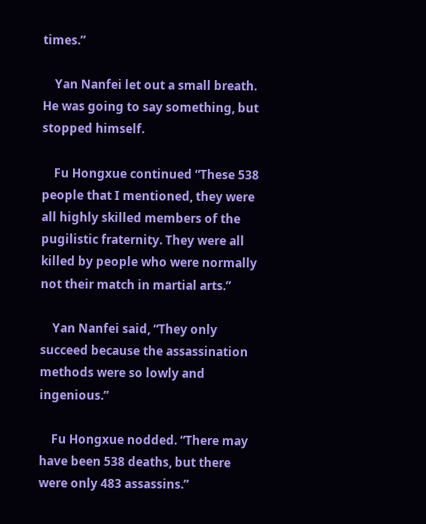times.”

    Yan Nanfei let out a small breath. He was going to say something, but stopped himself.

    Fu Hongxue continued “These 538 people that I mentioned, they were all highly skilled members of the pugilistic fraternity. They were all killed by people who were normally not their match in martial arts.”

    Yan Nanfei said, “They only succeed because the assassination methods were so lowly and ingenious.”

    Fu Hongxue nodded. “There may have been 538 deaths, but there were only 483 assassins.”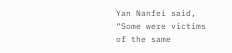Yan Nanfei said, “Some were victims of the same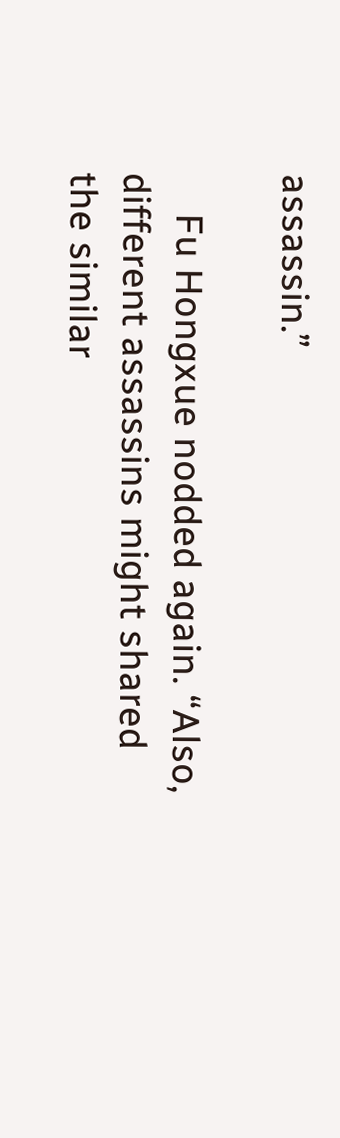assassin.”

    Fu Hongxue nodded again. “Also, different assassins might shared the similar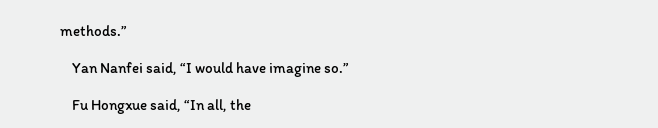methods.”

    Yan Nanfei said, “I would have imagine so.”

    Fu Hongxue said, “In all, the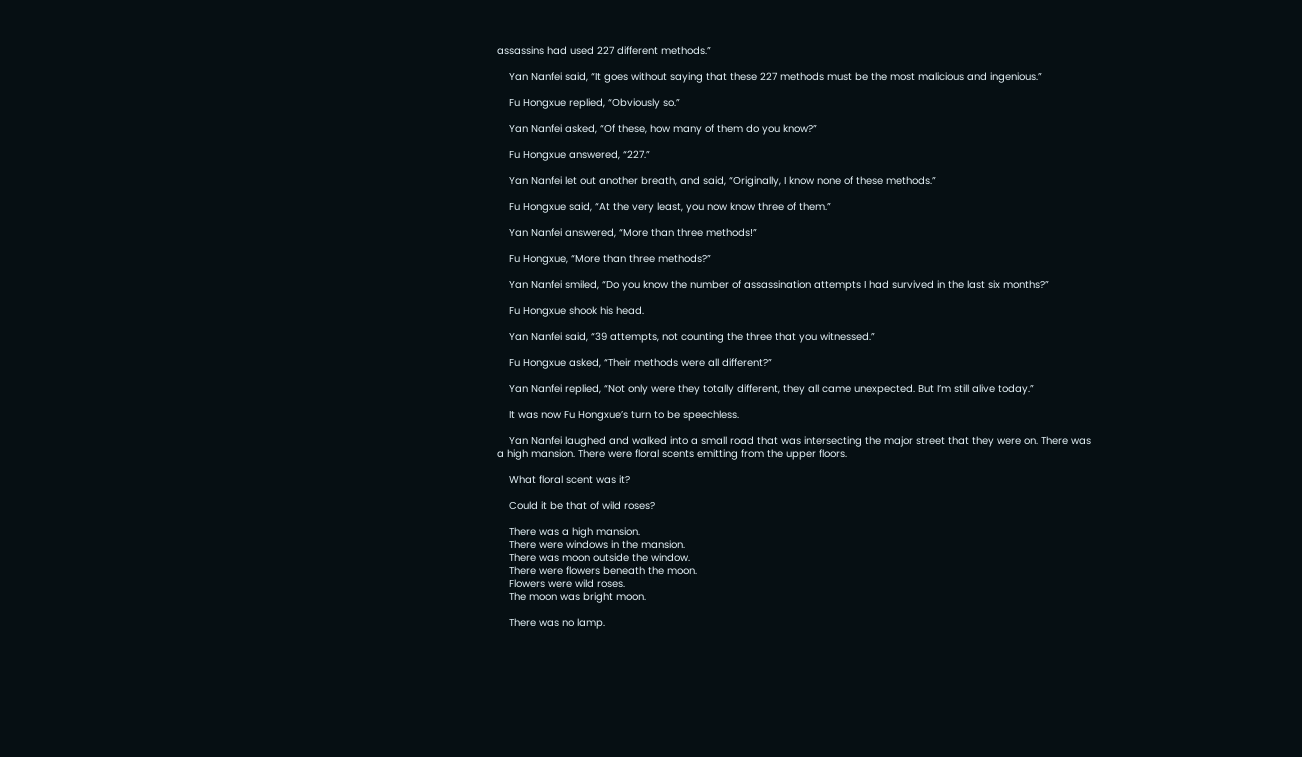assassins had used 227 different methods.”

    Yan Nanfei said, “It goes without saying that these 227 methods must be the most malicious and ingenious.”

    Fu Hongxue replied, “Obviously so.”

    Yan Nanfei asked, “Of these, how many of them do you know?”

    Fu Hongxue answered, “227.”

    Yan Nanfei let out another breath, and said, “Originally, I know none of these methods.”

    Fu Hongxue said, “At the very least, you now know three of them.”

    Yan Nanfei answered, “More than three methods!”

    Fu Hongxue, “More than three methods?”

    Yan Nanfei smiled, “Do you know the number of assassination attempts I had survived in the last six months?”

    Fu Hongxue shook his head.

    Yan Nanfei said, “39 attempts, not counting the three that you witnessed.”

    Fu Hongxue asked, “Their methods were all different?”

    Yan Nanfei replied, “Not only were they totally different, they all came unexpected. But I’m still alive today.”

    It was now Fu Hongxue’s turn to be speechless.

    Yan Nanfei laughed and walked into a small road that was intersecting the major street that they were on. There was a high mansion. There were floral scents emitting from the upper floors.

    What floral scent was it?

    Could it be that of wild roses?

    There was a high mansion.
    There were windows in the mansion.
    There was moon outside the window.
    There were flowers beneath the moon.
    Flowers were wild roses.
    The moon was bright moon.

    There was no lamp.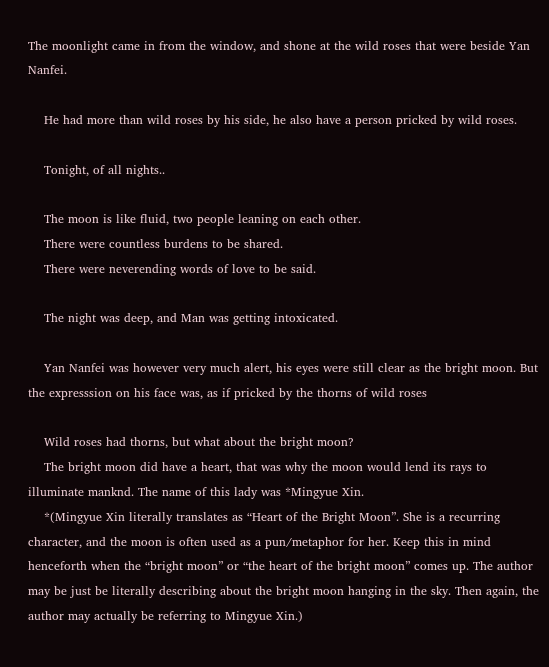The moonlight came in from the window, and shone at the wild roses that were beside Yan Nanfei.

    He had more than wild roses by his side, he also have a person pricked by wild roses.

    Tonight, of all nights..

    The moon is like fluid, two people leaning on each other.
    There were countless burdens to be shared.
    There were neverending words of love to be said.

    The night was deep, and Man was getting intoxicated.

    Yan Nanfei was however very much alert, his eyes were still clear as the bright moon. But the expresssion on his face was, as if pricked by the thorns of wild roses

    Wild roses had thorns, but what about the bright moon?
    The bright moon did have a heart, that was why the moon would lend its rays to illuminate manknd. The name of this lady was *Mingyue Xin.
    *(Mingyue Xin literally translates as “Heart of the Bright Moon”. She is a recurring character, and the moon is often used as a pun/metaphor for her. Keep this in mind henceforth when the “bright moon” or “the heart of the bright moon” comes up. The author may be just be literally describing about the bright moon hanging in the sky. Then again, the author may actually be referring to Mingyue Xin.)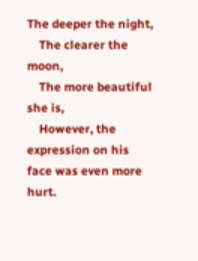The deeper the night,
    The clearer the moon,
    The more beautiful she is,
    However, the expression on his face was even more hurt.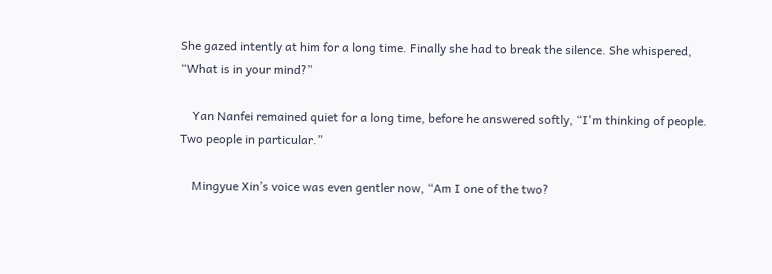She gazed intently at him for a long time. Finally she had to break the silence. She whispered, “What is in your mind?”

    Yan Nanfei remained quiet for a long time, before he answered softly, “I'm thinking of people. Two people in particular.”

    Mingyue Xin’s voice was even gentler now, “Am I one of the two?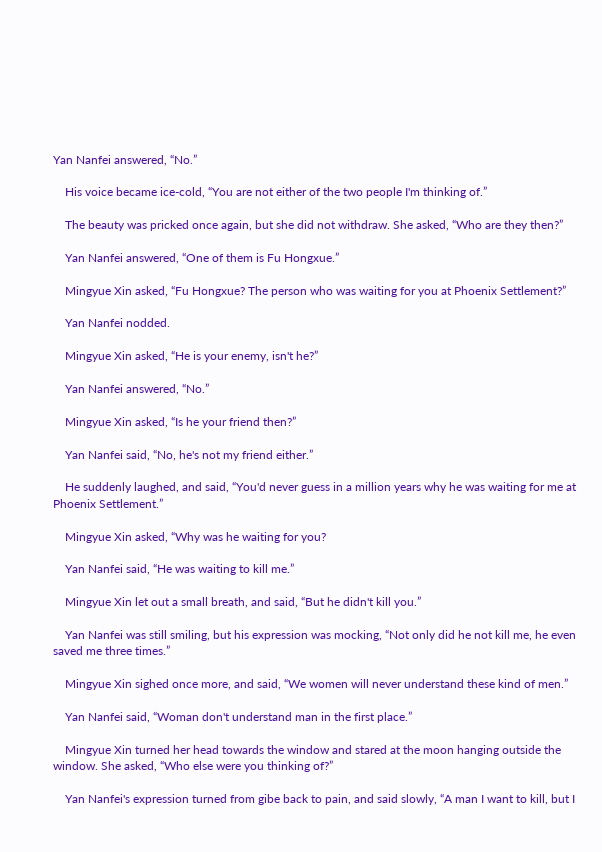Yan Nanfei answered, “No.”

    His voice became ice-cold, “You are not either of the two people I'm thinking of.”

    The beauty was pricked once again, but she did not withdraw. She asked, “Who are they then?”

    Yan Nanfei answered, “One of them is Fu Hongxue.”

    Mingyue Xin asked, “Fu Hongxue? The person who was waiting for you at Phoenix Settlement?”

    Yan Nanfei nodded.

    Mingyue Xin asked, “He is your enemy, isn't he?”

    Yan Nanfei answered, “No.”

    Mingyue Xin asked, “Is he your friend then?”

    Yan Nanfei said, “No, he's not my friend either.”

    He suddenly laughed, and said, “You'd never guess in a million years why he was waiting for me at Phoenix Settlement.”

    Mingyue Xin asked, “Why was he waiting for you?

    Yan Nanfei said, “He was waiting to kill me.”

    Mingyue Xin let out a small breath, and said, “But he didn't kill you.”

    Yan Nanfei was still smiling, but his expression was mocking, “Not only did he not kill me, he even saved me three times.”

    Mingyue Xin sighed once more, and said, “We women will never understand these kind of men.”

    Yan Nanfei said, “Woman don't understand man in the first place.”

    Mingyue Xin turned her head towards the window and stared at the moon hanging outside the window. She asked, “Who else were you thinking of?”

    Yan Nanfei's expression turned from gibe back to pain, and said slowly, “A man I want to kill, but I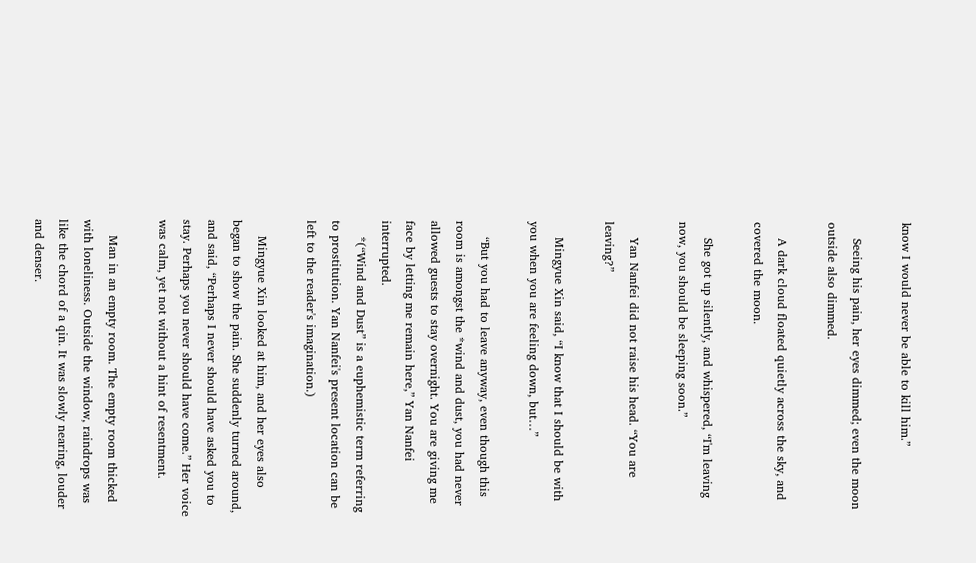know I would never be able to kill him.”

    Seeing his pain, her eyes dimmed; even the moon outside also dimmed.

    A dark cloud floated quietly across the sky, and covered the moon.

    She got up silently, and whispered, “I'm leaving now, you should be sleeping soon.”

    Yan Nanfei did not raise his head. “You are leaving?”

    Mingyue Xin said, “I know that I should be with you when you are feeling down, but…”

    “But you had to leave anyway, even though this room is amongst the *wind and dust, you had never allowed guests to stay overnight. You are giving me face by letting me remain here,” Yan Nanfei interrupted.
    *(“Wind and Dust” is a euphemistic term referring to prostitution. Yan Nanfei's present location can be left to the reader's imagination.)

    Mingyue Xin looked at him, and her eyes also began to show the pain. She suddenly turned around, and said, “Perhaps I never should have asked you to stay. Perhaps you never should have come.” Her voice was calm, yet not without a hint of resentment.

    Man in an empty room. The empty room thicked with loneliness. Outside the window, raindrops was like the chord of a qin. It was slowly nearing, louder and denser.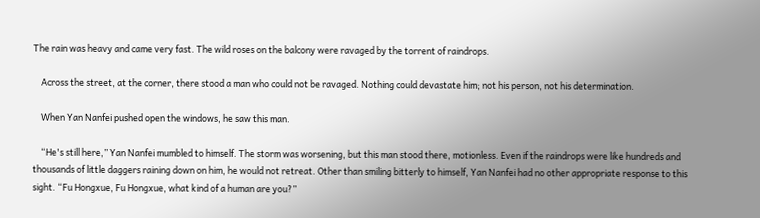The rain was heavy and came very fast. The wild roses on the balcony were ravaged by the torrent of raindrops.

    Across the street, at the corner, there stood a man who could not be ravaged. Nothing could devastate him; not his person, not his determination.

    When Yan Nanfei pushed open the windows, he saw this man.

    “He's still here,” Yan Nanfei mumbled to himself. The storm was worsening, but this man stood there, motionless. Even if the raindrops were like hundreds and thousands of little daggers raining down on him, he would not retreat. Other than smiling bitterly to himself, Yan Nanfei had no other appropriate response to this sight. “Fu Hongxue, Fu Hongxue, what kind of a human are you?”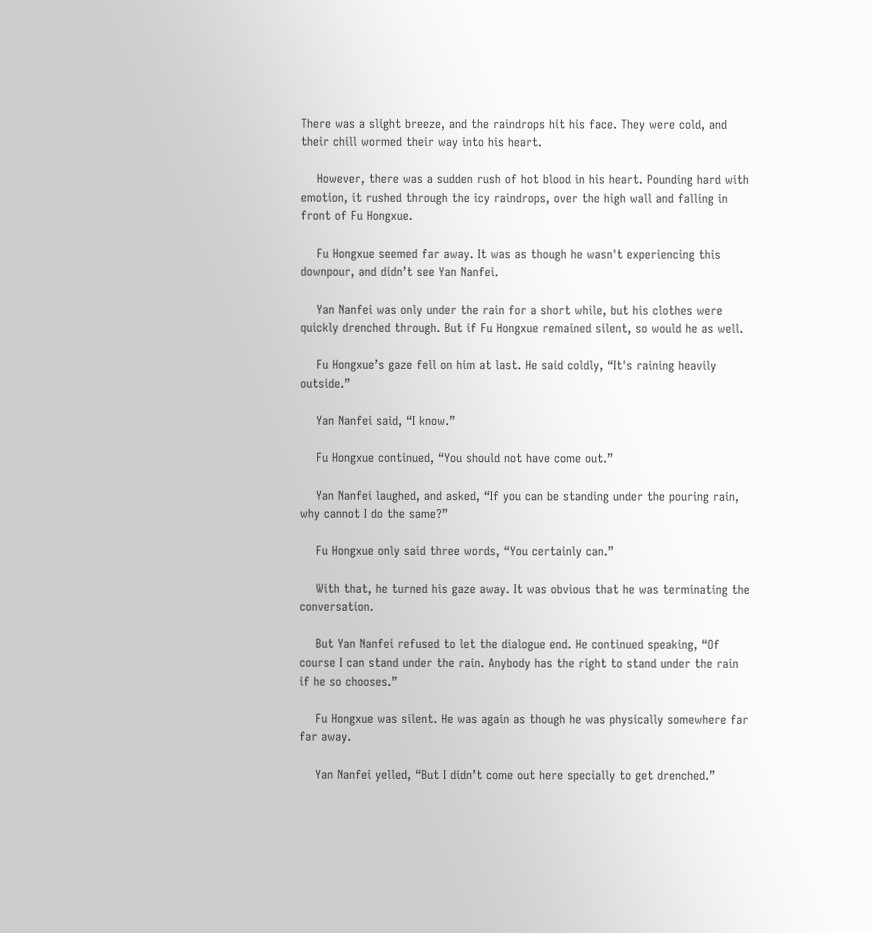There was a slight breeze, and the raindrops hit his face. They were cold, and their chill wormed their way into his heart.

    However, there was a sudden rush of hot blood in his heart. Pounding hard with emotion, it rushed through the icy raindrops, over the high wall and falling in front of Fu Hongxue.

    Fu Hongxue seemed far away. It was as though he wasn't experiencing this downpour, and didn’t see Yan Nanfei.

    Yan Nanfei was only under the rain for a short while, but his clothes were quickly drenched through. But if Fu Hongxue remained silent, so would he as well.

    Fu Hongxue’s gaze fell on him at last. He said coldly, “It's raining heavily outside.”

    Yan Nanfei said, “I know.”

    Fu Hongxue continued, “You should not have come out.”

    Yan Nanfei laughed, and asked, “If you can be standing under the pouring rain, why cannot I do the same?”

    Fu Hongxue only said three words, “You certainly can.”

    With that, he turned his gaze away. It was obvious that he was terminating the conversation.

    But Yan Nanfei refused to let the dialogue end. He continued speaking, “Of course I can stand under the rain. Anybody has the right to stand under the rain if he so chooses.”

    Fu Hongxue was silent. He was again as though he was physically somewhere far far away.

    Yan Nanfei yelled, “But I didn’t come out here specially to get drenched.”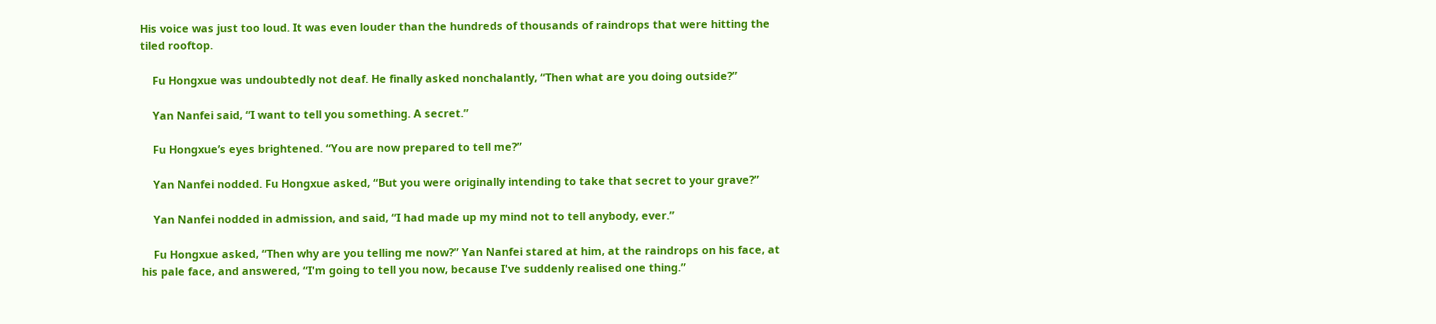His voice was just too loud. It was even louder than the hundreds of thousands of raindrops that were hitting the tiled rooftop.

    Fu Hongxue was undoubtedly not deaf. He finally asked nonchalantly, “Then what are you doing outside?”

    Yan Nanfei said, “I want to tell you something. A secret.”

    Fu Hongxue’s eyes brightened. “You are now prepared to tell me?”

    Yan Nanfei nodded. Fu Hongxue asked, “But you were originally intending to take that secret to your grave?”

    Yan Nanfei nodded in admission, and said, “I had made up my mind not to tell anybody, ever.”

    Fu Hongxue asked, “Then why are you telling me now?” Yan Nanfei stared at him, at the raindrops on his face, at his pale face, and answered, “I'm going to tell you now, because I've suddenly realised one thing.”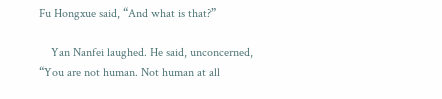Fu Hongxue said, “And what is that?”

    Yan Nanfei laughed. He said, unconcerned, “You are not human. Not human at all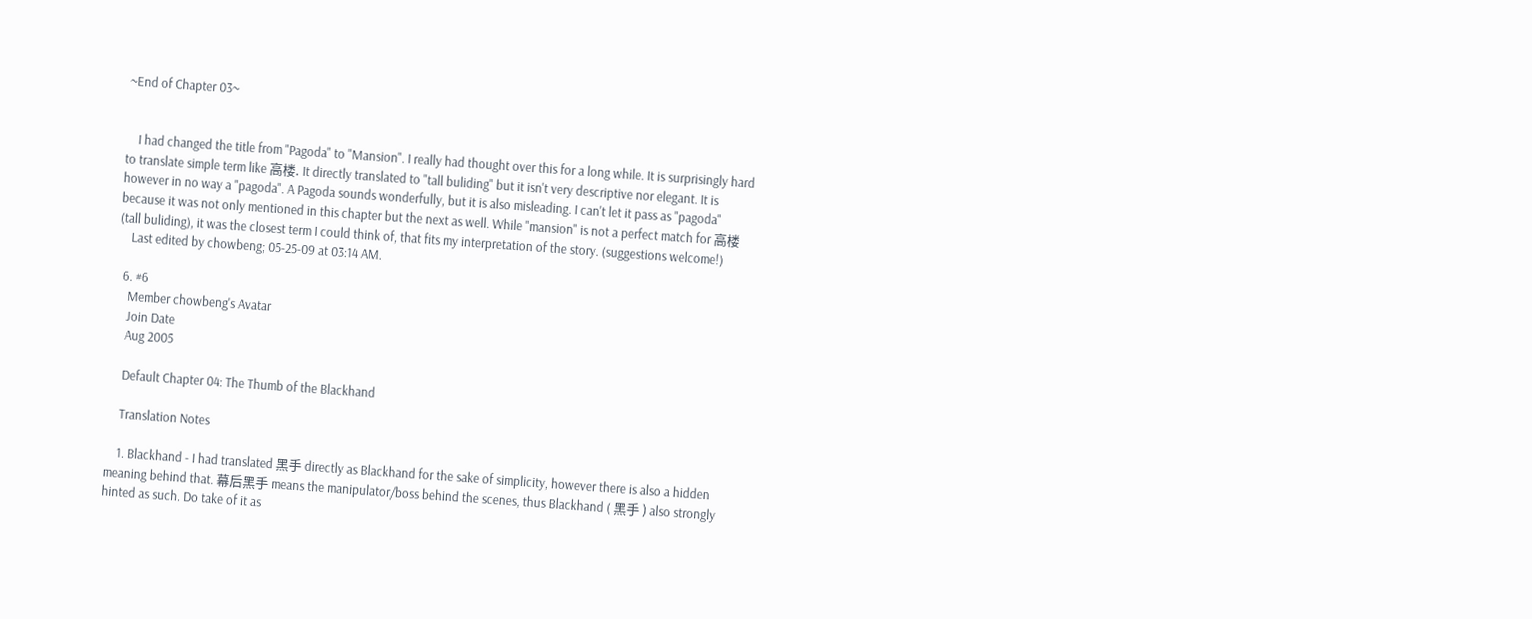~End of Chapter 03~


    I had changed the title from "Pagoda" to "Mansion". I really had thought over this for a long while. It is surprisingly hard to translate simple term like 高楼. It directly translated to "tall buliding" but it isn't very descriptive nor elegant. It is however in no way a "pagoda". A Pagoda sounds wonderfully, but it is also misleading. I can't let it pass as "pagoda" because it was not only mentioned in this chapter but the next as well. While "mansion" is not a perfect match for 高楼 (tall buliding), it was the closest term I could think of, that fits my interpretation of the story. (suggestions welcome!)
    Last edited by chowbeng; 05-25-09 at 03:14 AM.

  6. #6
    Member chowbeng's Avatar
    Join Date
    Aug 2005

    Default Chapter 04: The Thumb of the Blackhand

    Translation Notes

    1. Blackhand - I had translated 黑手 directly as Blackhand for the sake of simplicity, however there is also a hidden meaning behind that. 幕后黑手 means the manipulator/boss behind the scenes, thus Blackhand ( 黑手 ) also strongly hinted as such. Do take of it as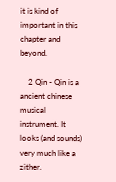it is kind of important in this chapter and beyond.

    2 Qin - Qin is a ancient chinese musical instrument. It looks (and sounds) very much like a zither.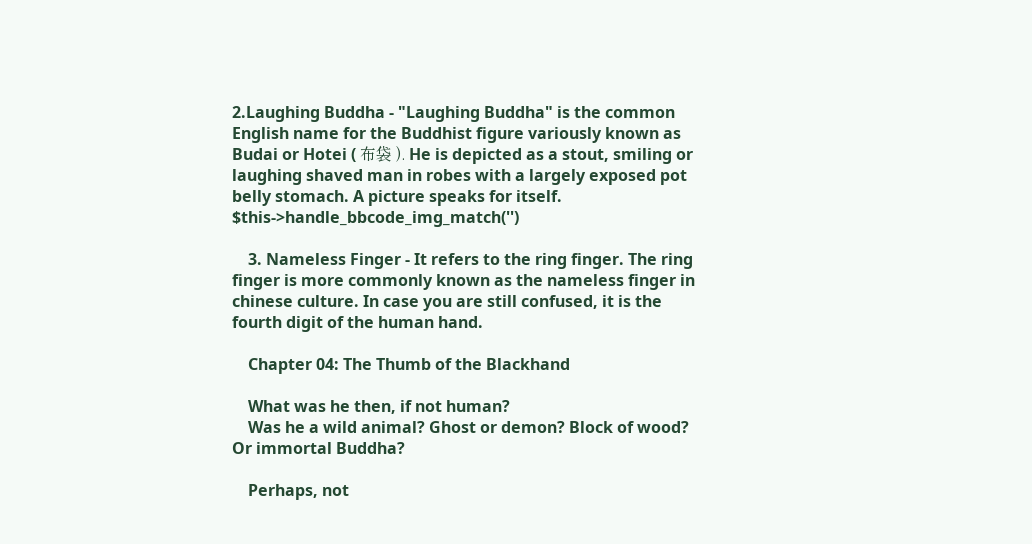2.Laughing Buddha - "Laughing Buddha" is the common English name for the Buddhist figure variously known as Budai or Hotei ( 布袋 ). He is depicted as a stout, smiling or laughing shaved man in robes with a largely exposed pot belly stomach. A picture speaks for itself. $this->handle_bbcode_img_match('')

    3. Nameless Finger - It refers to the ring finger. The ring finger is more commonly known as the nameless finger in chinese culture. In case you are still confused, it is the fourth digit of the human hand.

    Chapter 04: The Thumb of the Blackhand

    What was he then, if not human?
    Was he a wild animal? Ghost or demon? Block of wood? Or immortal Buddha?

    Perhaps, not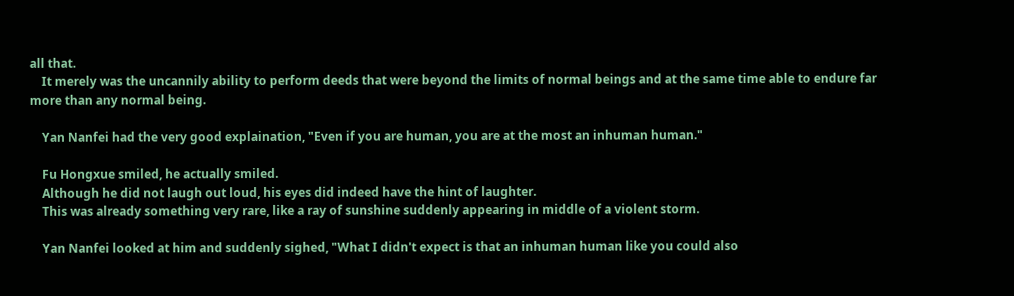all that.
    It merely was the uncannily ability to perform deeds that were beyond the limits of normal beings and at the same time able to endure far more than any normal being.

    Yan Nanfei had the very good explaination, "Even if you are human, you are at the most an inhuman human."

    Fu Hongxue smiled, he actually smiled.
    Although he did not laugh out loud, his eyes did indeed have the hint of laughter.
    This was already something very rare, like a ray of sunshine suddenly appearing in middle of a violent storm.

    Yan Nanfei looked at him and suddenly sighed, "What I didn't expect is that an inhuman human like you could also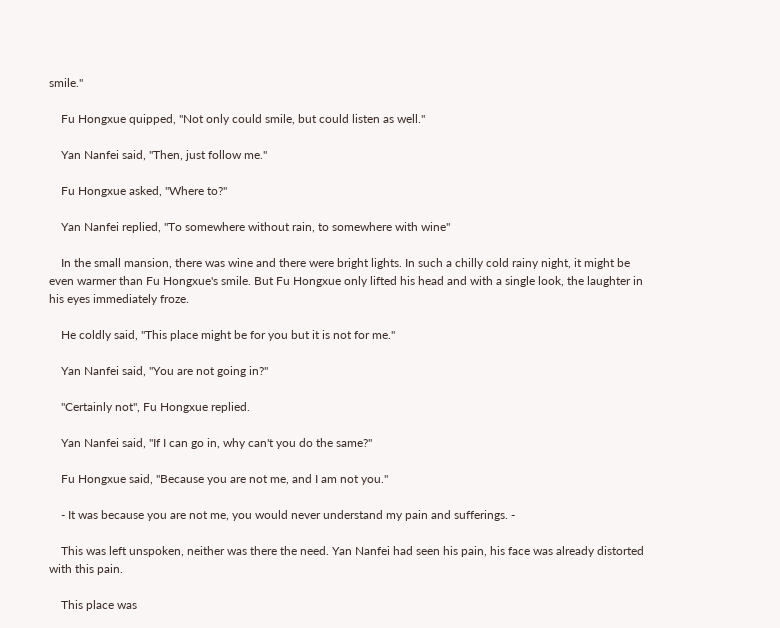smile."

    Fu Hongxue quipped, "Not only could smile, but could listen as well."

    Yan Nanfei said, "Then, just follow me."

    Fu Hongxue asked, "Where to?"

    Yan Nanfei replied, "To somewhere without rain, to somewhere with wine"

    In the small mansion, there was wine and there were bright lights. In such a chilly cold rainy night, it might be even warmer than Fu Hongxue's smile. But Fu Hongxue only lifted his head and with a single look, the laughter in his eyes immediately froze.

    He coldly said, "This place might be for you but it is not for me."

    Yan Nanfei said, "You are not going in?"

    "Certainly not", Fu Hongxue replied.

    Yan Nanfei said, "If I can go in, why can't you do the same?"

    Fu Hongxue said, "Because you are not me, and I am not you."

    - It was because you are not me, you would never understand my pain and sufferings. -

    This was left unspoken, neither was there the need. Yan Nanfei had seen his pain, his face was already distorted with this pain.

    This place was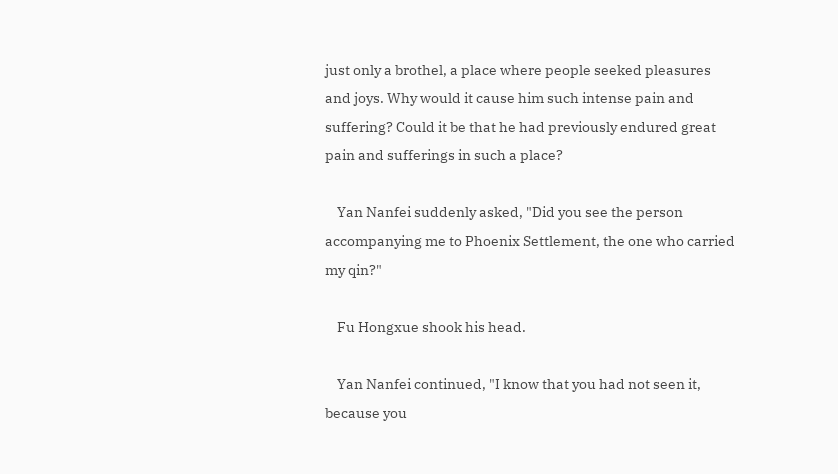just only a brothel, a place where people seeked pleasures and joys. Why would it cause him such intense pain and suffering? Could it be that he had previously endured great pain and sufferings in such a place?

    Yan Nanfei suddenly asked, "Did you see the person accompanying me to Phoenix Settlement, the one who carried my qin?"

    Fu Hongxue shook his head.

    Yan Nanfei continued, "I know that you had not seen it, because you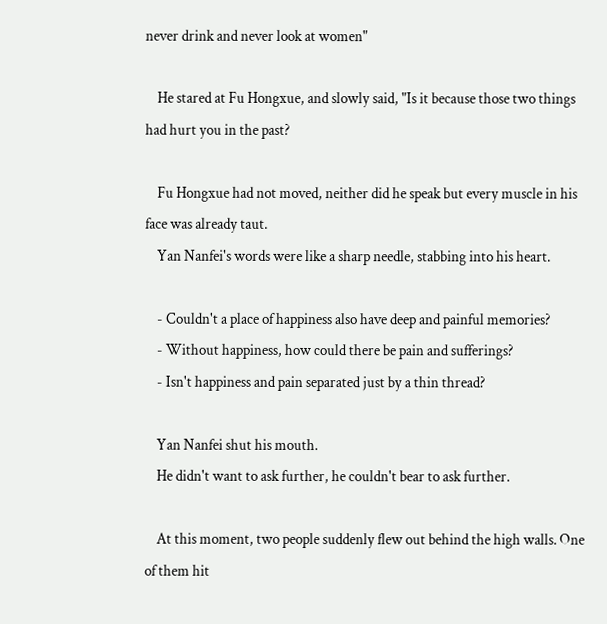never drink and never look at women"

    He stared at Fu Hongxue, and slowly said, "Is it because those two things had hurt you in the past?

    Fu Hongxue had not moved, neither did he speak but every muscle in his face was already taut.
    Yan Nanfei's words were like a sharp needle, stabbing into his heart.

    - Couldn't a place of happiness also have deep and painful memories?
    - Without happiness, how could there be pain and sufferings?
    - Isn't happiness and pain separated just by a thin thread?

    Yan Nanfei shut his mouth.
    He didn't want to ask further, he couldn't bear to ask further.

    At this moment, two people suddenly flew out behind the high walls. One of them hit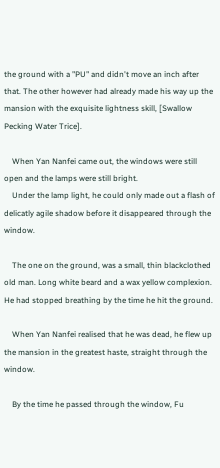the ground with a "PU" and didn't move an inch after that. The other however had already made his way up the mansion with the exquisite lightness skill, [Swallow Pecking Water Trice].

    When Yan Nanfei came out, the windows were still open and the lamps were still bright.
    Under the lamp light, he could only made out a flash of delicatly agile shadow before it disappeared through the window.

    The one on the ground, was a small, thin blackclothed old man. Long white beard and a wax yellow complexion. He had stopped breathing by the time he hit the ground.

    When Yan Nanfei realised that he was dead, he flew up the mansion in the greatest haste, straight through the window.

    By the time he passed through the window, Fu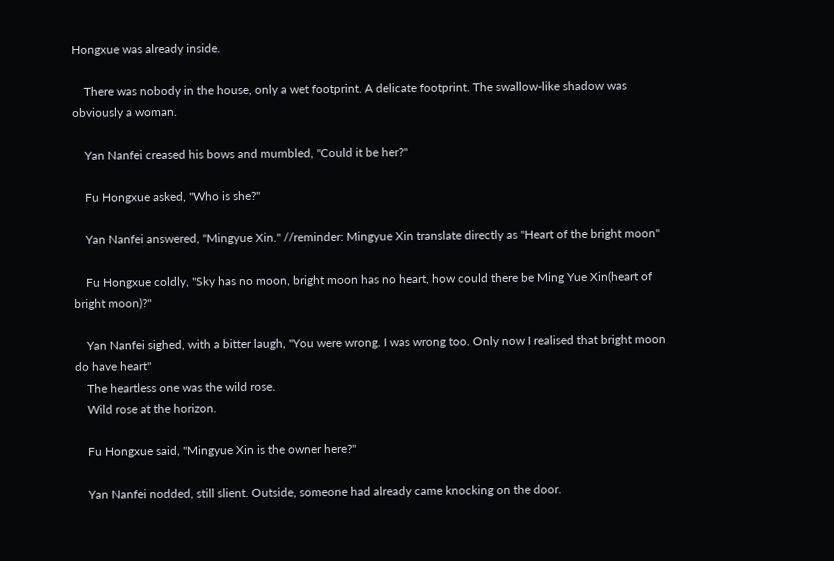Hongxue was already inside.

    There was nobody in the house, only a wet footprint. A delicate footprint. The swallow-like shadow was obviously a woman.

    Yan Nanfei creased his bows and mumbled, "Could it be her?"

    Fu Hongxue asked, "Who is she?"

    Yan Nanfei answered, "Mingyue Xin." //reminder: Mingyue Xin translate directly as "Heart of the bright moon"

    Fu Hongxue coldly, "Sky has no moon, bright moon has no heart, how could there be Ming Yue Xin(heart of bright moon)?"

    Yan Nanfei sighed, with a bitter laugh, "You were wrong. I was wrong too. Only now I realised that bright moon do have heart"
    The heartless one was the wild rose.
    Wild rose at the horizon.

    Fu Hongxue said, "Mingyue Xin is the owner here?"

    Yan Nanfei nodded, still slient. Outside, someone had already came knocking on the door.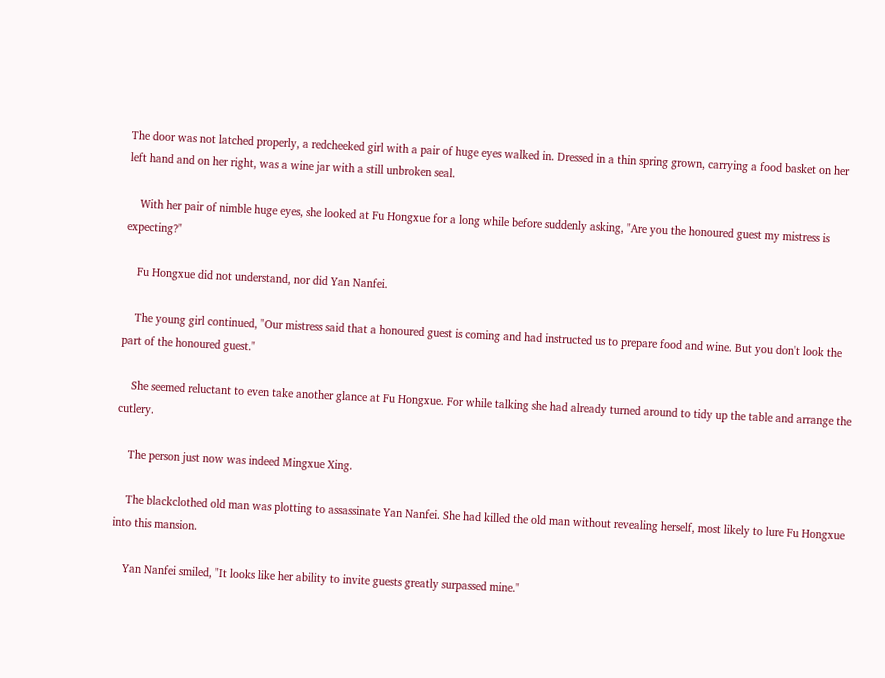The door was not latched properly, a redcheeked girl with a pair of huge eyes walked in. Dressed in a thin spring grown, carrying a food basket on her left hand and on her right, was a wine jar with a still unbroken seal.

    With her pair of nimble huge eyes, she looked at Fu Hongxue for a long while before suddenly asking, "Are you the honoured guest my mistress is expecting?"

    Fu Hongxue did not understand, nor did Yan Nanfei.

    The young girl continued, "Our mistress said that a honoured guest is coming and had instructed us to prepare food and wine. But you don't look the part of the honoured guest."

    She seemed reluctant to even take another glance at Fu Hongxue. For while talking she had already turned around to tidy up the table and arrange the cutlery.

    The person just now was indeed Mingxue Xing.

    The blackclothed old man was plotting to assassinate Yan Nanfei. She had killed the old man without revealing herself, most likely to lure Fu Hongxue into this mansion.

    Yan Nanfei smiled, "It looks like her ability to invite guests greatly surpassed mine."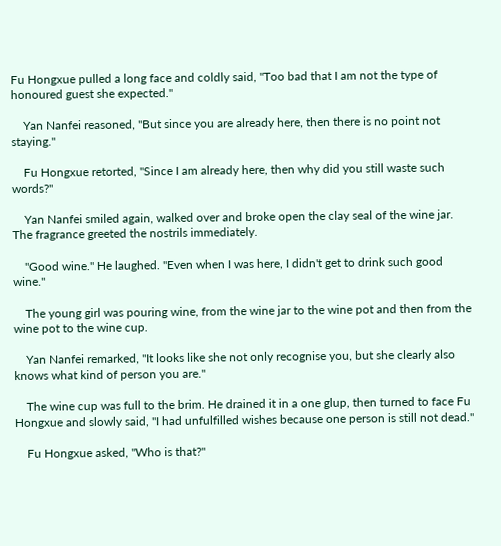Fu Hongxue pulled a long face and coldly said, "Too bad that I am not the type of honoured guest she expected."

    Yan Nanfei reasoned, "But since you are already here, then there is no point not staying."

    Fu Hongxue retorted, "Since I am already here, then why did you still waste such words?"

    Yan Nanfei smiled again, walked over and broke open the clay seal of the wine jar. The fragrance greeted the nostrils immediately.

    "Good wine." He laughed. "Even when I was here, I didn't get to drink such good wine."

    The young girl was pouring wine, from the wine jar to the wine pot and then from the wine pot to the wine cup.

    Yan Nanfei remarked, "It looks like she not only recognise you, but she clearly also knows what kind of person you are."

    The wine cup was full to the brim. He drained it in a one glup, then turned to face Fu Hongxue and slowly said, "I had unfulfilled wishes because one person is still not dead."

    Fu Hongxue asked, "Who is that?"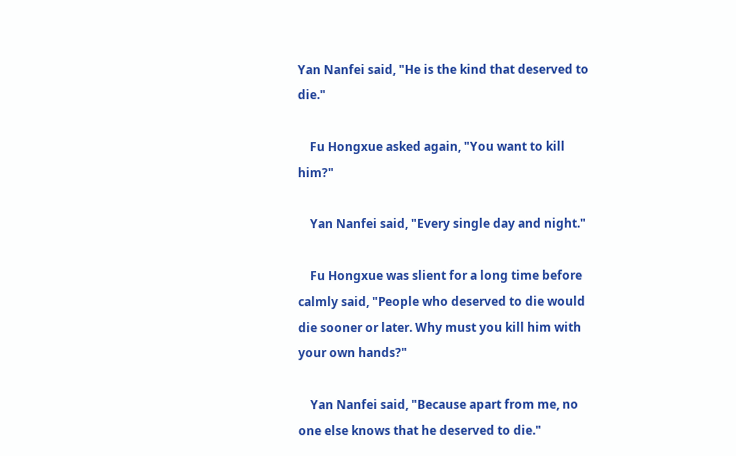Yan Nanfei said, "He is the kind that deserved to die."

    Fu Hongxue asked again, "You want to kill him?"

    Yan Nanfei said, "Every single day and night."

    Fu Hongxue was slient for a long time before calmly said, "People who deserved to die would die sooner or later. Why must you kill him with your own hands?"

    Yan Nanfei said, "Because apart from me, no one else knows that he deserved to die."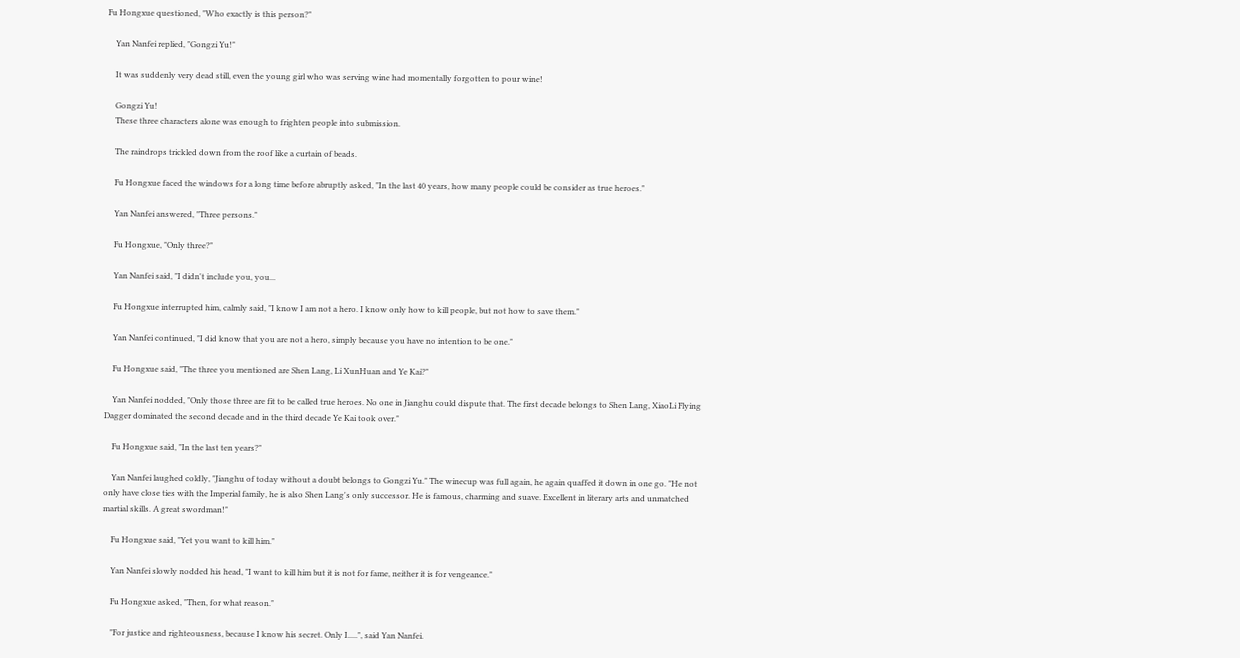Fu Hongxue questioned, "Who exactly is this person?"

    Yan Nanfei replied, "Gongzi Yu!"

    It was suddenly very dead still, even the young girl who was serving wine had momentally forgotten to pour wine!

    Gongzi Yu!
    These three characters alone was enough to frighten people into submission.

    The raindrops trickled down from the roof like a curtain of beads.

    Fu Hongxue faced the windows for a long time before abruptly asked, "In the last 40 years, how many people could be consider as true heroes."

    Yan Nanfei answered, "Three persons."

    Fu Hongxue, "Only three?"

    Yan Nanfei said, "I didn't include you, you...

    Fu Hongxue interrupted him, calmly said, "I know I am not a hero. I know only how to kill people, but not how to save them."

    Yan Nanfei continued, "I did know that you are not a hero, simply because you have no intention to be one."

    Fu Hongxue said, "The three you mentioned are Shen Lang, Li XunHuan and Ye Kai?"

    Yan Nanfei nodded, "Only those three are fit to be called true heroes. No one in Jianghu could dispute that. The first decade belongs to Shen Lang, XiaoLi Flying Dagger dominated the second decade and in the third decade Ye Kai took over."

    Fu Hongxue said, "In the last ten years?"

    Yan Nanfei laughed coldly, "Jianghu of today without a doubt belongs to Gongzi Yu." The winecup was full again, he again quaffed it down in one go. "He not only have close ties with the Imperial family, he is also Shen Lang's only successor. He is famous, charming and suave. Excellent in literary arts and unmatched martial skills. A great swordman!"

    Fu Hongxue said, "Yet you want to kill him."

    Yan Nanfei slowly nodded his head, "I want to kill him but it is not for fame, neither it is for vengeance."

    Fu Hongxue asked, "Then, for what reason."

    "For justice and righteousness, because I know his secret. Only I.....", said Yan Nanfei.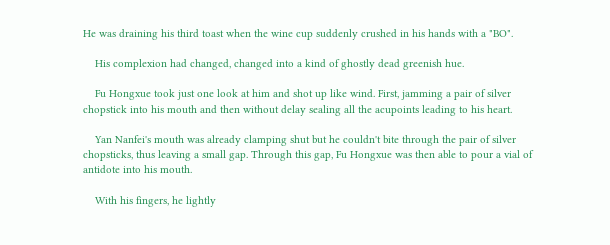He was draining his third toast when the wine cup suddenly crushed in his hands with a "BO".

    His complexion had changed, changed into a kind of ghostly dead greenish hue.

    Fu Hongxue took just one look at him and shot up like wind. First, jamming a pair of silver chopstick into his mouth and then without delay sealing all the acupoints leading to his heart.

    Yan Nanfei's mouth was already clamping shut but he couldn't bite through the pair of silver chopsticks, thus leaving a small gap. Through this gap, Fu Hongxue was then able to pour a vial of antidote into his mouth.

    With his fingers, he lightly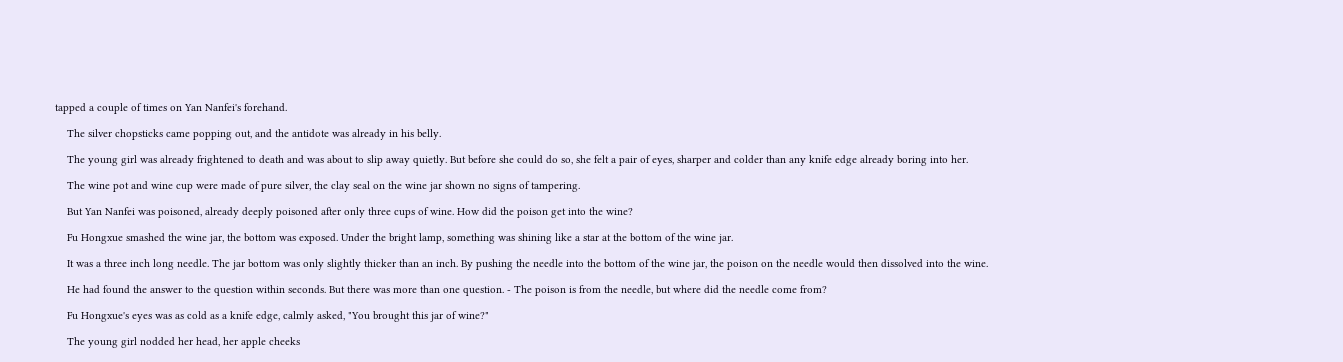tapped a couple of times on Yan Nanfei's forehand.

    The silver chopsticks came popping out, and the antidote was already in his belly.

    The young girl was already frightened to death and was about to slip away quietly. But before she could do so, she felt a pair of eyes, sharper and colder than any knife edge already boring into her.

    The wine pot and wine cup were made of pure silver, the clay seal on the wine jar shown no signs of tampering.

    But Yan Nanfei was poisoned, already deeply poisoned after only three cups of wine. How did the poison get into the wine?

    Fu Hongxue smashed the wine jar, the bottom was exposed. Under the bright lamp, something was shining like a star at the bottom of the wine jar.

    It was a three inch long needle. The jar bottom was only slightly thicker than an inch. By pushing the needle into the bottom of the wine jar, the poison on the needle would then dissolved into the wine.

    He had found the answer to the question within seconds. But there was more than one question. - The poison is from the needle, but where did the needle come from?

    Fu Hongxue's eyes was as cold as a knife edge, calmly asked, "You brought this jar of wine?"

    The young girl nodded her head, her apple cheeks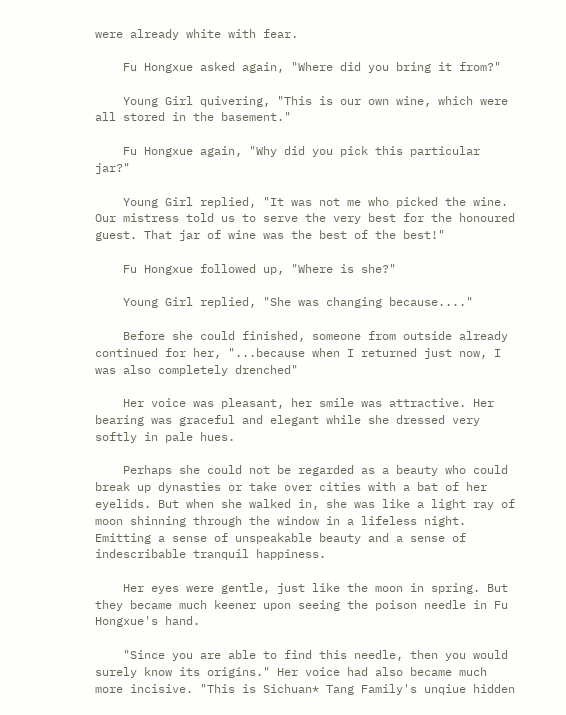were already white with fear.

    Fu Hongxue asked again, "Where did you bring it from?"

    Young Girl quivering, "This is our own wine, which were all stored in the basement."

    Fu Hongxue again, "Why did you pick this particular jar?"

    Young Girl replied, "It was not me who picked the wine. Our mistress told us to serve the very best for the honoured guest. That jar of wine was the best of the best!"

    Fu Hongxue followed up, "Where is she?"

    Young Girl replied, "She was changing because...."

    Before she could finished, someone from outside already continued for her, "...because when I returned just now, I was also completely drenched"

    Her voice was pleasant, her smile was attractive. Her bearing was graceful and elegant while she dressed very softly in pale hues.

    Perhaps she could not be regarded as a beauty who could break up dynasties or take over cities with a bat of her eyelids. But when she walked in, she was like a light ray of moon shinning through the window in a lifeless night. Emitting a sense of unspeakable beauty and a sense of indescribable tranquil happiness.

    Her eyes were gentle, just like the moon in spring. But they became much keener upon seeing the poison needle in Fu Hongxue's hand.

    "Since you are able to find this needle, then you would surely know its origins." Her voice had also became much more incisive. "This is Sichuan* Tang Family's unqiue hidden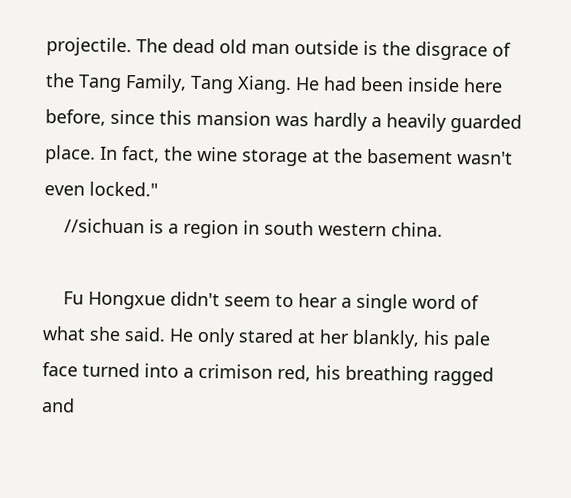projectile. The dead old man outside is the disgrace of the Tang Family, Tang Xiang. He had been inside here before, since this mansion was hardly a heavily guarded place. In fact, the wine storage at the basement wasn't even locked."
    //sichuan is a region in south western china.

    Fu Hongxue didn't seem to hear a single word of what she said. He only stared at her blankly, his pale face turned into a crimison red, his breathing ragged and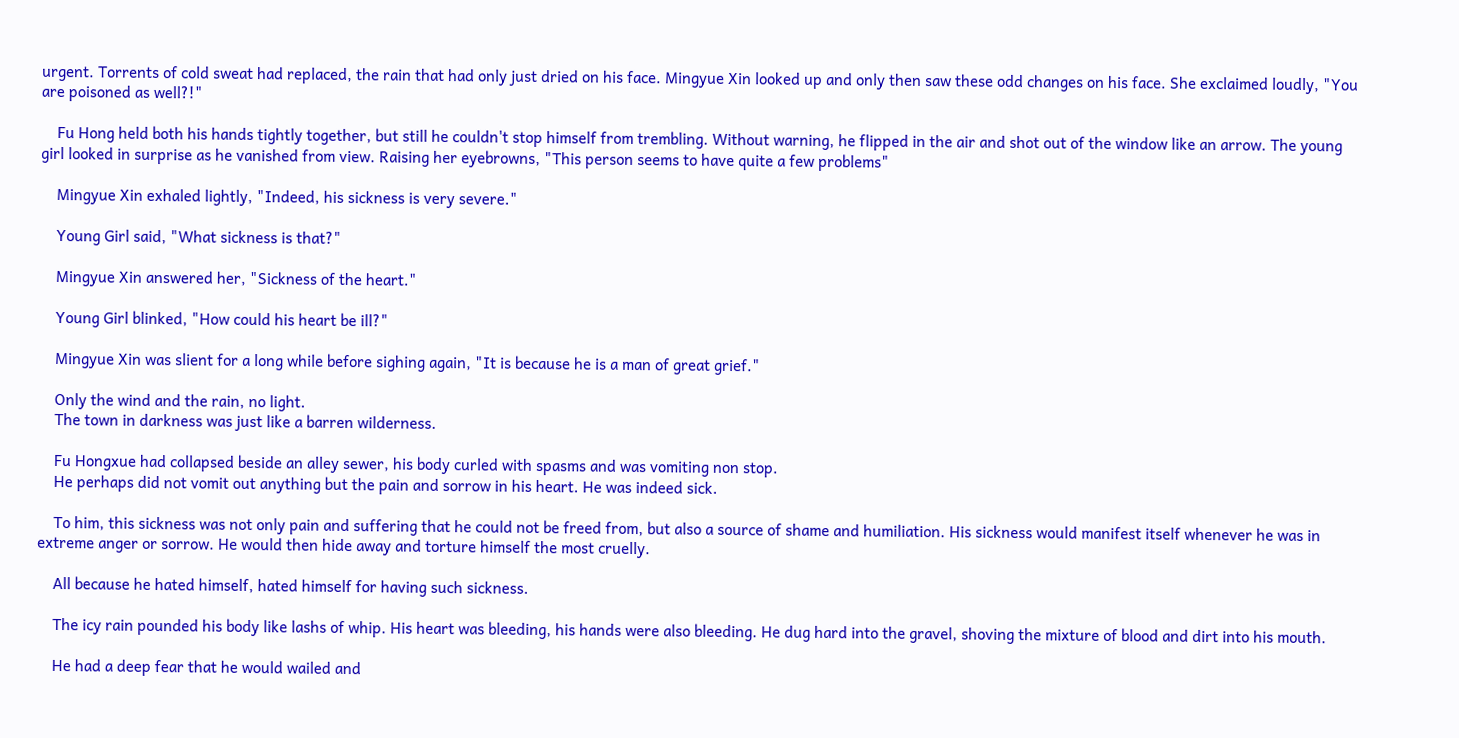urgent. Torrents of cold sweat had replaced, the rain that had only just dried on his face. Mingyue Xin looked up and only then saw these odd changes on his face. She exclaimed loudly, "You are poisoned as well?!"

    Fu Hong held both his hands tightly together, but still he couldn't stop himself from trembling. Without warning, he flipped in the air and shot out of the window like an arrow. The young girl looked in surprise as he vanished from view. Raising her eyebrowns, "This person seems to have quite a few problems"

    Mingyue Xin exhaled lightly, "Indeed, his sickness is very severe."

    Young Girl said, "What sickness is that?"

    Mingyue Xin answered her, "Sickness of the heart."

    Young Girl blinked, "How could his heart be ill?"

    Mingyue Xin was slient for a long while before sighing again, "It is because he is a man of great grief."

    Only the wind and the rain, no light.
    The town in darkness was just like a barren wilderness.

    Fu Hongxue had collapsed beside an alley sewer, his body curled with spasms and was vomiting non stop.
    He perhaps did not vomit out anything but the pain and sorrow in his heart. He was indeed sick.

    To him, this sickness was not only pain and suffering that he could not be freed from, but also a source of shame and humiliation. His sickness would manifest itself whenever he was in extreme anger or sorrow. He would then hide away and torture himself the most cruelly.

    All because he hated himself, hated himself for having such sickness.

    The icy rain pounded his body like lashs of whip. His heart was bleeding, his hands were also bleeding. He dug hard into the gravel, shoving the mixture of blood and dirt into his mouth.

    He had a deep fear that he would wailed and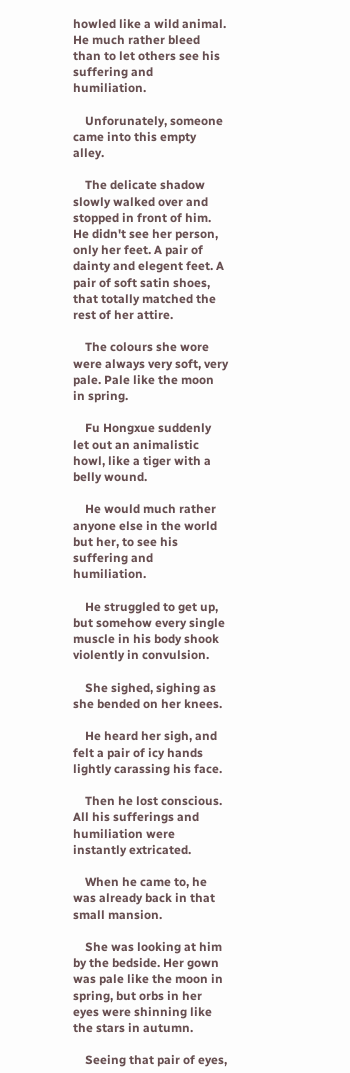howled like a wild animal. He much rather bleed than to let others see his suffering and humiliation.

    Unforunately, someone came into this empty alley.

    The delicate shadow slowly walked over and stopped in front of him. He didn't see her person, only her feet. A pair of dainty and elegent feet. A pair of soft satin shoes, that totally matched the rest of her attire.

    The colours she wore were always very soft, very pale. Pale like the moon in spring.

    Fu Hongxue suddenly let out an animalistic howl, like a tiger with a belly wound.

    He would much rather anyone else in the world but her, to see his suffering and humiliation.

    He struggled to get up, but somehow every single muscle in his body shook violently in convulsion.

    She sighed, sighing as she bended on her knees.

    He heard her sigh, and felt a pair of icy hands lightly carassing his face.

    Then he lost conscious. All his sufferings and humiliation were instantly extricated.

    When he came to, he was already back in that small mansion.

    She was looking at him by the bedside. Her gown was pale like the moon in spring, but orbs in her eyes were shinning like the stars in autumn.

    Seeing that pair of eyes,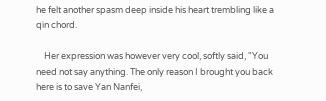he felt another spasm deep inside his heart trembling like a qin chord.

    Her expression was however very cool, softly said, "You need not say anything. The only reason I brought you back here is to save Yan Nanfei,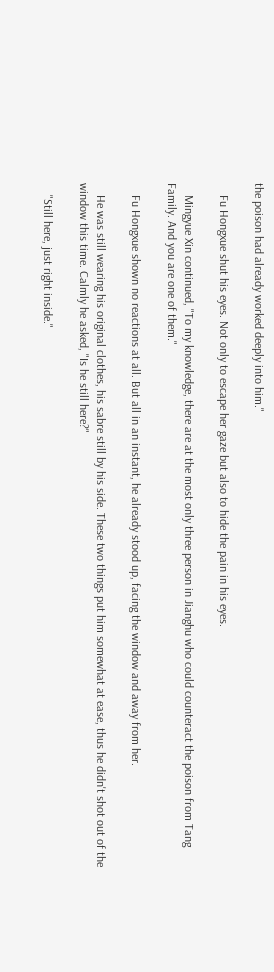the poison had already worked deeply into him."

    Fu Hongxue shut his eyes. Not only to escape her gaze but also to hide the pain in his eyes.

    Mingyue Xin continued, "To my knowledge, there are at the most only three person in Jianghu who could counteract the poison from Tang Family. And you are one of them."

    Fu Hongxue shown no reactions at all. But all in an instant, he already stood up, facing the window and away from her.

    He was still wearing his original clothes, his sabre still by his side. These two things put him somewhat at ease, thus he didn't shot out of the window this time. Calmly he asked, "Is he still here?"

    "Still here, just right inside."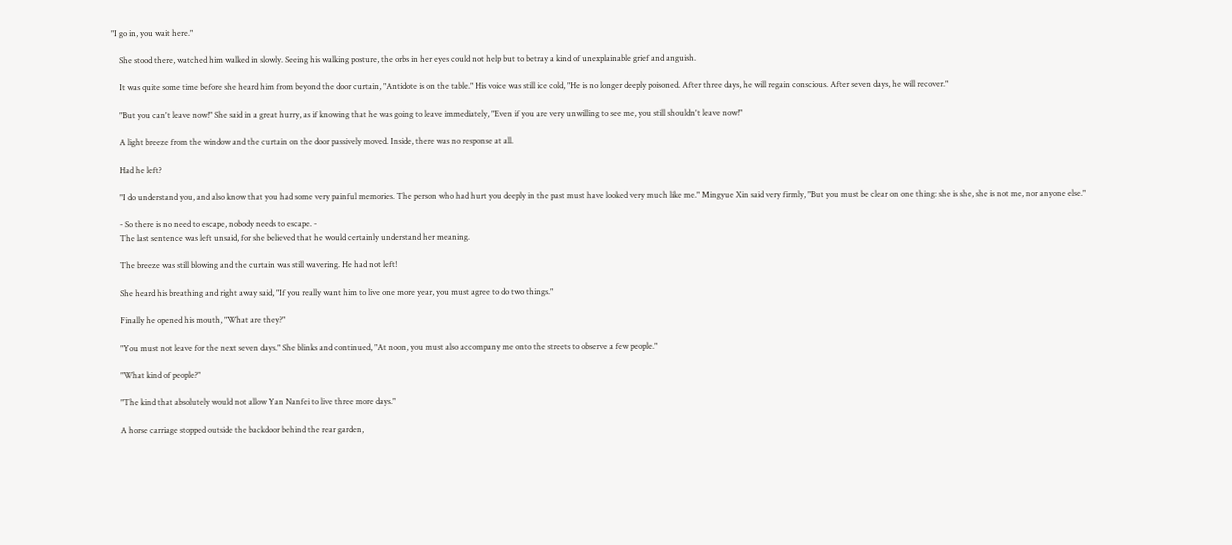"I go in, you wait here."

    She stood there, watched him walked in slowly. Seeing his walking posture, the orbs in her eyes could not help but to betray a kind of unexplainable grief and anguish.

    It was quite some time before she heard him from beyond the door curtain, "Antidote is on the table." His voice was still ice cold, "He is no longer deeply poisoned. After three days, he will regain conscious. After seven days, he will recover."

    "But you can't leave now!" She said in a great hurry, as if knowing that he was going to leave immediately, "Even if you are very unwilling to see me, you still shouldn't leave now!"

    A light breeze from the window and the curtain on the door passively moved. Inside, there was no response at all.

    Had he left?

    "I do understand you, and also know that you had some very painful memories. The person who had hurt you deeply in the past must have looked very much like me." Mingyue Xin said very firmly, "But you must be clear on one thing: she is she, she is not me, nor anyone else."

    - So there is no need to escape, nobody needs to escape. -
    The last sentence was left unsaid, for she believed that he would certainly understand her meaning.

    The breeze was still blowing and the curtain was still wavering. He had not left!

    She heard his breathing and right away said, "If you really want him to live one more year, you must agree to do two things."

    Finally he opened his mouth, "What are they?"

    "You must not leave for the next seven days." She blinks and continued, "At noon, you must also accompany me onto the streets to observe a few people."

    "What kind of people?"

    "The kind that absolutely would not allow Yan Nanfei to live three more days."

    A horse carriage stopped outside the backdoor behind the rear garden,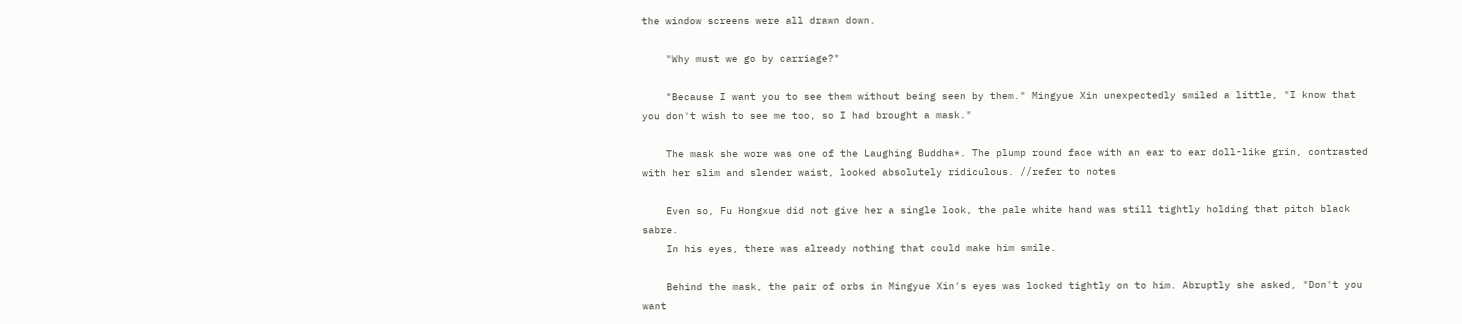the window screens were all drawn down.

    "Why must we go by carriage?"

    "Because I want you to see them without being seen by them." Mingyue Xin unexpectedly smiled a little, "I know that you don't wish to see me too, so I had brought a mask."

    The mask she wore was one of the Laughing Buddha*. The plump round face with an ear to ear doll-like grin, contrasted with her slim and slender waist, looked absolutely ridiculous. //refer to notes

    Even so, Fu Hongxue did not give her a single look, the pale white hand was still tightly holding that pitch black sabre.
    In his eyes, there was already nothing that could make him smile.

    Behind the mask, the pair of orbs in Mingyue Xin's eyes was locked tightly on to him. Abruptly she asked, "Don't you want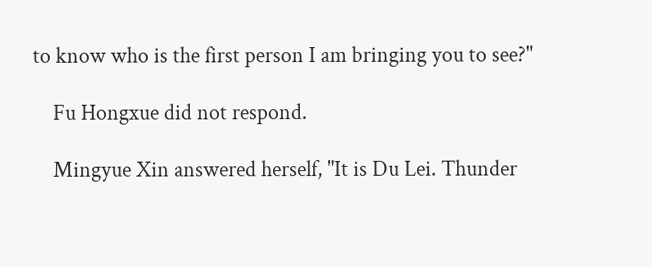to know who is the first person I am bringing you to see?"

    Fu Hongxue did not respond.

    Mingyue Xin answered herself, "It is Du Lei. Thunder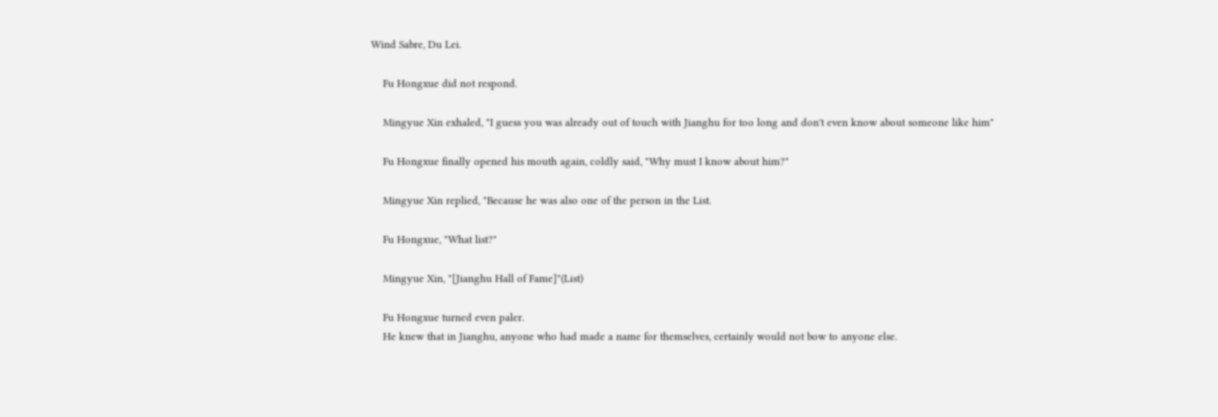Wind Sabre, Du Lei.

    Fu Hongxue did not respond.

    Mingyue Xin exhaled, "I guess you was already out of touch with Jianghu for too long and don't even know about someone like him"

    Fu Hongxue finally opened his mouth again, coldly said, "Why must I know about him?"

    Mingyue Xin replied, "Because he was also one of the person in the List.

    Fu Hongxue, "What list?"

    Mingyue Xin, "[Jianghu Hall of Fame]"(List)

    Fu Hongxue turned even paler.
    He knew that in Jianghu, anyone who had made a name for themselves, certainly would not bow to anyone else.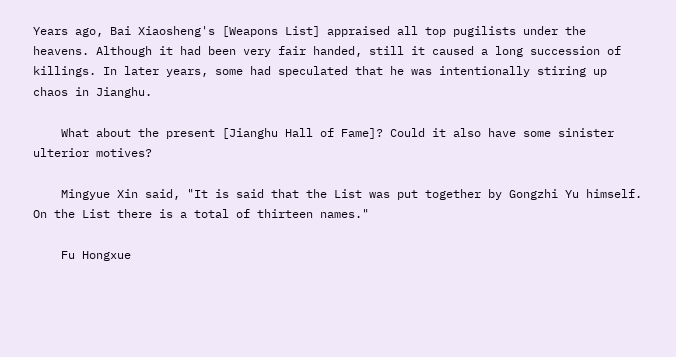Years ago, Bai Xiaosheng's [Weapons List] appraised all top pugilists under the heavens. Although it had been very fair handed, still it caused a long succession of killings. In later years, some had speculated that he was intentionally stiring up chaos in Jianghu.

    What about the present [Jianghu Hall of Fame]? Could it also have some sinister ulterior motives?

    Mingyue Xin said, "It is said that the List was put together by Gongzhi Yu himself. On the List there is a total of thirteen names."

    Fu Hongxue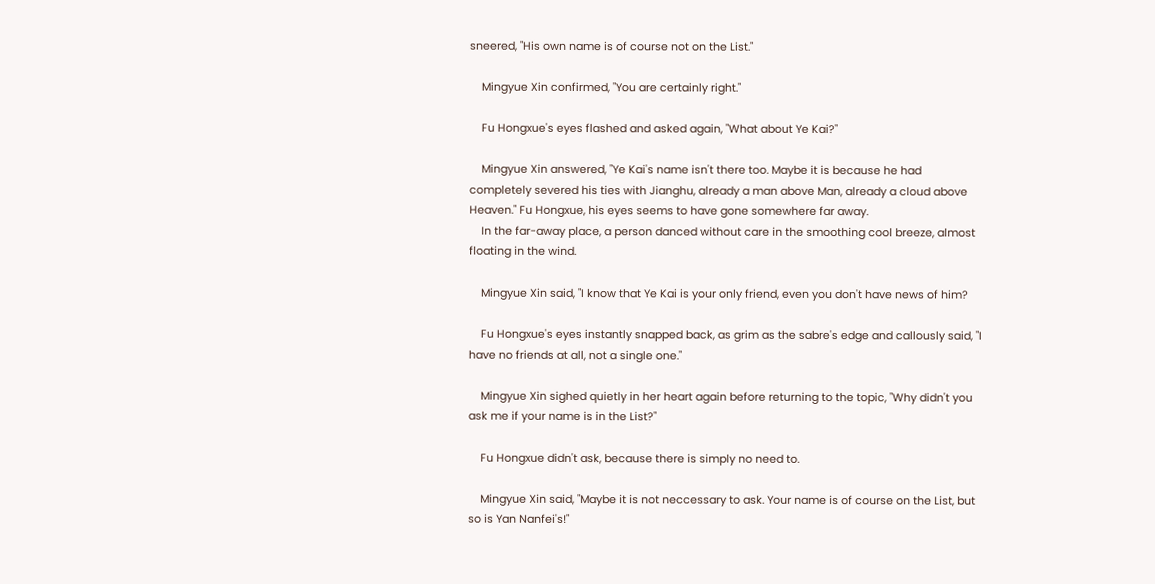sneered, "His own name is of course not on the List."

    Mingyue Xin confirmed, "You are certainly right."

    Fu Hongxue's eyes flashed and asked again, "What about Ye Kai?"

    Mingyue Xin answered, "Ye Kai's name isn't there too. Maybe it is because he had completely severed his ties with Jianghu, already a man above Man, already a cloud above Heaven." Fu Hongxue, his eyes seems to have gone somewhere far away.
    In the far-away place, a person danced without care in the smoothing cool breeze, almost floating in the wind.

    Mingyue Xin said, "I know that Ye Kai is your only friend, even you don't have news of him?

    Fu Hongxue's eyes instantly snapped back, as grim as the sabre's edge and callously said, "I have no friends at all, not a single one."

    Mingyue Xin sighed quietly in her heart again before returning to the topic, "Why didn't you ask me if your name is in the List?"

    Fu Hongxue didn't ask, because there is simply no need to.

    Mingyue Xin said, "Maybe it is not neccessary to ask. Your name is of course on the List, but so is Yan Nanfei's!"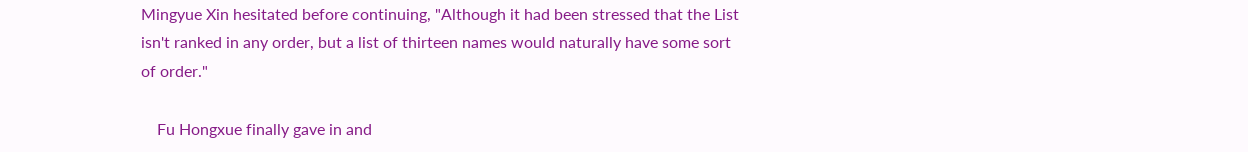Mingyue Xin hesitated before continuing, "Although it had been stressed that the List isn't ranked in any order, but a list of thirteen names would naturally have some sort of order."

    Fu Hongxue finally gave in and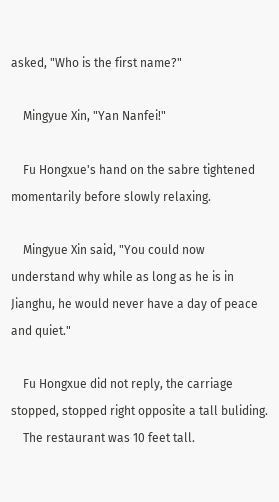asked, "Who is the first name?"

    Mingyue Xin, "Yan Nanfei!"

    Fu Hongxue's hand on the sabre tightened momentarily before slowly relaxing.

    Mingyue Xin said, "You could now understand why while as long as he is in Jianghu, he would never have a day of peace and quiet."

    Fu Hongxue did not reply, the carriage stopped, stopped right opposite a tall buliding.
    The restaurant was 10 feet tall.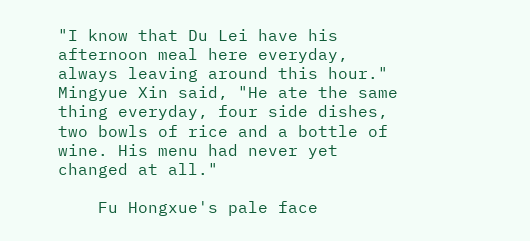"I know that Du Lei have his afternoon meal here everyday, always leaving around this hour." Mingyue Xin said, "He ate the same thing everyday, four side dishes, two bowls of rice and a bottle of wine. His menu had never yet changed at all."

    Fu Hongxue's pale face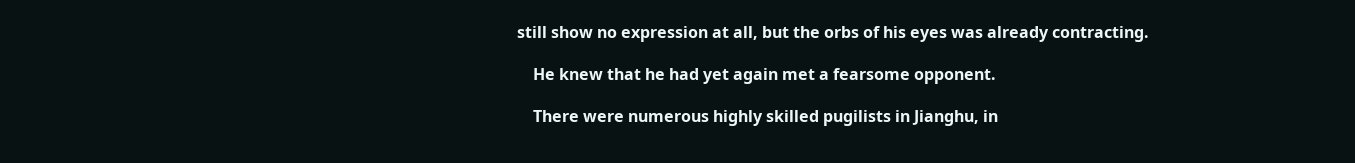still show no expression at all, but the orbs of his eyes was already contracting.

    He knew that he had yet again met a fearsome opponent.

    There were numerous highly skilled pugilists in Jianghu, in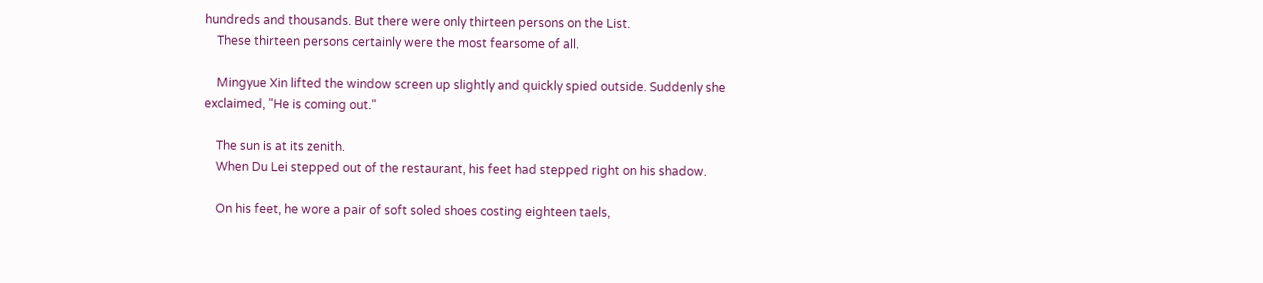hundreds and thousands. But there were only thirteen persons on the List.
    These thirteen persons certainly were the most fearsome of all.

    Mingyue Xin lifted the window screen up slightly and quickly spied outside. Suddenly she exclaimed, "He is coming out."

    The sun is at its zenith.
    When Du Lei stepped out of the restaurant, his feet had stepped right on his shadow.

    On his feet, he wore a pair of soft soled shoes costing eighteen taels,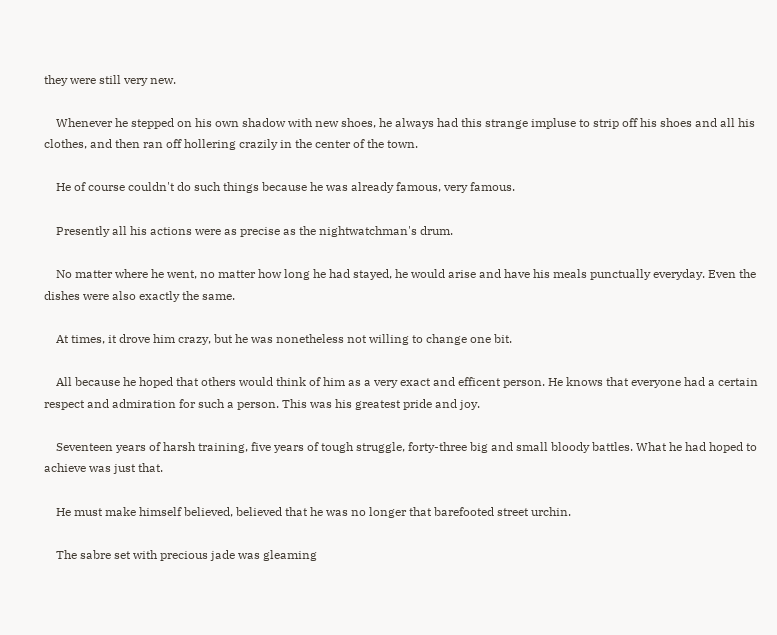they were still very new.

    Whenever he stepped on his own shadow with new shoes, he always had this strange impluse to strip off his shoes and all his clothes, and then ran off hollering crazily in the center of the town.

    He of course couldn't do such things because he was already famous, very famous.

    Presently all his actions were as precise as the nightwatchman's drum.

    No matter where he went, no matter how long he had stayed, he would arise and have his meals punctually everyday. Even the dishes were also exactly the same.

    At times, it drove him crazy, but he was nonetheless not willing to change one bit.

    All because he hoped that others would think of him as a very exact and efficent person. He knows that everyone had a certain respect and admiration for such a person. This was his greatest pride and joy.

    Seventeen years of harsh training, five years of tough struggle, forty-three big and small bloody battles. What he had hoped to achieve was just that.

    He must make himself believed, believed that he was no longer that barefooted street urchin.

    The sabre set with precious jade was gleaming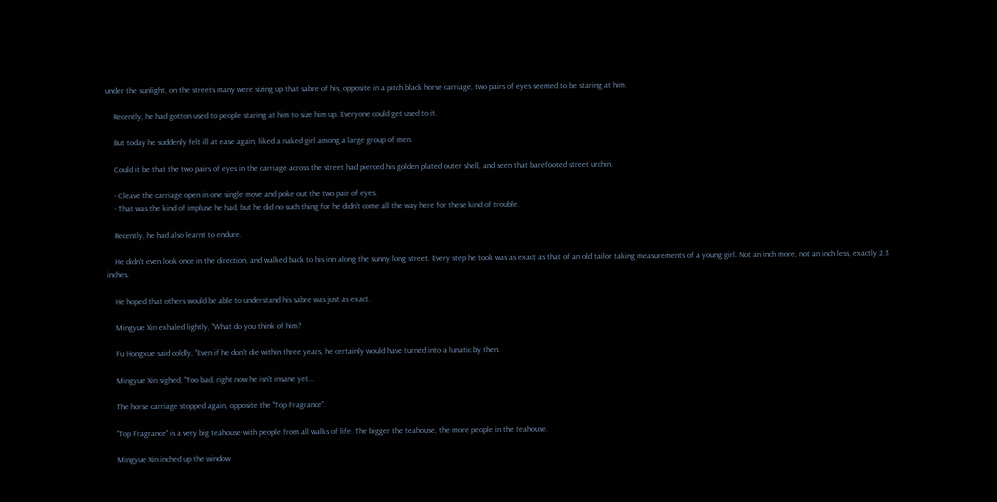under the sunlight, on the streets many were sizing up that sabre of his, opposite in a pitch black horse carriage, two pairs of eyes seemed to be staring at him.

    Recently, he had gotton used to people staring at him to size him up. Everyone could get used to it.

    But today he suddenly felt ill at ease again, liked a naked girl among a large group of men.

    Could it be that the two pairs of eyes in the carriage across the street had pierced his golden plated outer shell, and seen that barefooted street urchin.

    - Cleave the carriage open in one single move and poke out the two pair of eyes.
    - That was the kind of impluse he had, but he did no such thing for he didn't come all the way here for these kind of trouble.

    Recently, he had also learnt to endure.

    He didn't even look once in the direction, and walked back to his inn along the sunny long street. Every step he took was as exact as that of an old tailor taking measurements of a young girl. Not an inch more, not an inch less, exactly 2.3 inches.

    He hoped that others would be able to understand his sabre was just as exact.

    Mingyue Xin exhaled lightly, "What do you think of him?

    Fu Hongxue said coldly, "Even if he don't die within three years, he certainly would have turned into a lunatic by then.

    Mingyue Xin sighed, "Too bad, right now he isn't insane yet...

    The horse carriage stopped again, opposite the "Top Fragrance".

    "Top Fragrance" is a very big teahouse with people from all walks of life. The bigger the teahouse, the more people in the teahouse.

    Mingyue Xin inched up the window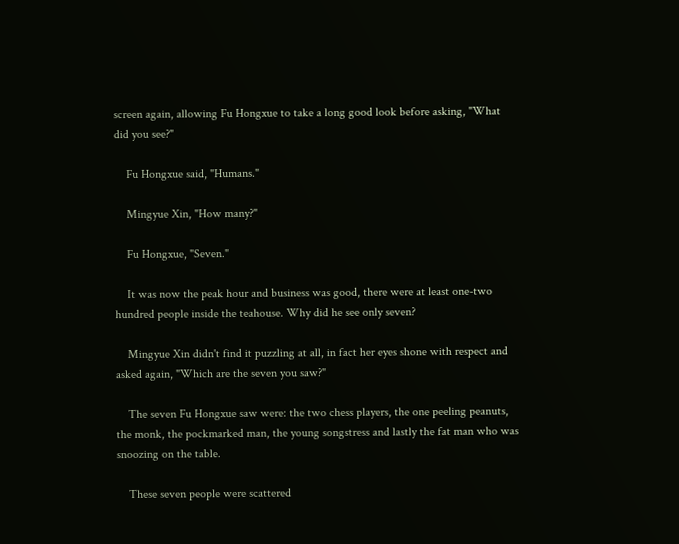screen again, allowing Fu Hongxue to take a long good look before asking, "What did you see?"

    Fu Hongxue said, "Humans."

    Mingyue Xin, "How many?"

    Fu Hongxue, "Seven."

    It was now the peak hour and business was good, there were at least one-two hundred people inside the teahouse. Why did he see only seven?

    Mingyue Xin didn't find it puzzling at all, in fact her eyes shone with respect and asked again, "Which are the seven you saw?"

    The seven Fu Hongxue saw were: the two chess players, the one peeling peanuts, the monk, the pockmarked man, the young songstress and lastly the fat man who was snoozing on the table.

    These seven people were scattered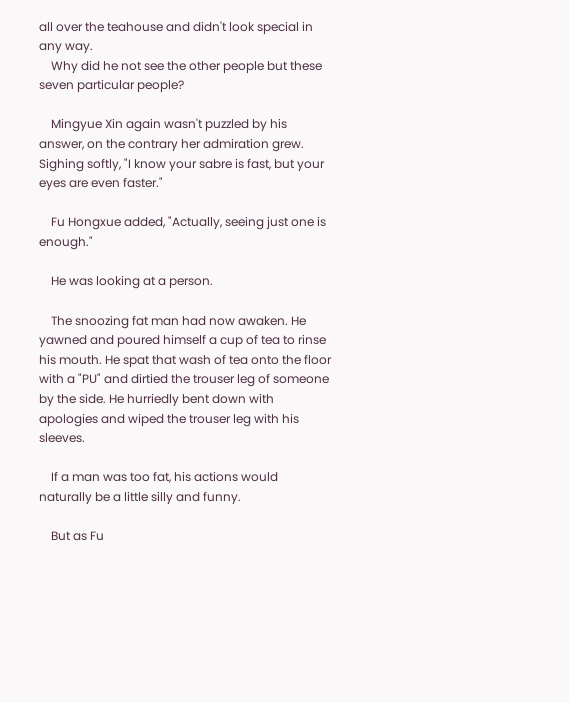all over the teahouse and didn't look special in any way.
    Why did he not see the other people but these seven particular people?

    Mingyue Xin again wasn't puzzled by his answer, on the contrary her admiration grew. Sighing softly, "I know your sabre is fast, but your eyes are even faster."

    Fu Hongxue added, "Actually, seeing just one is enough."

    He was looking at a person.

    The snoozing fat man had now awaken. He yawned and poured himself a cup of tea to rinse his mouth. He spat that wash of tea onto the floor with a "PU" and dirtied the trouser leg of someone by the side. He hurriedly bent down with apologies and wiped the trouser leg with his sleeves.

    If a man was too fat, his actions would naturally be a little silly and funny.

    But as Fu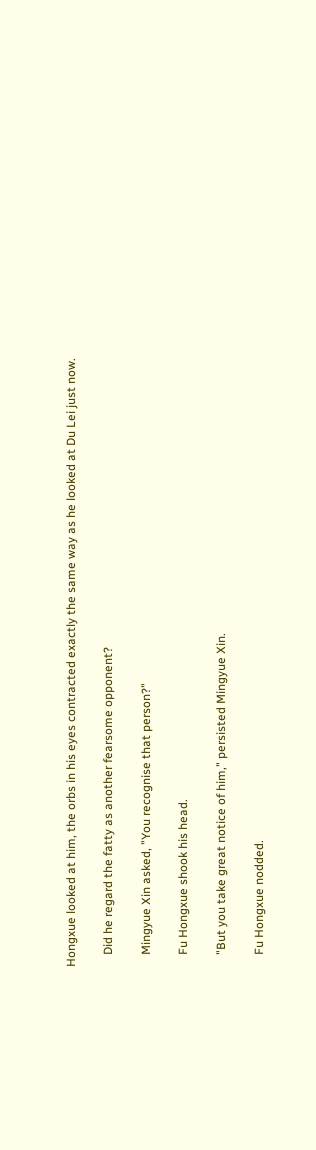Hongxue looked at him, the orbs in his eyes contracted exactly the same way as he looked at Du Lei just now.

    Did he regard the fatty as another fearsome opponent?

    Mingyue Xin asked, "You recognise that person?"

    Fu Hongxue shook his head.

    "But you take great notice of him," persisted Mingyue Xin.

    Fu Hongxue nodded.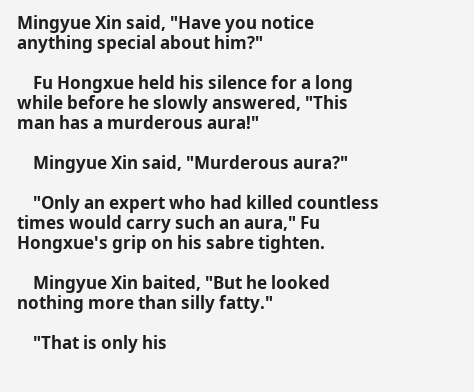Mingyue Xin said, "Have you notice anything special about him?"

    Fu Hongxue held his silence for a long while before he slowly answered, "This man has a murderous aura!"

    Mingyue Xin said, "Murderous aura?"

    "Only an expert who had killed countless times would carry such an aura," Fu Hongxue's grip on his sabre tighten.

    Mingyue Xin baited, "But he looked nothing more than silly fatty."

    "That is only his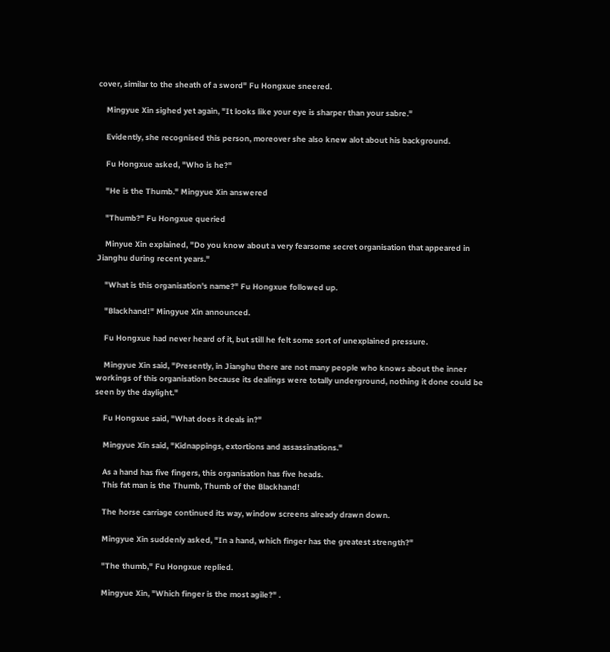cover, similar to the sheath of a sword" Fu Hongxue sneered.

    Mingyue Xin sighed yet again, "It looks like your eye is sharper than your sabre."

    Evidently, she recognised this person, moreover she also knew alot about his background.

    Fu Hongxue asked, "Who is he?"

    "He is the Thumb." Mingyue Xin answered

    "Thumb?" Fu Hongxue queried

    Minyue Xin explained, "Do you know about a very fearsome secret organisation that appeared in Jianghu during recent years."

    "What is this organisation's name?" Fu Hongxue followed up.

    "Blackhand!" Mingyue Xin announced.

    Fu Hongxue had never heard of it, but still he felt some sort of unexplained pressure.

    Mingyue Xin said, "Presently, in Jianghu there are not many people who knows about the inner workings of this organisation because its dealings were totally underground, nothing it done could be seen by the daylight."

    Fu Hongxue said, "What does it deals in?"

    Mingyue Xin said, "Kidnappings, extortions and assassinations."

    As a hand has five fingers, this organisation has five heads.
    This fat man is the Thumb, Thumb of the Blackhand!

    The horse carriage continued its way, window screens already drawn down.

    Mingyue Xin suddenly asked, "In a hand, which finger has the greatest strength?"

    "The thumb," Fu Hongxue replied.

    Mingyue Xin, "Which finger is the most agile?" .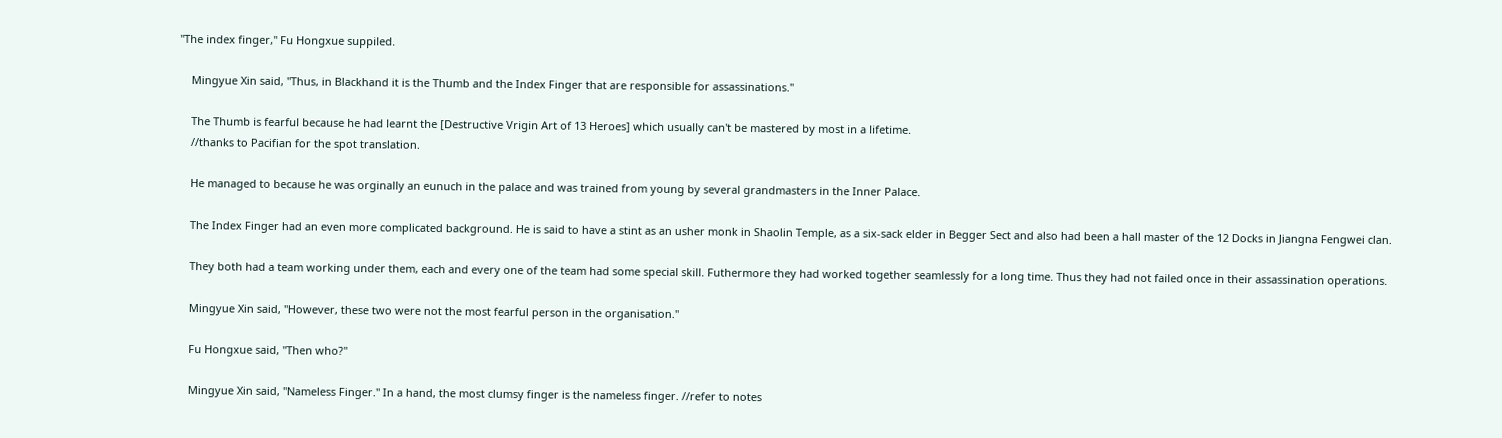"The index finger," Fu Hongxue suppiled.

    Mingyue Xin said, "Thus, in Blackhand it is the Thumb and the Index Finger that are responsible for assassinations."

    The Thumb is fearful because he had learnt the [Destructive Vrigin Art of 13 Heroes] which usually can't be mastered by most in a lifetime.
    //thanks to Pacifian for the spot translation.

    He managed to because he was orginally an eunuch in the palace and was trained from young by several grandmasters in the Inner Palace.

    The Index Finger had an even more complicated background. He is said to have a stint as an usher monk in Shaolin Temple, as a six-sack elder in Begger Sect and also had been a hall master of the 12 Docks in Jiangna Fengwei clan.

    They both had a team working under them, each and every one of the team had some special skill. Futhermore they had worked together seamlessly for a long time. Thus they had not failed once in their assassination operations.

    Mingyue Xin said, "However, these two were not the most fearful person in the organisation."

    Fu Hongxue said, "Then who?"

    Mingyue Xin said, "Nameless Finger." In a hand, the most clumsy finger is the nameless finger. //refer to notes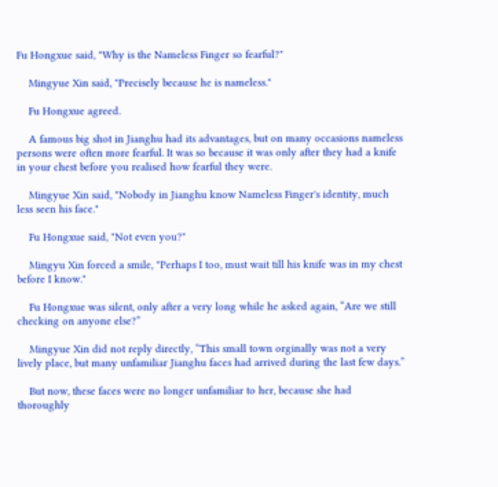Fu Hongxue said, "Why is the Nameless Finger so fearful?"

    Mingyue Xin said, "Precisely because he is nameless."

    Fu Hongxue agreed.

    A famous big shot in Jianghu had its advantages, but on many occasions nameless persons were often more fearful. It was so because it was only after they had a knife in your chest before you realised how fearful they were.

    Mingyue Xin said, "Nobody in Jianghu know Nameless Finger's identity, much less seen his face."

    Fu Hongxue said, "Not even you?"

    Mingyu Xin forced a smile, "Perhaps I too, must wait till his knife was in my chest before I know."

    Fu Hongxue was silent, only after a very long while he asked again, “Are we still checking on anyone else?”

    Mingyue Xin did not reply directly, “This small town orginally was not a very lively place, but many unfamiliar Jianghu faces had arrived during the last few days.”

    But now, these faces were no longer unfamiliar to her, because she had thoroughly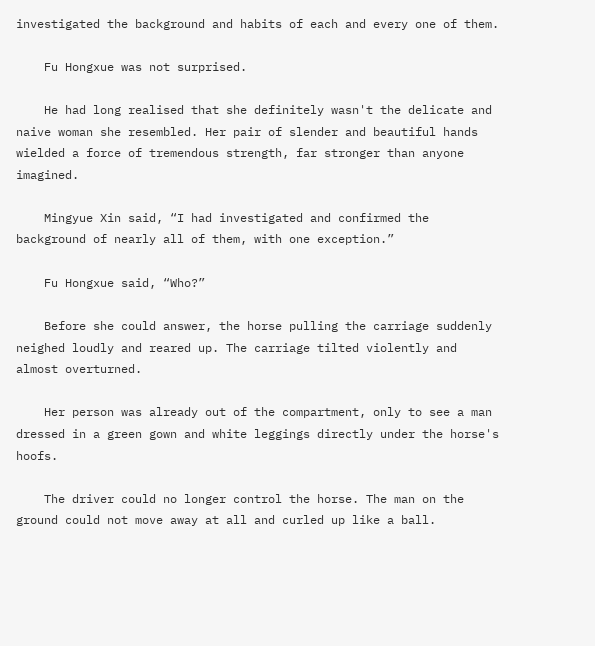investigated the background and habits of each and every one of them.

    Fu Hongxue was not surprised.

    He had long realised that she definitely wasn't the delicate and naive woman she resembled. Her pair of slender and beautiful hands wielded a force of tremendous strength, far stronger than anyone imagined.

    Mingyue Xin said, “I had investigated and confirmed the background of nearly all of them, with one exception.”

    Fu Hongxue said, “Who?”

    Before she could answer, the horse pulling the carriage suddenly neighed loudly and reared up. The carriage tilted violently and almost overturned.

    Her person was already out of the compartment, only to see a man dressed in a green gown and white leggings directly under the horse's hoofs.

    The driver could no longer control the horse. The man on the ground could not move away at all and curled up like a ball.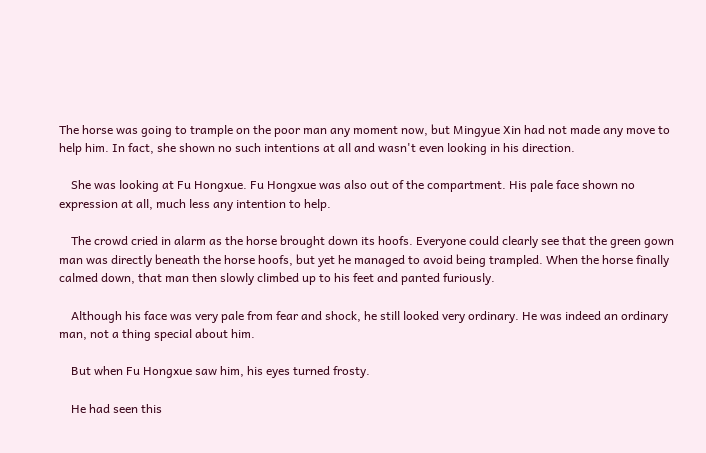The horse was going to trample on the poor man any moment now, but Mingyue Xin had not made any move to help him. In fact, she shown no such intentions at all and wasn't even looking in his direction.

    She was looking at Fu Hongxue. Fu Hongxue was also out of the compartment. His pale face shown no expression at all, much less any intention to help.

    The crowd cried in alarm as the horse brought down its hoofs. Everyone could clearly see that the green gown man was directly beneath the horse hoofs, but yet he managed to avoid being trampled. When the horse finally calmed down, that man then slowly climbed up to his feet and panted furiously.

    Although his face was very pale from fear and shock, he still looked very ordinary. He was indeed an ordinary man, not a thing special about him.

    But when Fu Hongxue saw him, his eyes turned frosty.

    He had seen this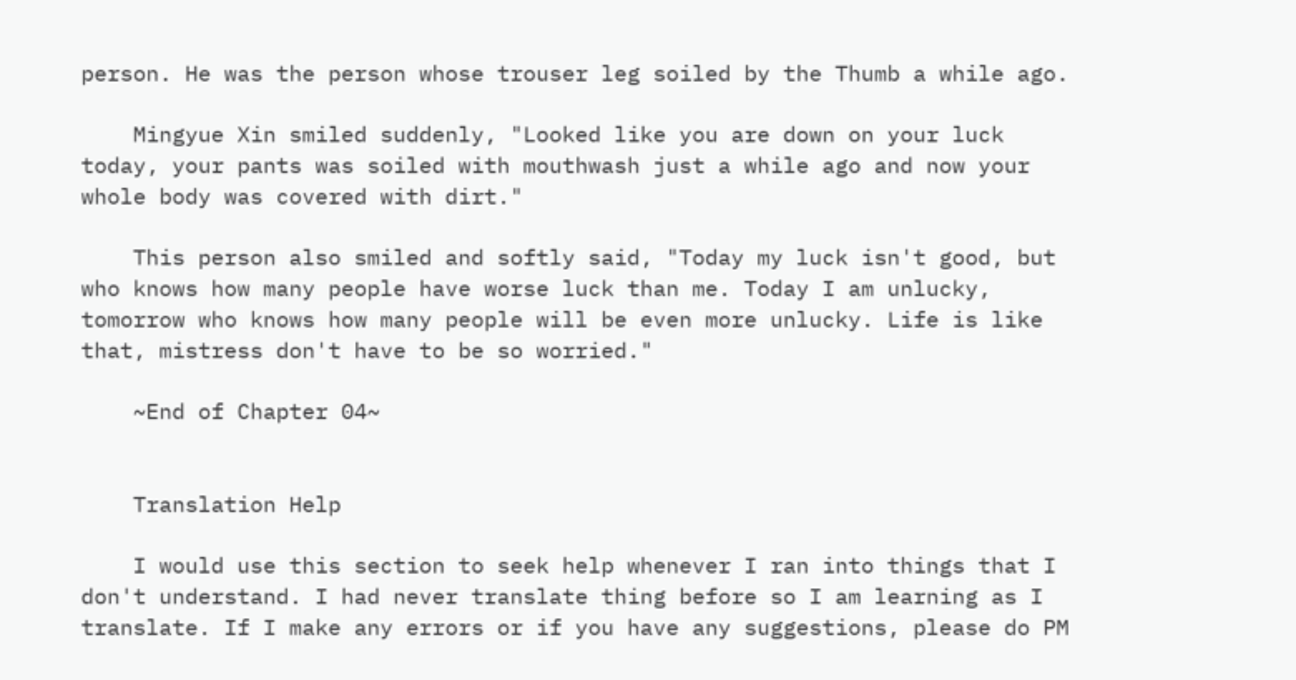person. He was the person whose trouser leg soiled by the Thumb a while ago.

    Mingyue Xin smiled suddenly, "Looked like you are down on your luck today, your pants was soiled with mouthwash just a while ago and now your whole body was covered with dirt."

    This person also smiled and softly said, "Today my luck isn't good, but who knows how many people have worse luck than me. Today I am unlucky, tomorrow who knows how many people will be even more unlucky. Life is like that, mistress don't have to be so worried."

    ~End of Chapter 04~


    Translation Help

    I would use this section to seek help whenever I ran into things that I don't understand. I had never translate thing before so I am learning as I translate. If I make any errors or if you have any suggestions, please do PM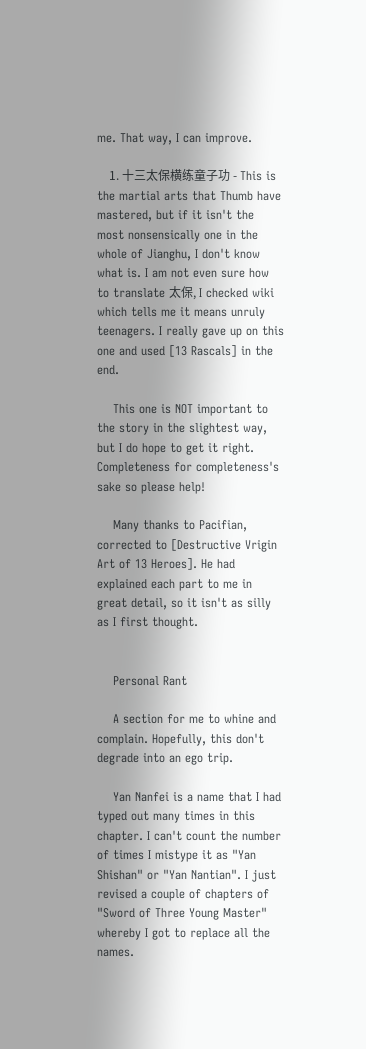me. That way, I can improve.

    1. 十三太保横练童子功 - This is the martial arts that Thumb have mastered, but if it isn't the most nonsensically one in the whole of Jianghu, I don't know what is. I am not even sure how to translate 太保, I checked wiki which tells me it means unruly teenagers. I really gave up on this one and used [13 Rascals] in the end.

    This one is NOT important to the story in the slightest way, but I do hope to get it right. Completeness for completeness's sake so please help!

    Many thanks to Pacifian, corrected to [Destructive Vrigin Art of 13 Heroes]. He had explained each part to me in great detail, so it isn't as silly as I first thought.


    Personal Rant

    A section for me to whine and complain. Hopefully, this don't degrade into an ego trip.

    Yan Nanfei is a name that I had typed out many times in this chapter. I can't count the number of times I mistype it as "Yan Shishan" or "Yan Nantian". I just revised a couple of chapters of "Sword of Three Young Master" whereby I got to replace all the names.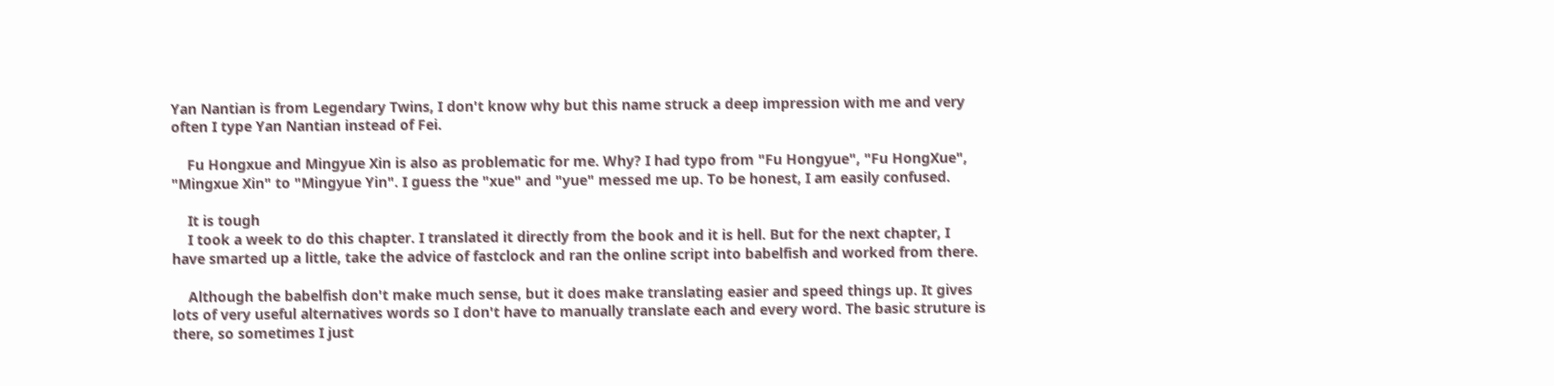Yan Nantian is from Legendary Twins, I don't know why but this name struck a deep impression with me and very often I type Yan Nantian instead of Fei.

    Fu Hongxue and Mingyue Xin is also as problematic for me. Why? I had typo from "Fu Hongyue", "Fu HongXue", "Mingxue Xin" to "Mingyue Yin". I guess the "xue" and "yue" messed me up. To be honest, I am easily confused.

    It is tough
    I took a week to do this chapter. I translated it directly from the book and it is hell. But for the next chapter, I have smarted up a little, take the advice of fastclock and ran the online script into babelfish and worked from there.

    Although the babelfish don't make much sense, but it does make translating easier and speed things up. It gives lots of very useful alternatives words so I don't have to manually translate each and every word. The basic struture is there, so sometimes I just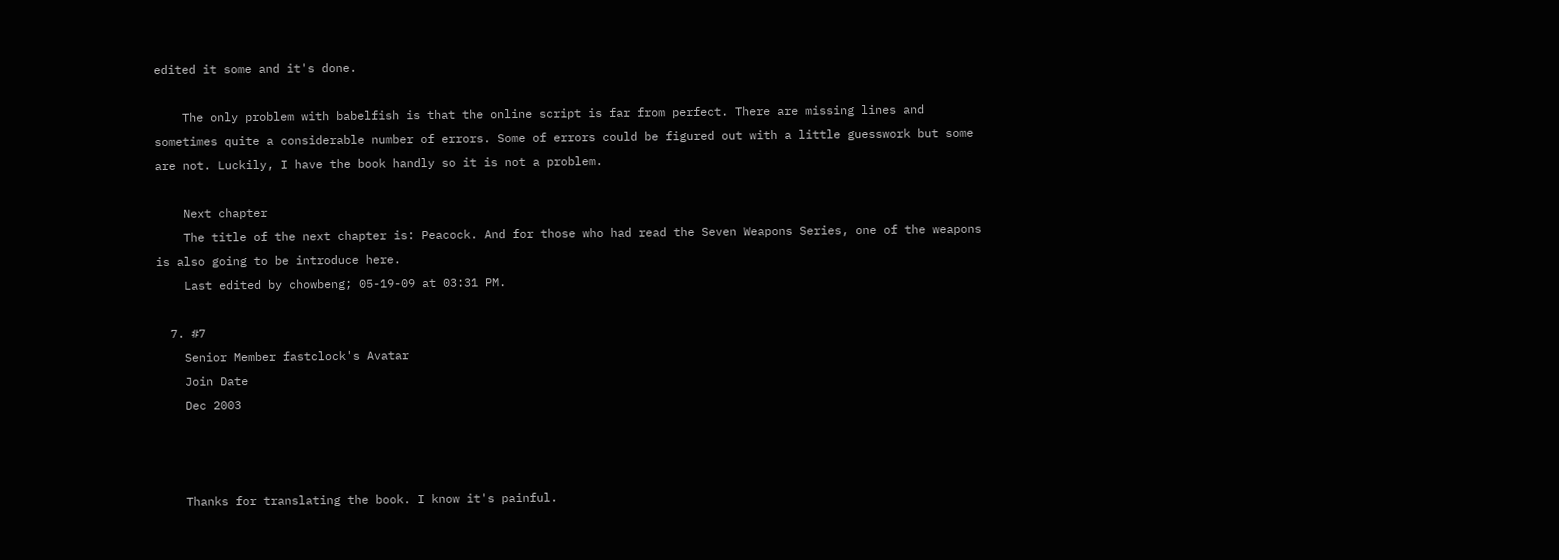edited it some and it's done.

    The only problem with babelfish is that the online script is far from perfect. There are missing lines and sometimes quite a considerable number of errors. Some of errors could be figured out with a little guesswork but some are not. Luckily, I have the book handly so it is not a problem.

    Next chapter
    The title of the next chapter is: Peacock. And for those who had read the Seven Weapons Series, one of the weapons is also going to be introduce here.
    Last edited by chowbeng; 05-19-09 at 03:31 PM.

  7. #7
    Senior Member fastclock's Avatar
    Join Date
    Dec 2003



    Thanks for translating the book. I know it's painful.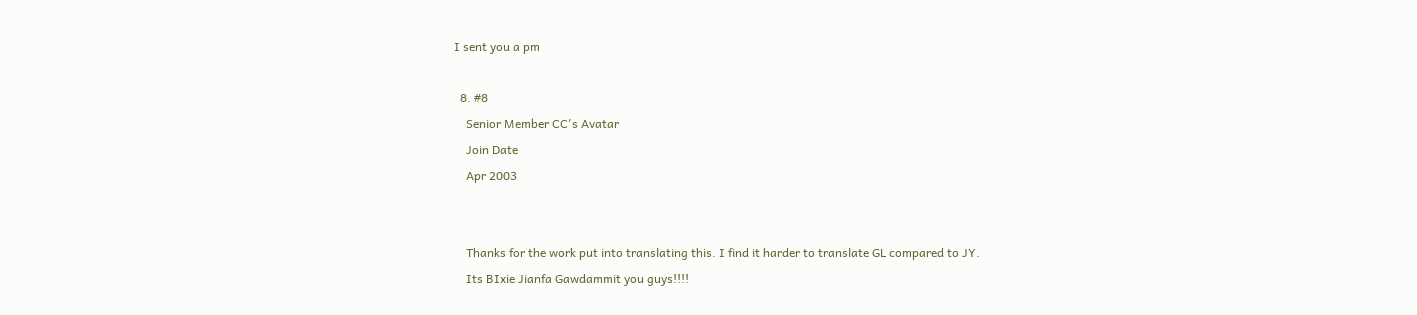I sent you a pm

  8. #8
    Senior Member CC's Avatar
    Join Date
    Apr 2003


    Thanks for the work put into translating this. I find it harder to translate GL compared to JY.
    Its BIxie Jianfa Gawdammit you guys!!!!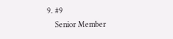9. #9
    Senior Member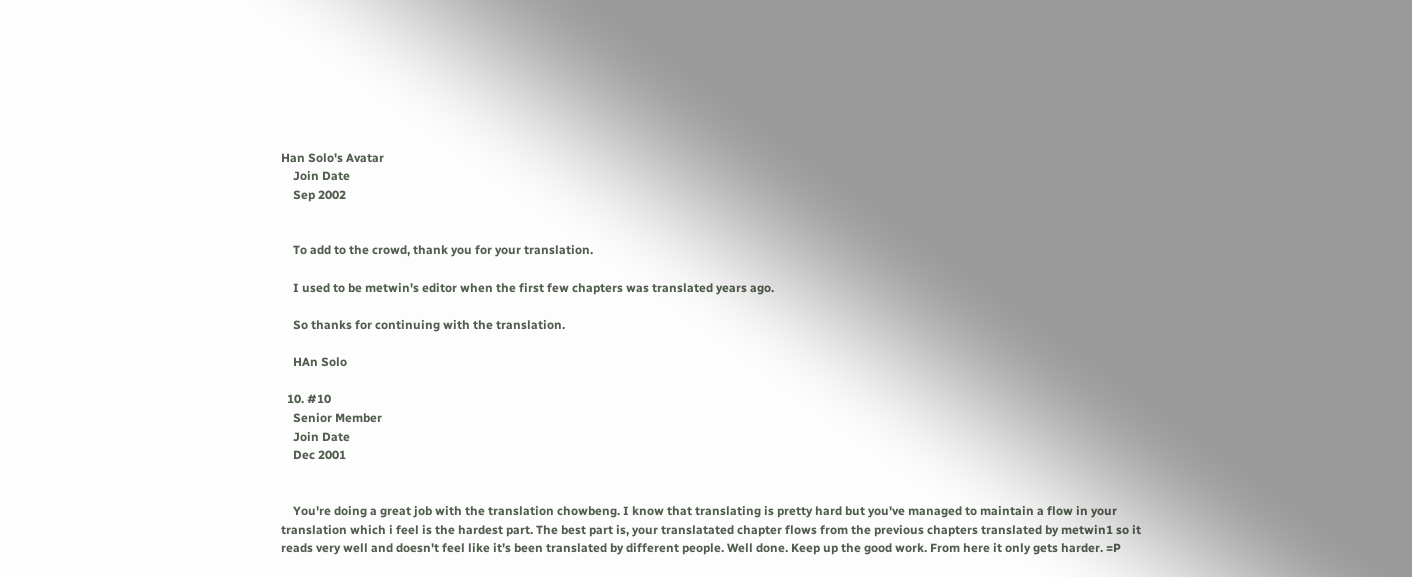Han Solo's Avatar
    Join Date
    Sep 2002


    To add to the crowd, thank you for your translation.

    I used to be metwin's editor when the first few chapters was translated years ago.

    So thanks for continuing with the translation.

    HAn Solo

  10. #10
    Senior Member
    Join Date
    Dec 2001


    You're doing a great job with the translation chowbeng. I know that translating is pretty hard but you've managed to maintain a flow in your translation which i feel is the hardest part. The best part is, your translatated chapter flows from the previous chapters translated by metwin1 so it reads very well and doesn't feel like it's been translated by different people. Well done. Keep up the good work. From here it only gets harder. =P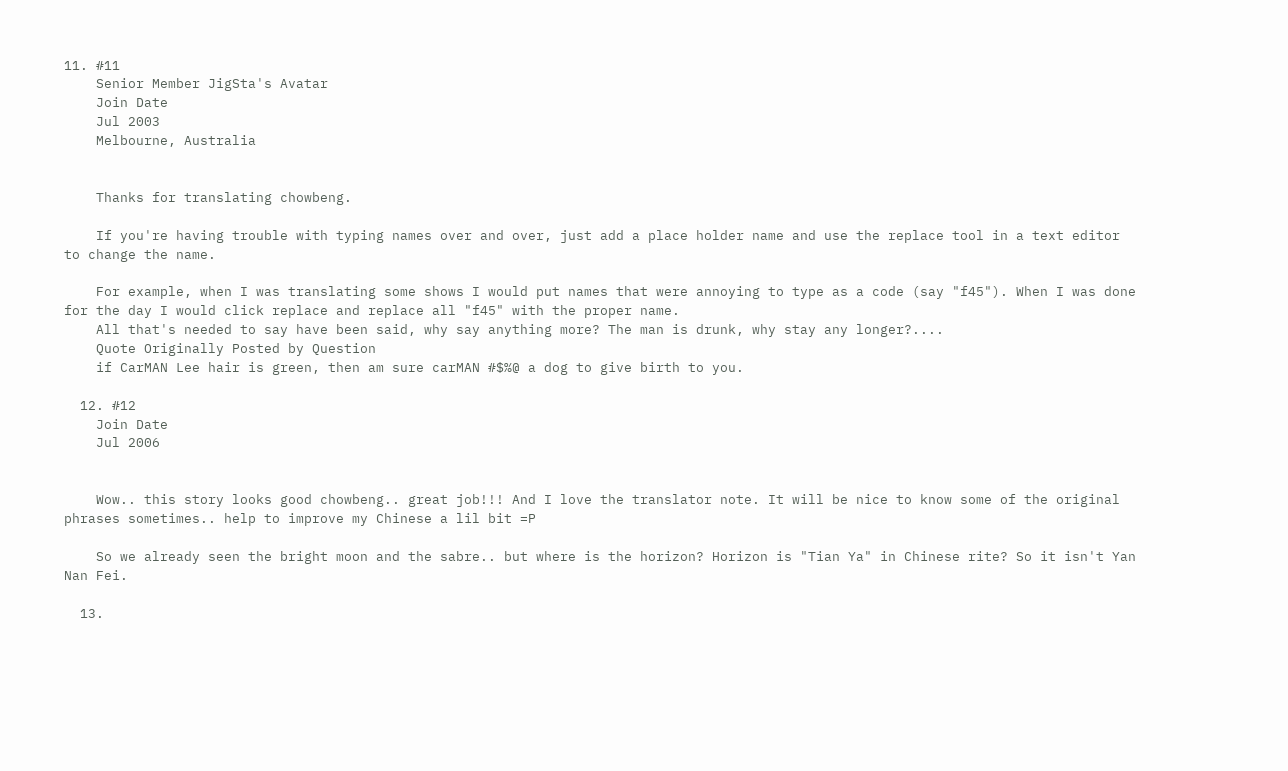11. #11
    Senior Member JigSta's Avatar
    Join Date
    Jul 2003
    Melbourne, Australia


    Thanks for translating chowbeng.

    If you're having trouble with typing names over and over, just add a place holder name and use the replace tool in a text editor to change the name.

    For example, when I was translating some shows I would put names that were annoying to type as a code (say "f45"). When I was done for the day I would click replace and replace all "f45" with the proper name.
    All that's needed to say have been said, why say anything more? The man is drunk, why stay any longer?....
    Quote Originally Posted by Question
    if CarMAN Lee hair is green, then am sure carMAN #$%@ a dog to give birth to you.

  12. #12
    Join Date
    Jul 2006


    Wow.. this story looks good chowbeng.. great job!!! And I love the translator note. It will be nice to know some of the original phrases sometimes.. help to improve my Chinese a lil bit =P

    So we already seen the bright moon and the sabre.. but where is the horizon? Horizon is "Tian Ya" in Chinese rite? So it isn't Yan Nan Fei.

  13.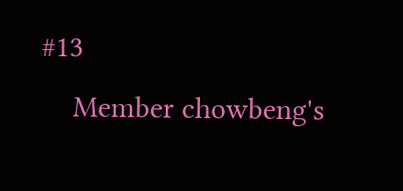#13
    Member chowbeng's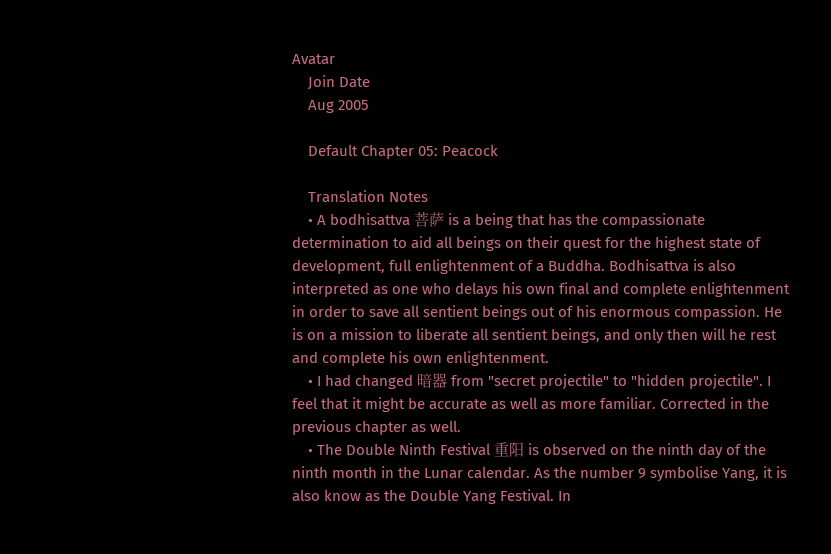Avatar
    Join Date
    Aug 2005

    Default Chapter 05: Peacock

    Translation Notes
    • A bodhisattva 菩萨 is a being that has the compassionate determination to aid all beings on their quest for the highest state of development, full enlightenment of a Buddha. Bodhisattva is also interpreted as one who delays his own final and complete enlightenment in order to save all sentient beings out of his enormous compassion. He is on a mission to liberate all sentient beings, and only then will he rest and complete his own enlightenment.
    • I had changed 暗器 from "secret projectile" to "hidden projectile". I feel that it might be accurate as well as more familiar. Corrected in the previous chapter as well.
    • The Double Ninth Festival 重阳 is observed on the ninth day of the ninth month in the Lunar calendar. As the number 9 symbolise Yang, it is also know as the Double Yang Festival. In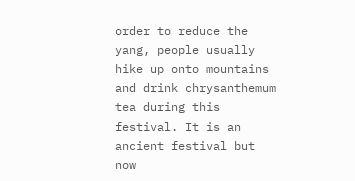order to reduce the yang, people usually hike up onto mountains and drink chrysanthemum tea during this festival. It is an ancient festival but now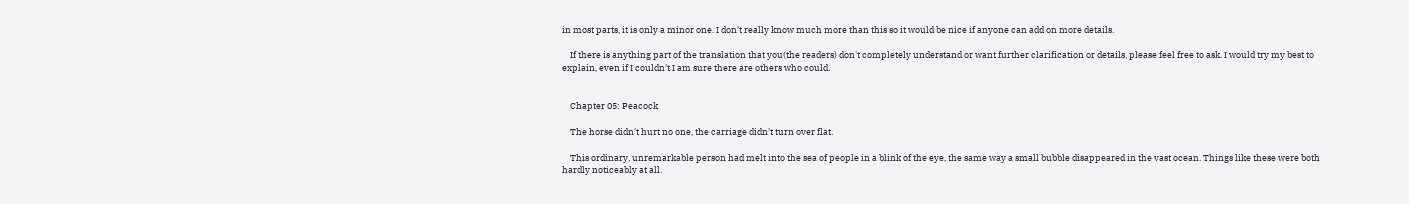in most parts, it is only a minor one. I don't really know much more than this so it would be nice if anyone can add on more details.

    If there is anything part of the translation that you(the readers) don't completely understand or want further clarification or details, please feel free to ask. I would try my best to explain, even if I couldn't I am sure there are others who could.


    Chapter 05: Peacock

    The horse didn't hurt no one, the carriage didn't turn over flat.

    This ordinary, unremarkable person had melt into the sea of people in a blink of the eye, the same way a small bubble disappeared in the vast ocean. Things like these were both hardly noticeably at all.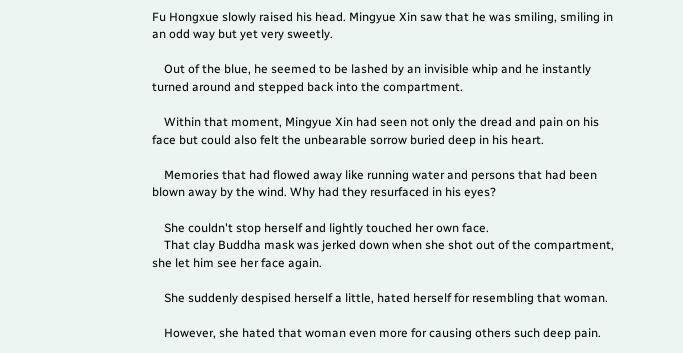Fu Hongxue slowly raised his head. Mingyue Xin saw that he was smiling, smiling in an odd way but yet very sweetly.

    Out of the blue, he seemed to be lashed by an invisible whip and he instantly turned around and stepped back into the compartment.

    Within that moment, Mingyue Xin had seen not only the dread and pain on his face but could also felt the unbearable sorrow buried deep in his heart.

    Memories that had flowed away like running water and persons that had been blown away by the wind. Why had they resurfaced in his eyes?

    She couldn't stop herself and lightly touched her own face.
    That clay Buddha mask was jerked down when she shot out of the compartment, she let him see her face again.

    She suddenly despised herself a little, hated herself for resembling that woman.

    However, she hated that woman even more for causing others such deep pain.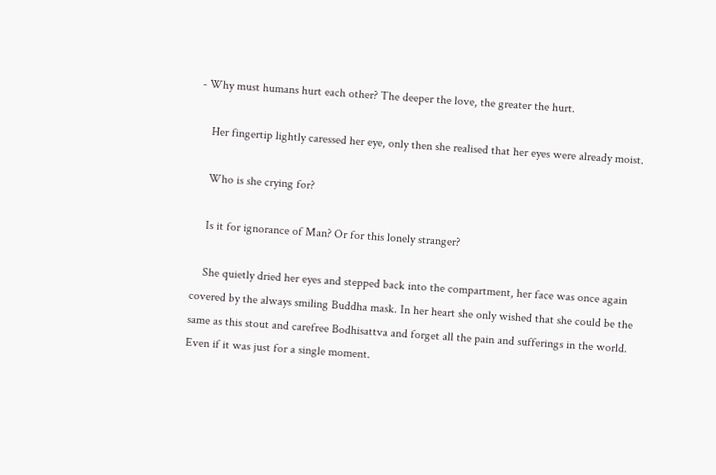- Why must humans hurt each other? The deeper the love, the greater the hurt.

    Her fingertip lightly caressed her eye, only then she realised that her eyes were already moist.

    Who is she crying for?

    Is it for ignorance of Man? Or for this lonely stranger?

    She quietly dried her eyes and stepped back into the compartment, her face was once again covered by the always smiling Buddha mask. In her heart she only wished that she could be the same as this stout and carefree Bodhisattva and forget all the pain and sufferings in the world. Even if it was just for a single moment.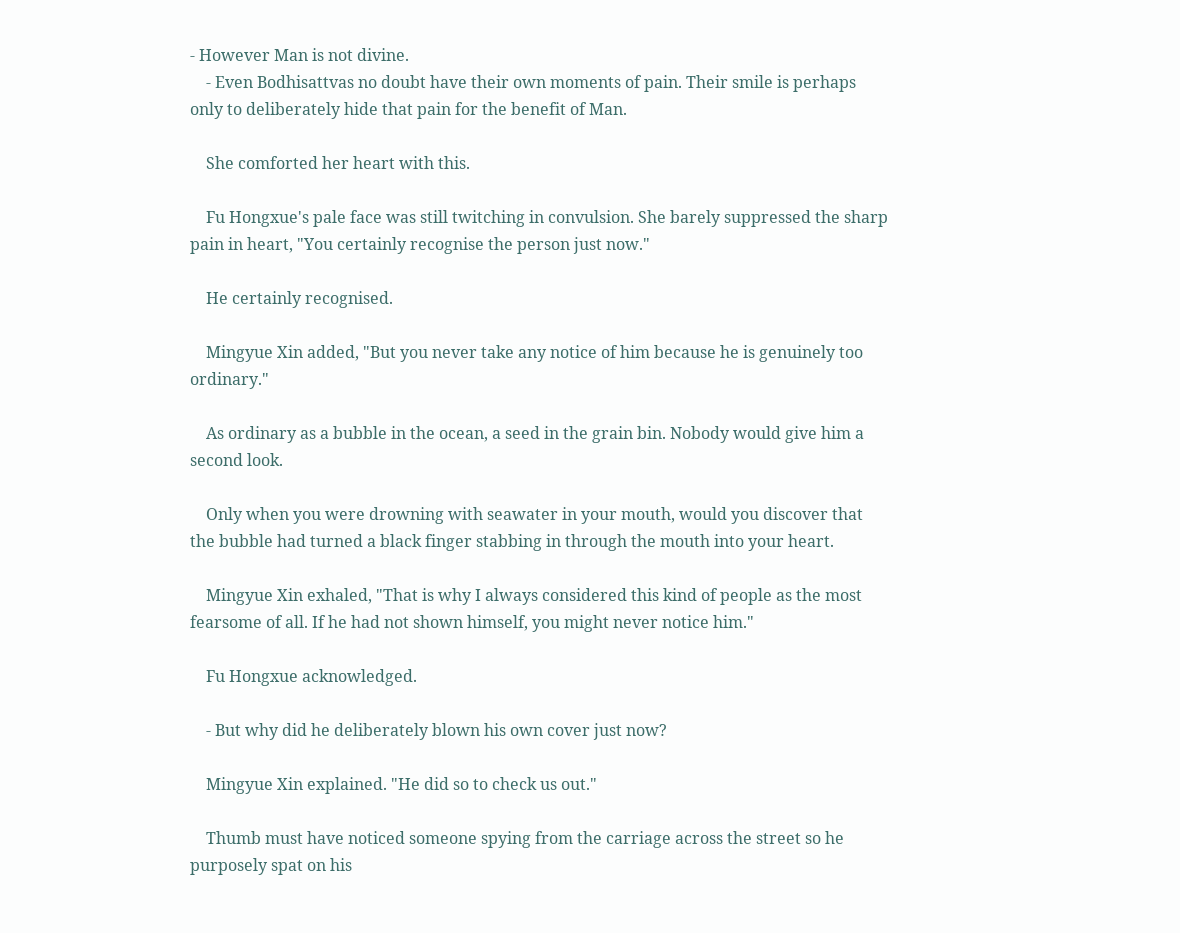- However Man is not divine.
    - Even Bodhisattvas no doubt have their own moments of pain. Their smile is perhaps only to deliberately hide that pain for the benefit of Man.

    She comforted her heart with this.

    Fu Hongxue's pale face was still twitching in convulsion. She barely suppressed the sharp pain in heart, "You certainly recognise the person just now."

    He certainly recognised.

    Mingyue Xin added, "But you never take any notice of him because he is genuinely too ordinary."

    As ordinary as a bubble in the ocean, a seed in the grain bin. Nobody would give him a second look.

    Only when you were drowning with seawater in your mouth, would you discover that the bubble had turned a black finger stabbing in through the mouth into your heart.

    Mingyue Xin exhaled, "That is why I always considered this kind of people as the most fearsome of all. If he had not shown himself, you might never notice him."

    Fu Hongxue acknowledged.

    - But why did he deliberately blown his own cover just now?

    Mingyue Xin explained. "He did so to check us out."

    Thumb must have noticed someone spying from the carriage across the street so he purposely spat on his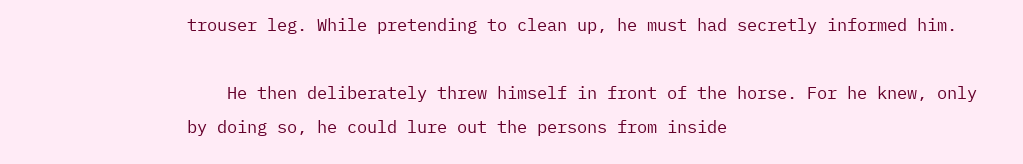trouser leg. While pretending to clean up, he must had secretly informed him.

    He then deliberately threw himself in front of the horse. For he knew, only by doing so, he could lure out the persons from inside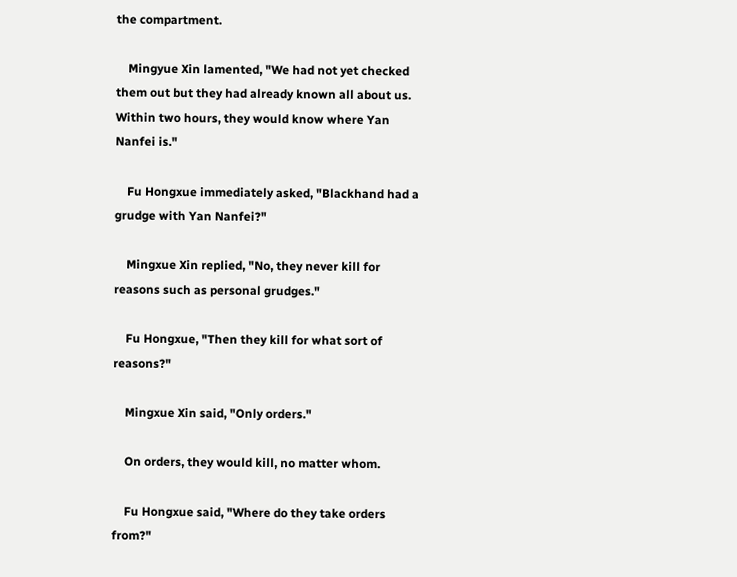the compartment.

    Mingyue Xin lamented, "We had not yet checked them out but they had already known all about us. Within two hours, they would know where Yan Nanfei is."

    Fu Hongxue immediately asked, "Blackhand had a grudge with Yan Nanfei?"

    Mingxue Xin replied, "No, they never kill for reasons such as personal grudges."

    Fu Hongxue, "Then they kill for what sort of reasons?"

    Mingxue Xin said, "Only orders."

    On orders, they would kill, no matter whom.

    Fu Hongxue said, "Where do they take orders from?"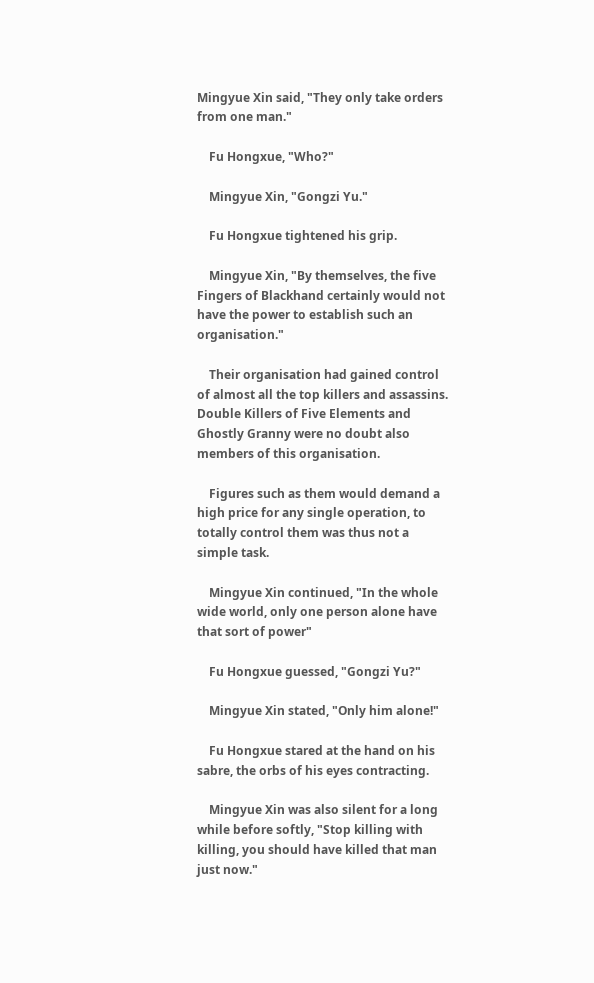Mingyue Xin said, "They only take orders from one man."

    Fu Hongxue, "Who?"

    Mingyue Xin, "Gongzi Yu."

    Fu Hongxue tightened his grip.

    Mingyue Xin, "By themselves, the five Fingers of Blackhand certainly would not have the power to establish such an organisation."

    Their organisation had gained control of almost all the top killers and assassins. Double Killers of Five Elements and Ghostly Granny were no doubt also members of this organisation.

    Figures such as them would demand a high price for any single operation, to totally control them was thus not a simple task.

    Mingyue Xin continued, "In the whole wide world, only one person alone have that sort of power"

    Fu Hongxue guessed, "Gongzi Yu?"

    Mingyue Xin stated, "Only him alone!"

    Fu Hongxue stared at the hand on his sabre, the orbs of his eyes contracting.

    Mingyue Xin was also silent for a long while before softly, "Stop killing with killing, you should have killed that man just now."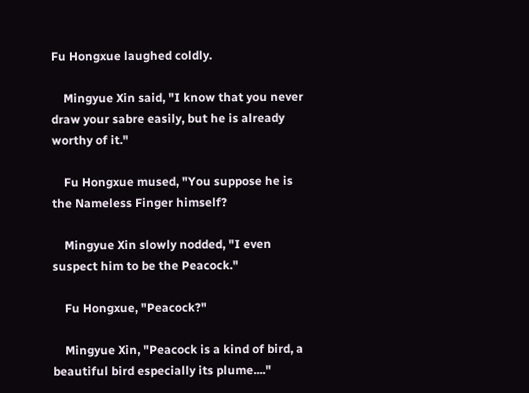Fu Hongxue laughed coldly.

    Mingyue Xin said, "I know that you never draw your sabre easily, but he is already worthy of it."

    Fu Hongxue mused, "You suppose he is the Nameless Finger himself?

    Mingyue Xin slowly nodded, "I even suspect him to be the Peacock."

    Fu Hongxue, "Peacock?"

    Mingyue Xin, "Peacock is a kind of bird, a beautiful bird especially its plume...."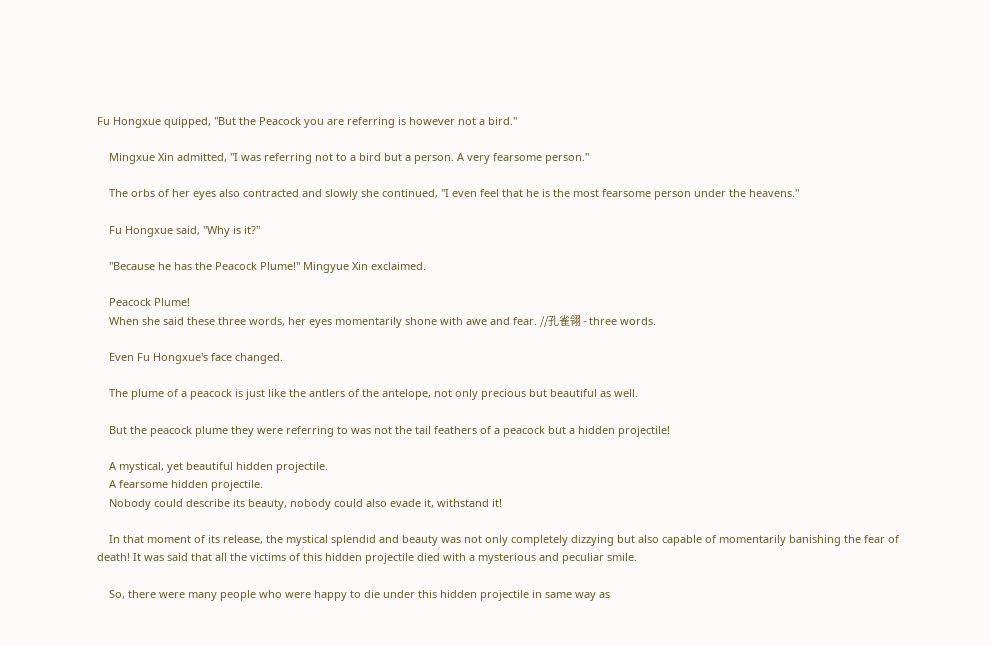Fu Hongxue quipped, "But the Peacock you are referring is however not a bird."

    Mingxue Xin admitted, "I was referring not to a bird but a person. A very fearsome person."

    The orbs of her eyes also contracted and slowly she continued, "I even feel that he is the most fearsome person under the heavens."

    Fu Hongxue said, "Why is it?"

    "Because he has the Peacock Plume!" Mingyue Xin exclaimed.

    Peacock Plume!
    When she said these three words, her eyes momentarily shone with awe and fear. //孔雀翎 - three words.

    Even Fu Hongxue's face changed.

    The plume of a peacock is just like the antlers of the antelope, not only precious but beautiful as well.

    But the peacock plume they were referring to was not the tail feathers of a peacock but a hidden projectile!

    A mystical, yet beautiful hidden projectile.
    A fearsome hidden projectile.
    Nobody could describe its beauty, nobody could also evade it, withstand it!

    In that moment of its release, the mystical splendid and beauty was not only completely dizzying but also capable of momentarily banishing the fear of death! It was said that all the victims of this hidden projectile died with a mysterious and peculiar smile.

    So, there were many people who were happy to die under this hidden projectile in same way as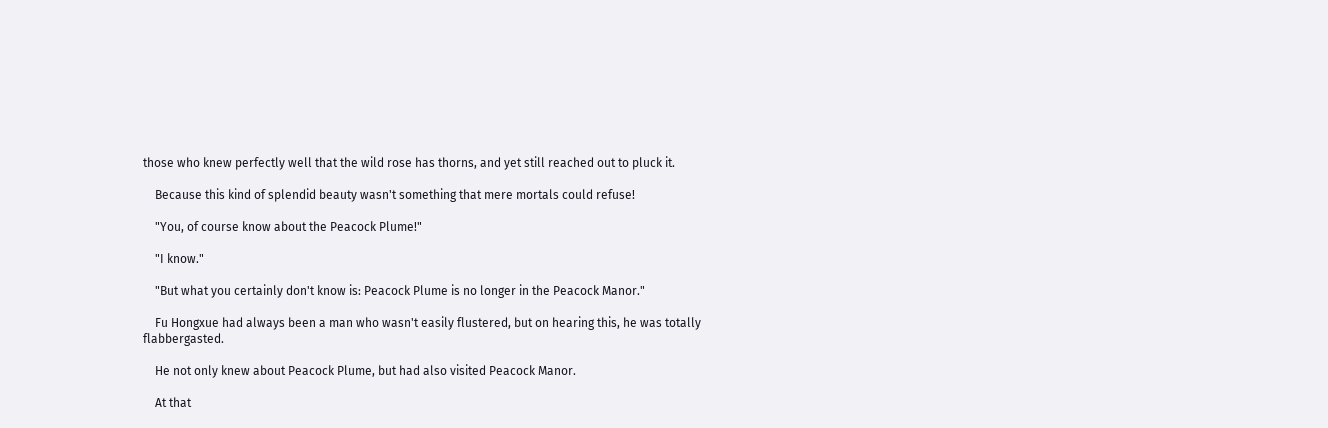those who knew perfectly well that the wild rose has thorns, and yet still reached out to pluck it.

    Because this kind of splendid beauty wasn't something that mere mortals could refuse!

    "You, of course know about the Peacock Plume!"

    "I know."

    "But what you certainly don't know is: Peacock Plume is no longer in the Peacock Manor."

    Fu Hongxue had always been a man who wasn't easily flustered, but on hearing this, he was totally flabbergasted.

    He not only knew about Peacock Plume, but had also visited Peacock Manor.

    At that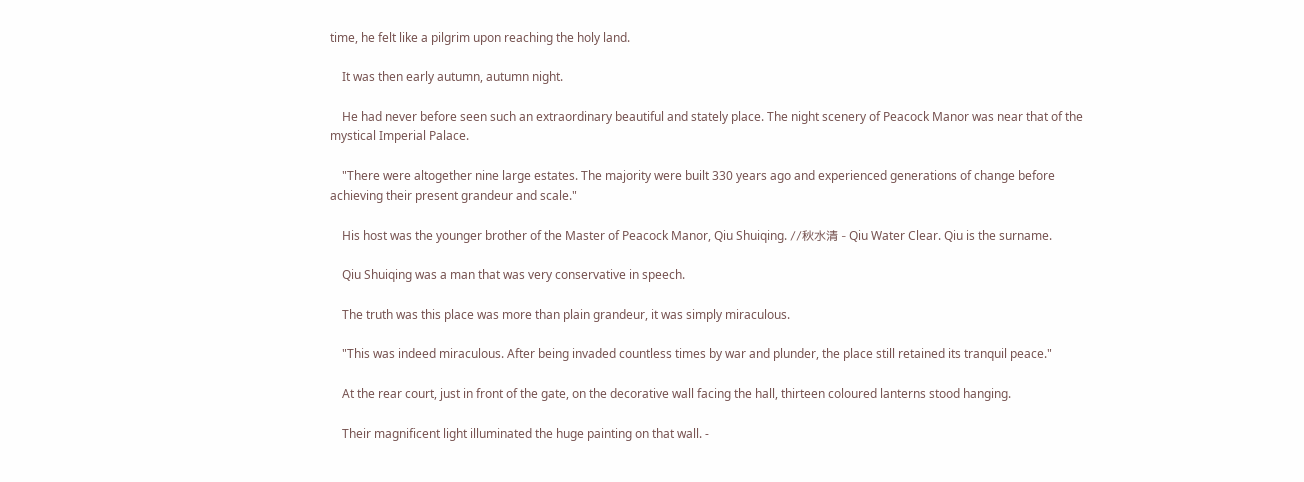time, he felt like a pilgrim upon reaching the holy land.

    It was then early autumn, autumn night.

    He had never before seen such an extraordinary beautiful and stately place. The night scenery of Peacock Manor was near that of the mystical Imperial Palace.

    "There were altogether nine large estates. The majority were built 330 years ago and experienced generations of change before achieving their present grandeur and scale."

    His host was the younger brother of the Master of Peacock Manor, Qiu Shuiqing. //秋水清 - Qiu Water Clear. Qiu is the surname.

    Qiu Shuiqing was a man that was very conservative in speech.

    The truth was this place was more than plain grandeur, it was simply miraculous.

    "This was indeed miraculous. After being invaded countless times by war and plunder, the place still retained its tranquil peace."

    At the rear court, just in front of the gate, on the decorative wall facing the hall, thirteen coloured lanterns stood hanging.

    Their magnificent light illuminated the huge painting on that wall. -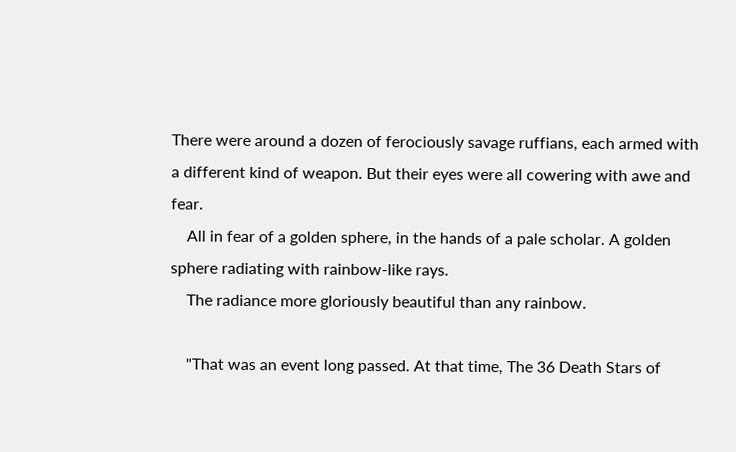There were around a dozen of ferociously savage ruffians, each armed with a different kind of weapon. But their eyes were all cowering with awe and fear.
    All in fear of a golden sphere, in the hands of a pale scholar. A golden sphere radiating with rainbow-like rays.
    The radiance more gloriously beautiful than any rainbow.

    "That was an event long passed. At that time, The 36 Death Stars of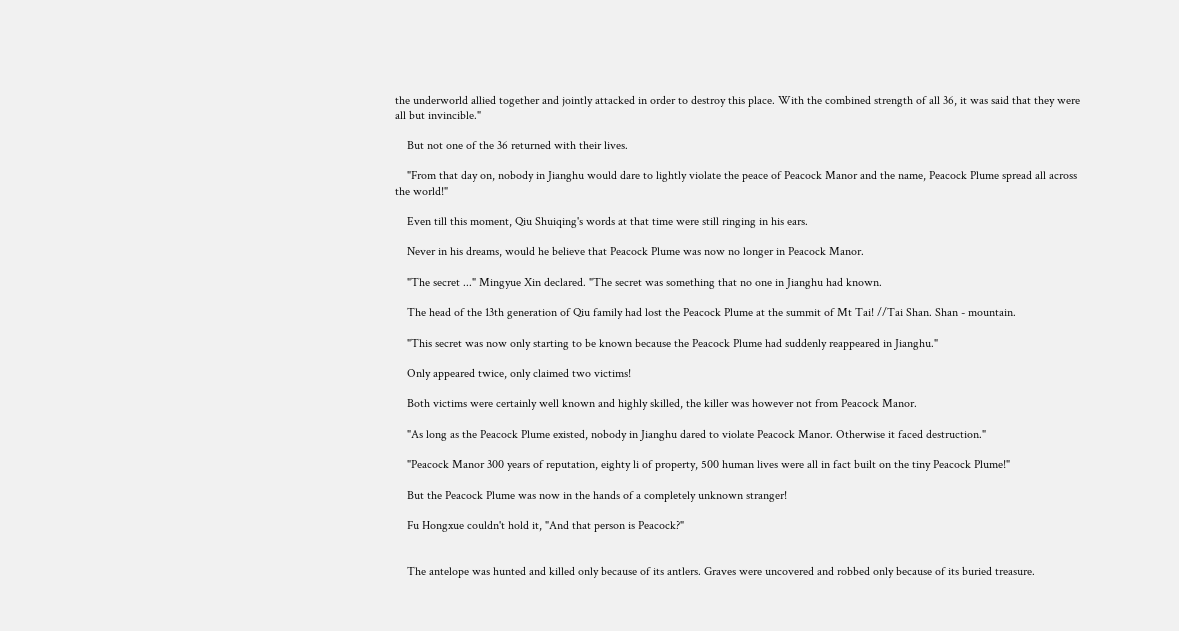the underworld allied together and jointly attacked in order to destroy this place. With the combined strength of all 36, it was said that they were all but invincible."

    But not one of the 36 returned with their lives.

    "From that day on, nobody in Jianghu would dare to lightly violate the peace of Peacock Manor and the name, Peacock Plume spread all across the world!"

    Even till this moment, Qiu Shuiqing's words at that time were still ringing in his ears.

    Never in his dreams, would he believe that Peacock Plume was now no longer in Peacock Manor.

    "The secret ..." Mingyue Xin declared. "The secret was something that no one in Jianghu had known.

    The head of the 13th generation of Qiu family had lost the Peacock Plume at the summit of Mt Tai! //Tai Shan. Shan - mountain.

    "This secret was now only starting to be known because the Peacock Plume had suddenly reappeared in Jianghu."

    Only appeared twice, only claimed two victims!

    Both victims were certainly well known and highly skilled, the killer was however not from Peacock Manor.

    "As long as the Peacock Plume existed, nobody in Jianghu dared to violate Peacock Manor. Otherwise it faced destruction."

    "Peacock Manor 300 years of reputation, eighty li of property, 500 human lives were all in fact built on the tiny Peacock Plume!"

    But the Peacock Plume was now in the hands of a completely unknown stranger!

    Fu Hongxue couldn't hold it, "And that person is Peacock?"


    The antelope was hunted and killed only because of its antlers. Graves were uncovered and robbed only because of its buried treasure.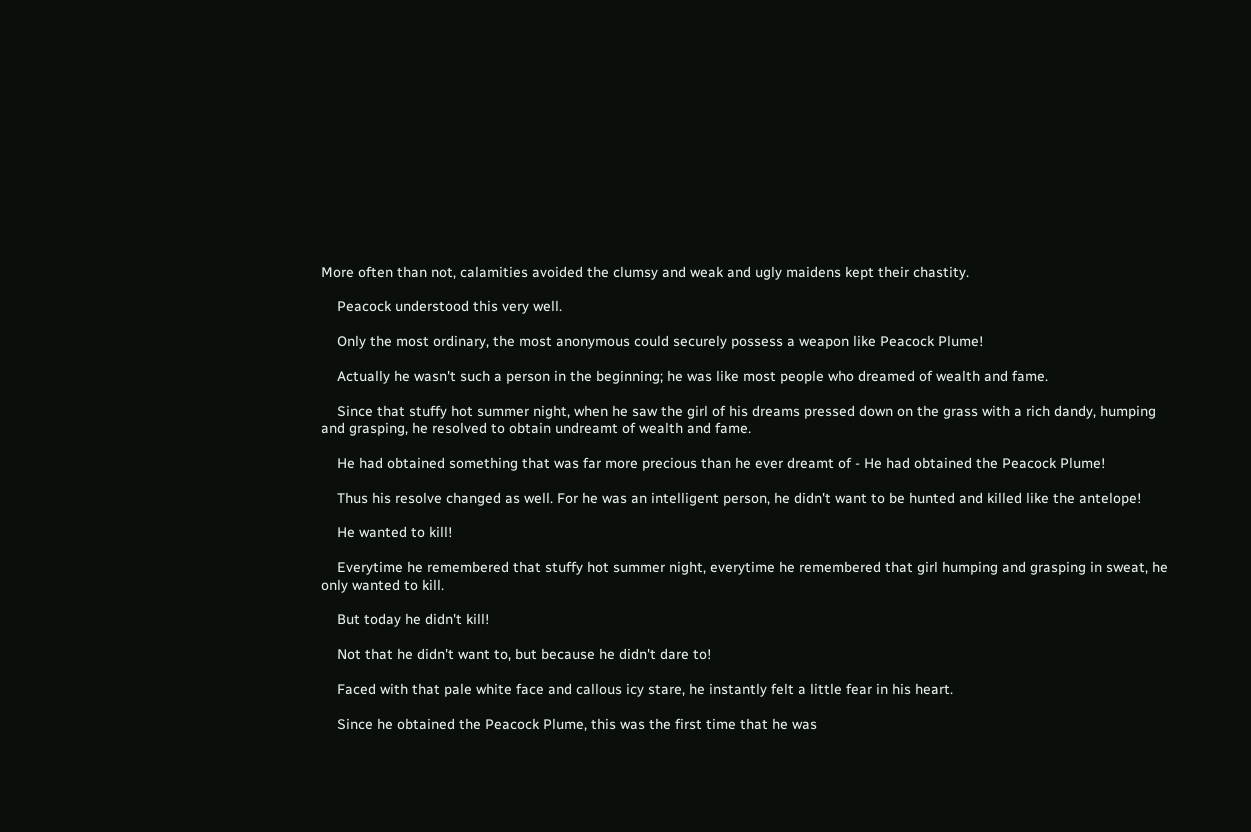More often than not, calamities avoided the clumsy and weak and ugly maidens kept their chastity.

    Peacock understood this very well.

    Only the most ordinary, the most anonymous could securely possess a weapon like Peacock Plume!

    Actually he wasn't such a person in the beginning; he was like most people who dreamed of wealth and fame.

    Since that stuffy hot summer night, when he saw the girl of his dreams pressed down on the grass with a rich dandy, humping and grasping, he resolved to obtain undreamt of wealth and fame.

    He had obtained something that was far more precious than he ever dreamt of - He had obtained the Peacock Plume!

    Thus his resolve changed as well. For he was an intelligent person, he didn't want to be hunted and killed like the antelope!

    He wanted to kill!

    Everytime he remembered that stuffy hot summer night, everytime he remembered that girl humping and grasping in sweat, he only wanted to kill.

    But today he didn't kill!

    Not that he didn't want to, but because he didn't dare to!

    Faced with that pale white face and callous icy stare, he instantly felt a little fear in his heart.

    Since he obtained the Peacock Plume, this was the first time that he was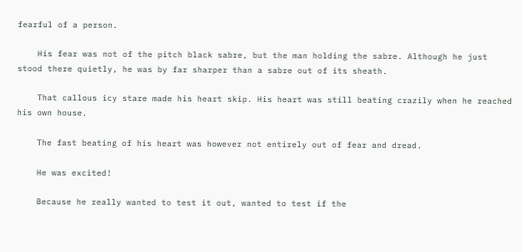fearful of a person.

    His fear was not of the pitch black sabre, but the man holding the sabre. Although he just stood there quietly, he was by far sharper than a sabre out of its sheath.

    That callous icy stare made his heart skip. His heart was still beating crazily when he reached his own house.

    The fast beating of his heart was however not entirely out of fear and dread.

    He was excited!

    Because he really wanted to test it out, wanted to test if the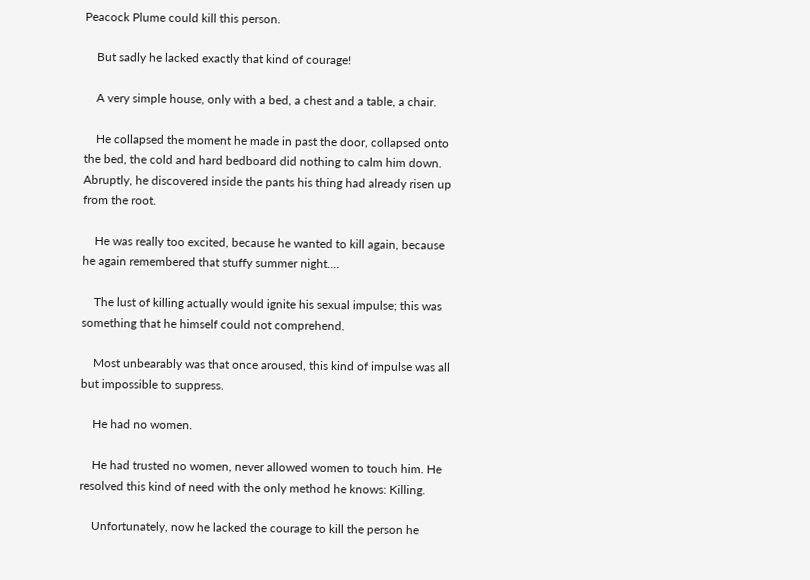Peacock Plume could kill this person.

    But sadly he lacked exactly that kind of courage!

    A very simple house, only with a bed, a chest and a table, a chair.

    He collapsed the moment he made in past the door, collapsed onto the bed, the cold and hard bedboard did nothing to calm him down. Abruptly, he discovered inside the pants his thing had already risen up from the root.

    He was really too excited, because he wanted to kill again, because he again remembered that stuffy summer night....

    The lust of killing actually would ignite his sexual impulse; this was something that he himself could not comprehend.

    Most unbearably was that once aroused, this kind of impulse was all but impossible to suppress.

    He had no women.

    He had trusted no women, never allowed women to touch him. He resolved this kind of need with the only method he knows: Killing.

    Unfortunately, now he lacked the courage to kill the person he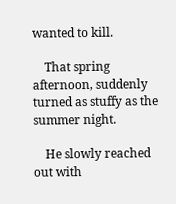wanted to kill.

    That spring afternoon, suddenly turned as stuffy as the summer night.

    He slowly reached out with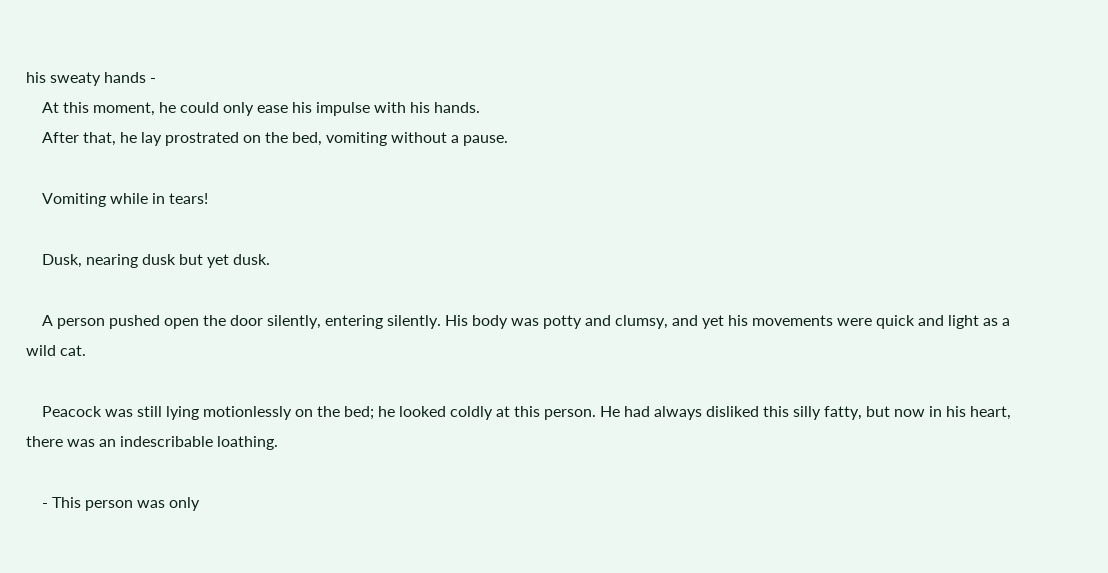his sweaty hands -
    At this moment, he could only ease his impulse with his hands.
    After that, he lay prostrated on the bed, vomiting without a pause.

    Vomiting while in tears!

    Dusk, nearing dusk but yet dusk.

    A person pushed open the door silently, entering silently. His body was potty and clumsy, and yet his movements were quick and light as a wild cat.

    Peacock was still lying motionlessly on the bed; he looked coldly at this person. He had always disliked this silly fatty, but now in his heart, there was an indescribable loathing.

    - This person was only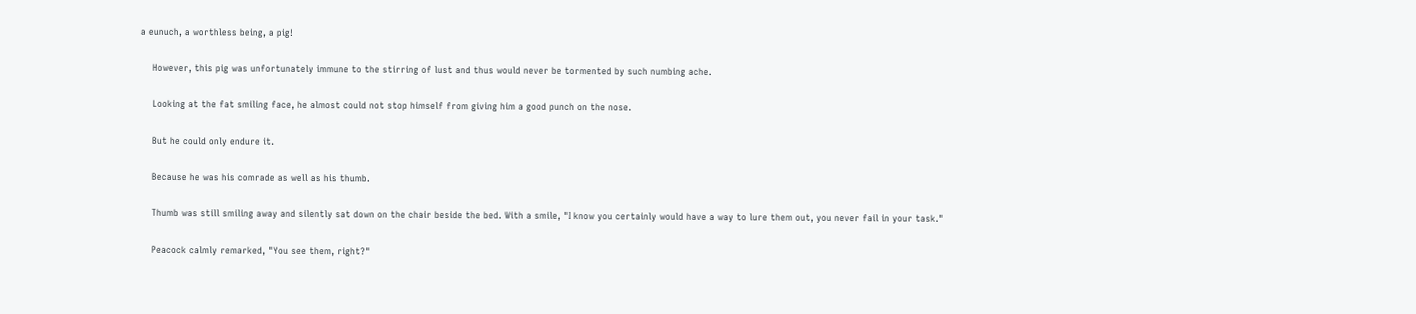a eunuch, a worthless being, a pig!

    However, this pig was unfortunately immune to the stirring of lust and thus would never be tormented by such numbing ache.

    Looking at the fat smiling face, he almost could not stop himself from giving him a good punch on the nose.

    But he could only endure it.

    Because he was his comrade as well as his thumb.

    Thumb was still smiling away and silently sat down on the chair beside the bed. With a smile, "I know you certainly would have a way to lure them out, you never fail in your task."

    Peacock calmly remarked, "You see them, right?"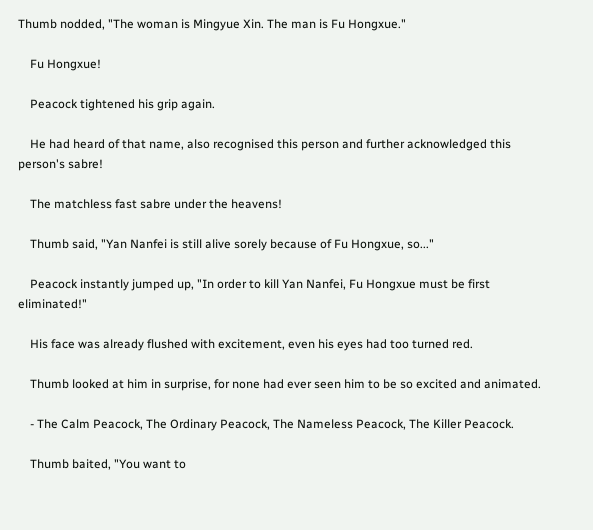Thumb nodded, "The woman is Mingyue Xin. The man is Fu Hongxue."

    Fu Hongxue!

    Peacock tightened his grip again.

    He had heard of that name, also recognised this person and further acknowledged this person's sabre!

    The matchless fast sabre under the heavens!

    Thumb said, "Yan Nanfei is still alive sorely because of Fu Hongxue, so..."

    Peacock instantly jumped up, "In order to kill Yan Nanfei, Fu Hongxue must be first eliminated!"

    His face was already flushed with excitement, even his eyes had too turned red.

    Thumb looked at him in surprise, for none had ever seen him to be so excited and animated.

    - The Calm Peacock, The Ordinary Peacock, The Nameless Peacock, The Killer Peacock.

    Thumb baited, "You want to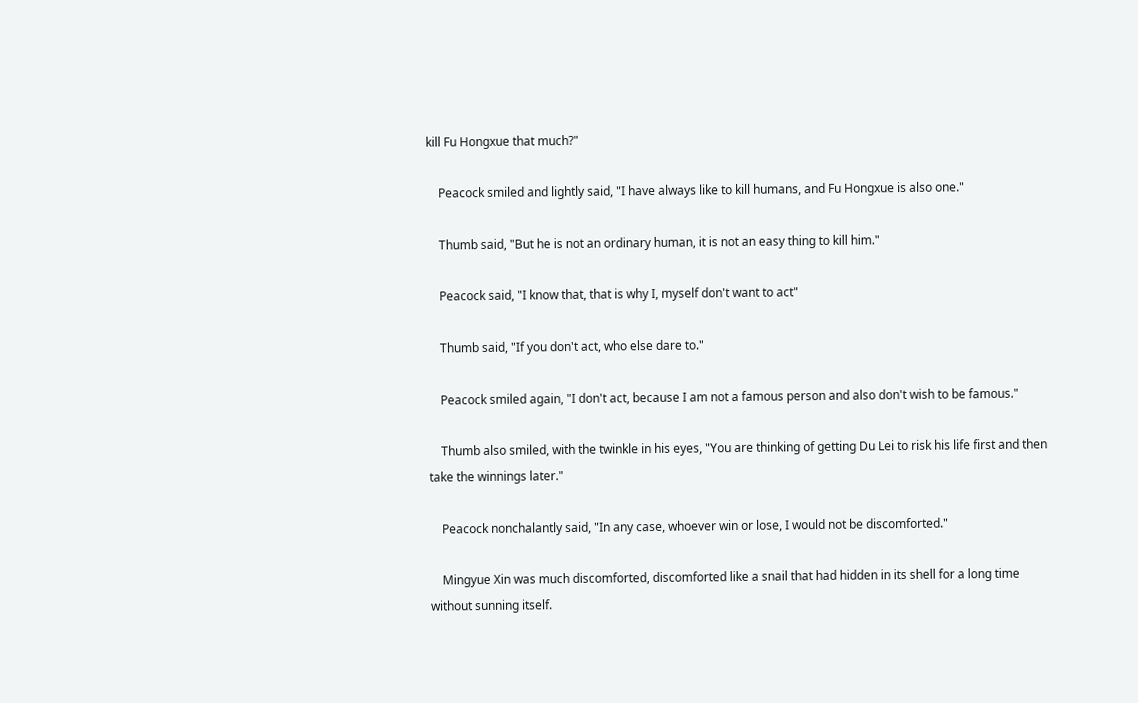kill Fu Hongxue that much?"

    Peacock smiled and lightly said, "I have always like to kill humans, and Fu Hongxue is also one."

    Thumb said, "But he is not an ordinary human, it is not an easy thing to kill him."

    Peacock said, "I know that, that is why I, myself don't want to act"

    Thumb said, "If you don't act, who else dare to."

    Peacock smiled again, "I don't act, because I am not a famous person and also don't wish to be famous."

    Thumb also smiled, with the twinkle in his eyes, "You are thinking of getting Du Lei to risk his life first and then take the winnings later."

    Peacock nonchalantly said, "In any case, whoever win or lose, I would not be discomforted."

    Mingyue Xin was much discomforted, discomforted like a snail that had hidden in its shell for a long time without sunning itself.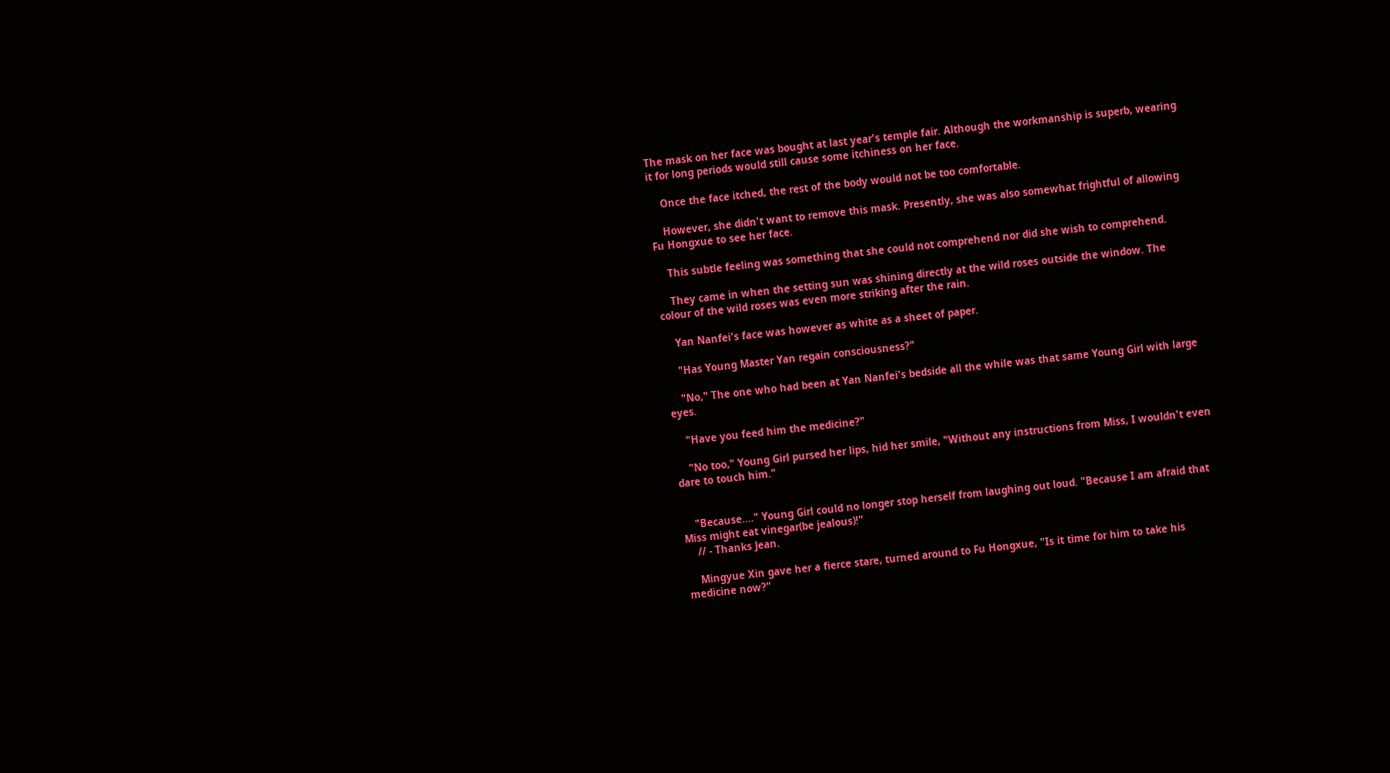The mask on her face was bought at last year's temple fair. Although the workmanship is superb, wearing it for long periods would still cause some itchiness on her face.

    Once the face itched, the rest of the body would not be too comfortable.

    However, she didn't want to remove this mask. Presently, she was also somewhat frightful of allowing Fu Hongxue to see her face.

    This subtle feeling was something that she could not comprehend nor did she wish to comprehend.

    They came in when the setting sun was shining directly at the wild roses outside the window. The colour of the wild roses was even more striking after the rain.

    Yan Nanfei's face was however as white as a sheet of paper.

    "Has Young Master Yan regain consciousness?"

    "No," The one who had been at Yan Nanfei's bedside all the while was that same Young Girl with large eyes.

    "Have you feed him the medicine?"

    "No too," Young Girl pursed her lips, hid her smile, "Without any instructions from Miss, I wouldn't even dare to touch him."


    "Because...." Young Girl could no longer stop herself from laughing out loud. "Because I am afraid that Miss might eat vinegar(be jealous)!"
    // - Thanks Jean.

    Mingyue Xin gave her a fierce stare, turned around to Fu Hongxue, "Is it time for him to take his medicine now?"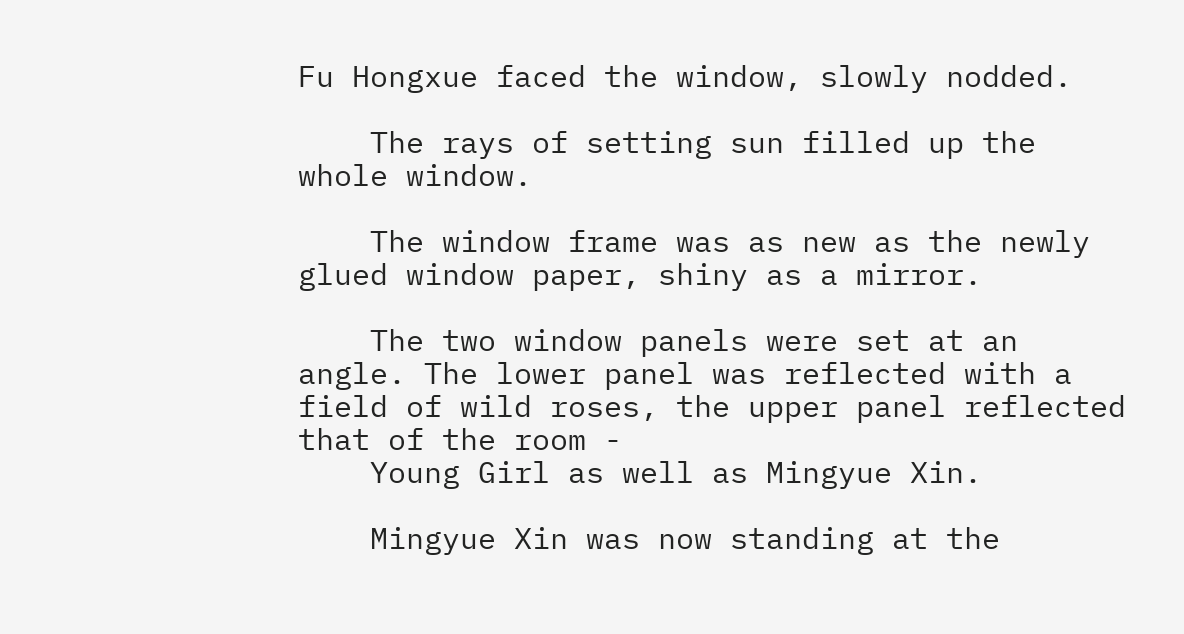Fu Hongxue faced the window, slowly nodded.

    The rays of setting sun filled up the whole window.

    The window frame was as new as the newly glued window paper, shiny as a mirror.

    The two window panels were set at an angle. The lower panel was reflected with a field of wild roses, the upper panel reflected that of the room -
    Young Girl as well as Mingyue Xin.

    Mingyue Xin was now standing at the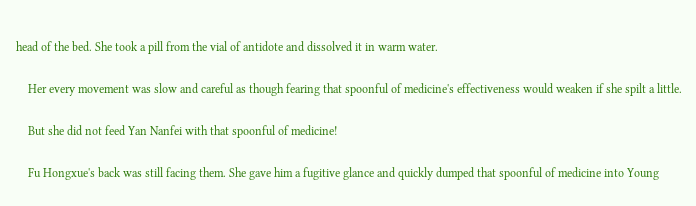head of the bed. She took a pill from the vial of antidote and dissolved it in warm water.

    Her every movement was slow and careful as though fearing that spoonful of medicine's effectiveness would weaken if she spilt a little.

    But she did not feed Yan Nanfei with that spoonful of medicine!

    Fu Hongxue's back was still facing them. She gave him a fugitive glance and quickly dumped that spoonful of medicine into Young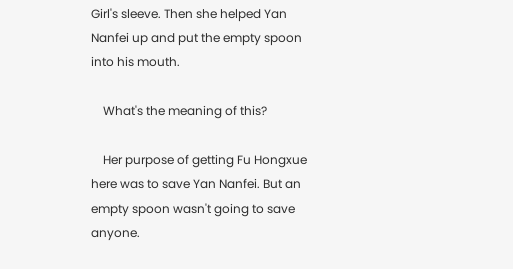Girl's sleeve. Then she helped Yan Nanfei up and put the empty spoon into his mouth.

    What's the meaning of this?

    Her purpose of getting Fu Hongxue here was to save Yan Nanfei. But an empty spoon wasn't going to save anyone.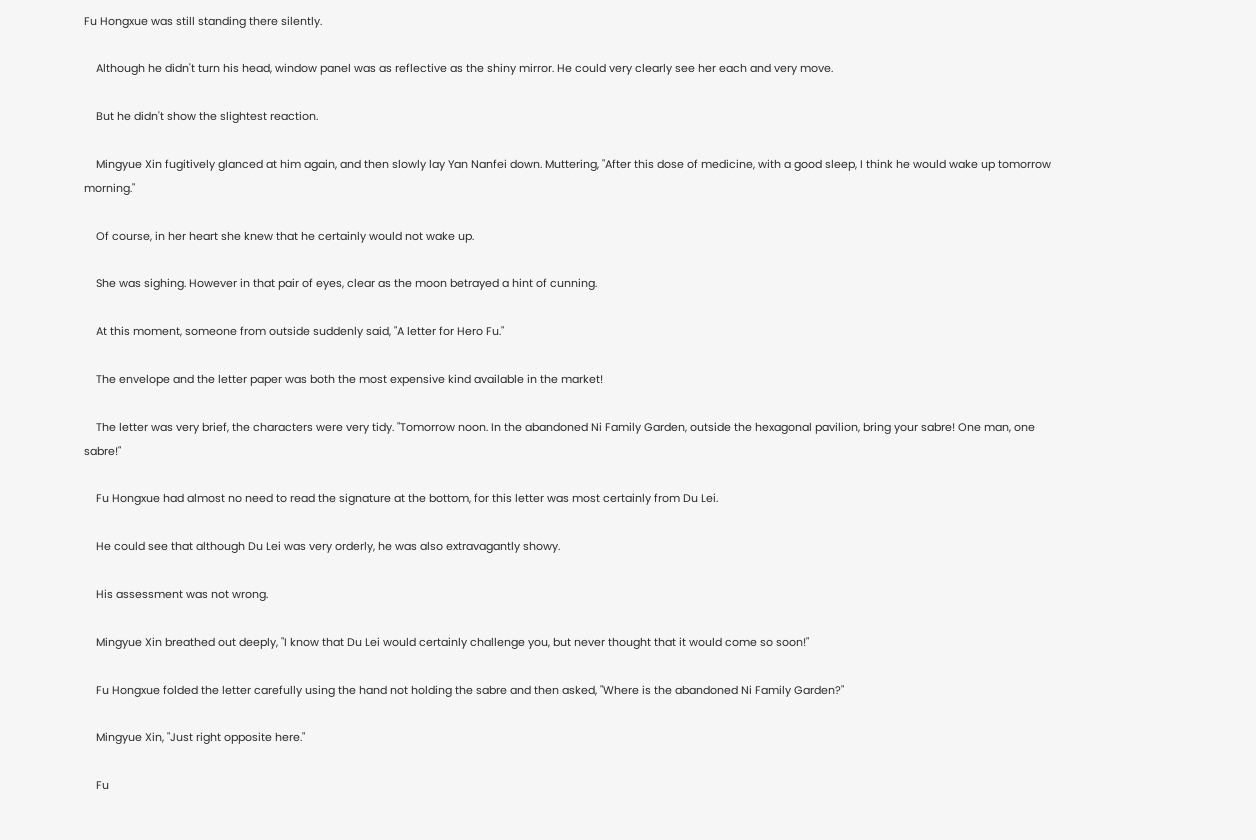Fu Hongxue was still standing there silently.

    Although he didn't turn his head, window panel was as reflective as the shiny mirror. He could very clearly see her each and very move.

    But he didn't show the slightest reaction.

    Mingyue Xin fugitively glanced at him again, and then slowly lay Yan Nanfei down. Muttering, "After this dose of medicine, with a good sleep, I think he would wake up tomorrow morning."

    Of course, in her heart she knew that he certainly would not wake up.

    She was sighing. However in that pair of eyes, clear as the moon betrayed a hint of cunning.

    At this moment, someone from outside suddenly said, "A letter for Hero Fu."

    The envelope and the letter paper was both the most expensive kind available in the market!

    The letter was very brief, the characters were very tidy. "Tomorrow noon. In the abandoned Ni Family Garden, outside the hexagonal pavilion, bring your sabre! One man, one sabre!"

    Fu Hongxue had almost no need to read the signature at the bottom, for this letter was most certainly from Du Lei.

    He could see that although Du Lei was very orderly, he was also extravagantly showy.

    His assessment was not wrong.

    Mingyue Xin breathed out deeply, "I know that Du Lei would certainly challenge you, but never thought that it would come so soon!"

    Fu Hongxue folded the letter carefully using the hand not holding the sabre and then asked, "Where is the abandoned Ni Family Garden?"

    Mingyue Xin, "Just right opposite here."

    Fu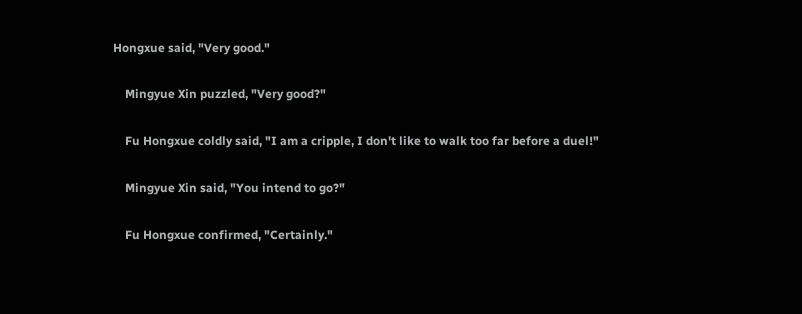Hongxue said, "Very good."

    Mingyue Xin puzzled, "Very good?"

    Fu Hongxue coldly said, "I am a cripple, I don't like to walk too far before a duel!"

    Mingyue Xin said, "You intend to go?"

    Fu Hongxue confirmed, "Certainly."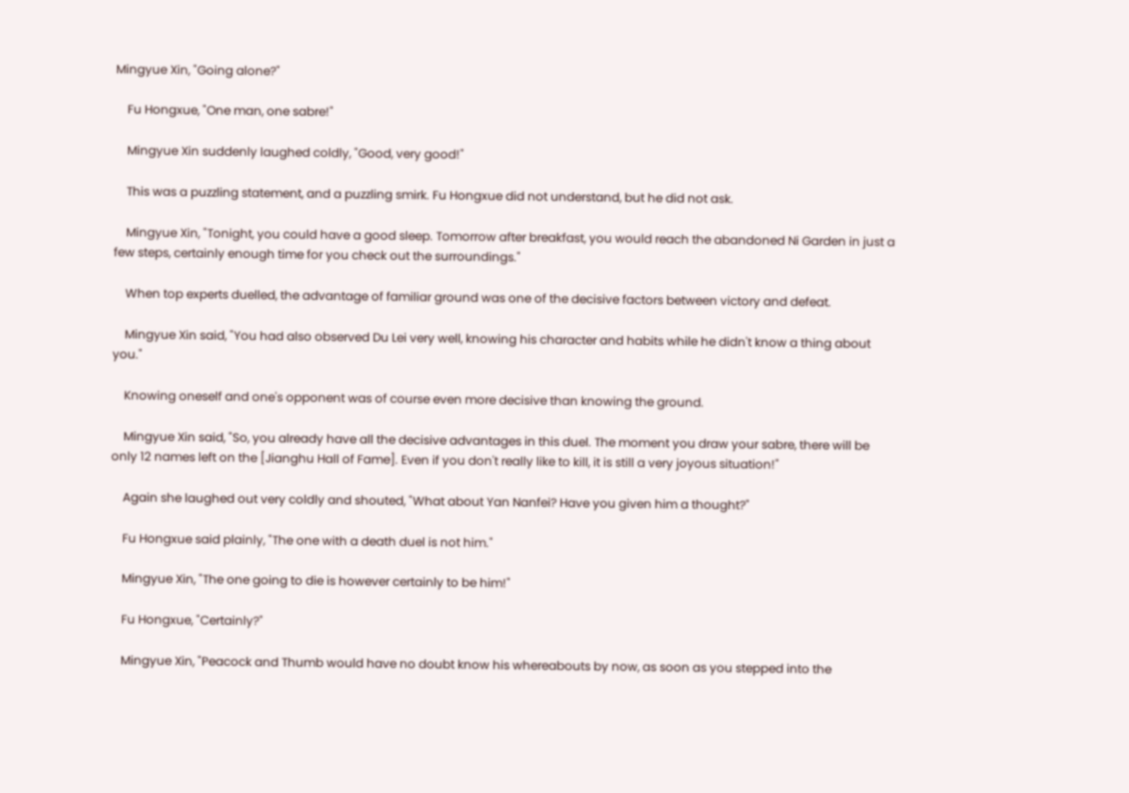Mingyue Xin, "Going alone?"

    Fu Hongxue, "One man, one sabre!"

    Mingyue Xin suddenly laughed coldly, "Good, very good!"

    This was a puzzling statement, and a puzzling smirk. Fu Hongxue did not understand, but he did not ask.

    Mingyue Xin, "Tonight, you could have a good sleep. Tomorrow after breakfast, you would reach the abandoned Ni Garden in just a few steps, certainly enough time for you check out the surroundings."

    When top experts duelled, the advantage of familiar ground was one of the decisive factors between victory and defeat.

    Mingyue Xin said, "You had also observed Du Lei very well, knowing his character and habits while he didn't know a thing about you."

    Knowing oneself and one's opponent was of course even more decisive than knowing the ground.

    Mingyue Xin said, "So, you already have all the decisive advantages in this duel. The moment you draw your sabre, there will be only 12 names left on the [Jianghu Hall of Fame]. Even if you don't really like to kill, it is still a very joyous situation!"

    Again she laughed out very coldly and shouted, "What about Yan Nanfei? Have you given him a thought?"

    Fu Hongxue said plainly, "The one with a death duel is not him."

    Mingyue Xin, "The one going to die is however certainly to be him!"

    Fu Hongxue, "Certainly?"

    Mingyue Xin, "Peacock and Thumb would have no doubt know his whereabouts by now, as soon as you stepped into the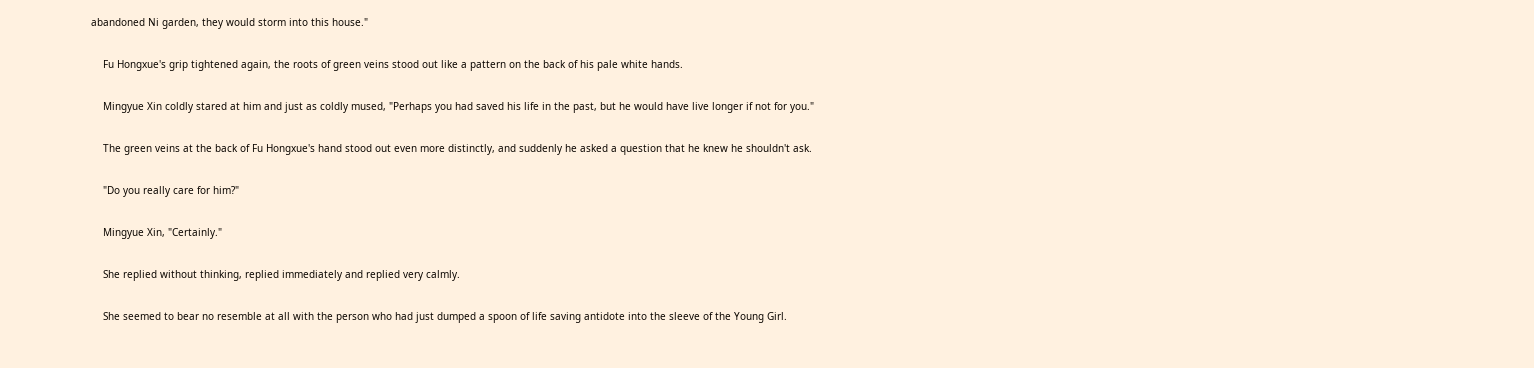abandoned Ni garden, they would storm into this house."

    Fu Hongxue's grip tightened again, the roots of green veins stood out like a pattern on the back of his pale white hands.

    Mingyue Xin coldly stared at him and just as coldly mused, "Perhaps you had saved his life in the past, but he would have live longer if not for you."

    The green veins at the back of Fu Hongxue's hand stood out even more distinctly, and suddenly he asked a question that he knew he shouldn't ask.

    "Do you really care for him?"

    Mingyue Xin, "Certainly."

    She replied without thinking, replied immediately and replied very calmly.

    She seemed to bear no resemble at all with the person who had just dumped a spoon of life saving antidote into the sleeve of the Young Girl.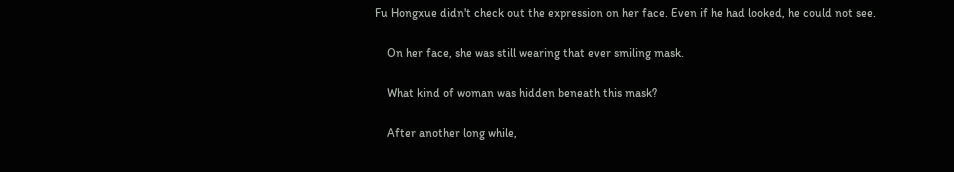Fu Hongxue didn't check out the expression on her face. Even if he had looked, he could not see.

    On her face, she was still wearing that ever smiling mask.

    What kind of woman was hidden beneath this mask?

    After another long while,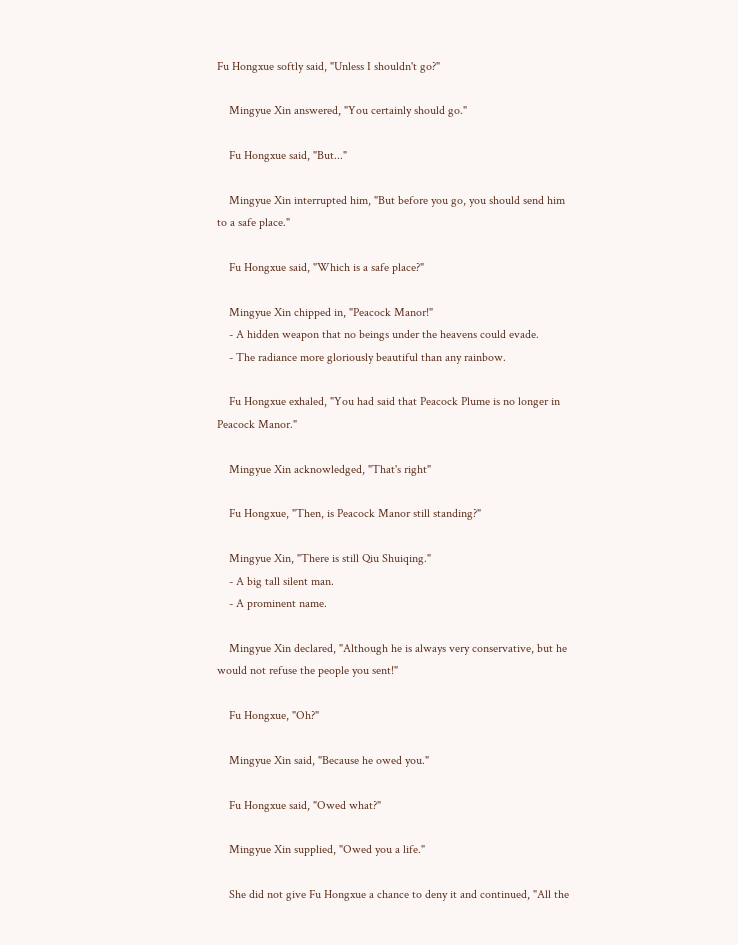Fu Hongxue softly said, "Unless I shouldn't go?"

    Mingyue Xin answered, "You certainly should go."

    Fu Hongxue said, "But..."

    Mingyue Xin interrupted him, "But before you go, you should send him to a safe place."

    Fu Hongxue said, "Which is a safe place?"

    Mingyue Xin chipped in, "Peacock Manor!"
    - A hidden weapon that no beings under the heavens could evade.
    - The radiance more gloriously beautiful than any rainbow.

    Fu Hongxue exhaled, "You had said that Peacock Plume is no longer in Peacock Manor."

    Mingyue Xin acknowledged, "That's right"

    Fu Hongxue, "Then, is Peacock Manor still standing?"

    Mingyue Xin, "There is still Qiu Shuiqing."
    - A big tall silent man.
    - A prominent name.

    Mingyue Xin declared, "Although he is always very conservative, but he would not refuse the people you sent!"

    Fu Hongxue, "Oh?"

    Mingyue Xin said, "Because he owed you."

    Fu Hongxue said, "Owed what?"

    Mingyue Xin supplied, "Owed you a life."

    She did not give Fu Hongxue a chance to deny it and continued, "All the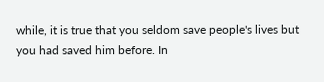while, it is true that you seldom save people's lives but you had saved him before. In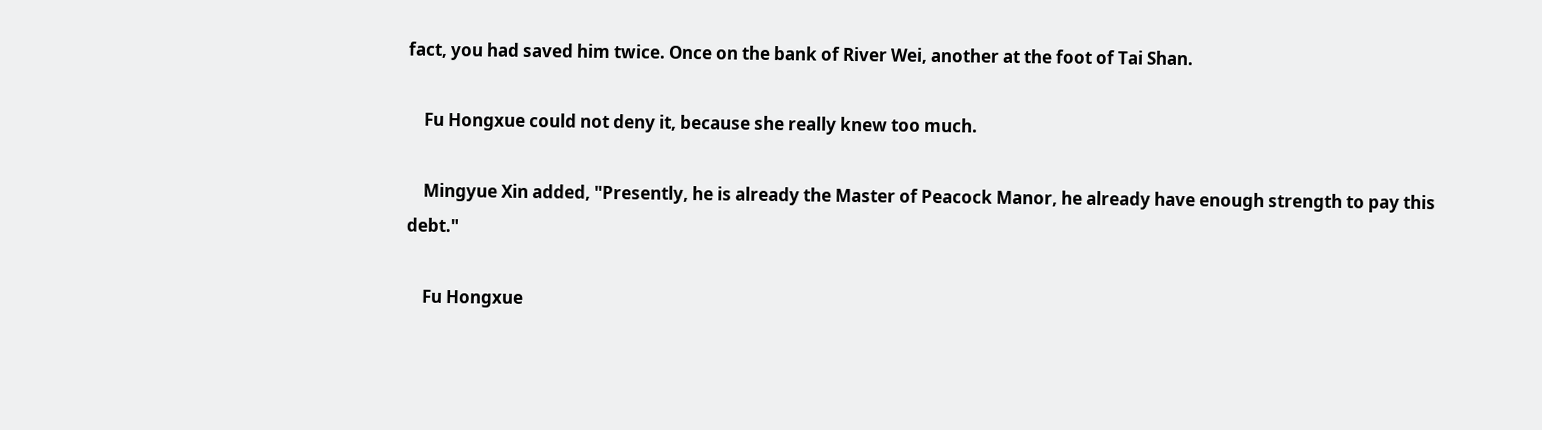fact, you had saved him twice. Once on the bank of River Wei, another at the foot of Tai Shan.

    Fu Hongxue could not deny it, because she really knew too much.

    Mingyue Xin added, "Presently, he is already the Master of Peacock Manor, he already have enough strength to pay this debt."

    Fu Hongxue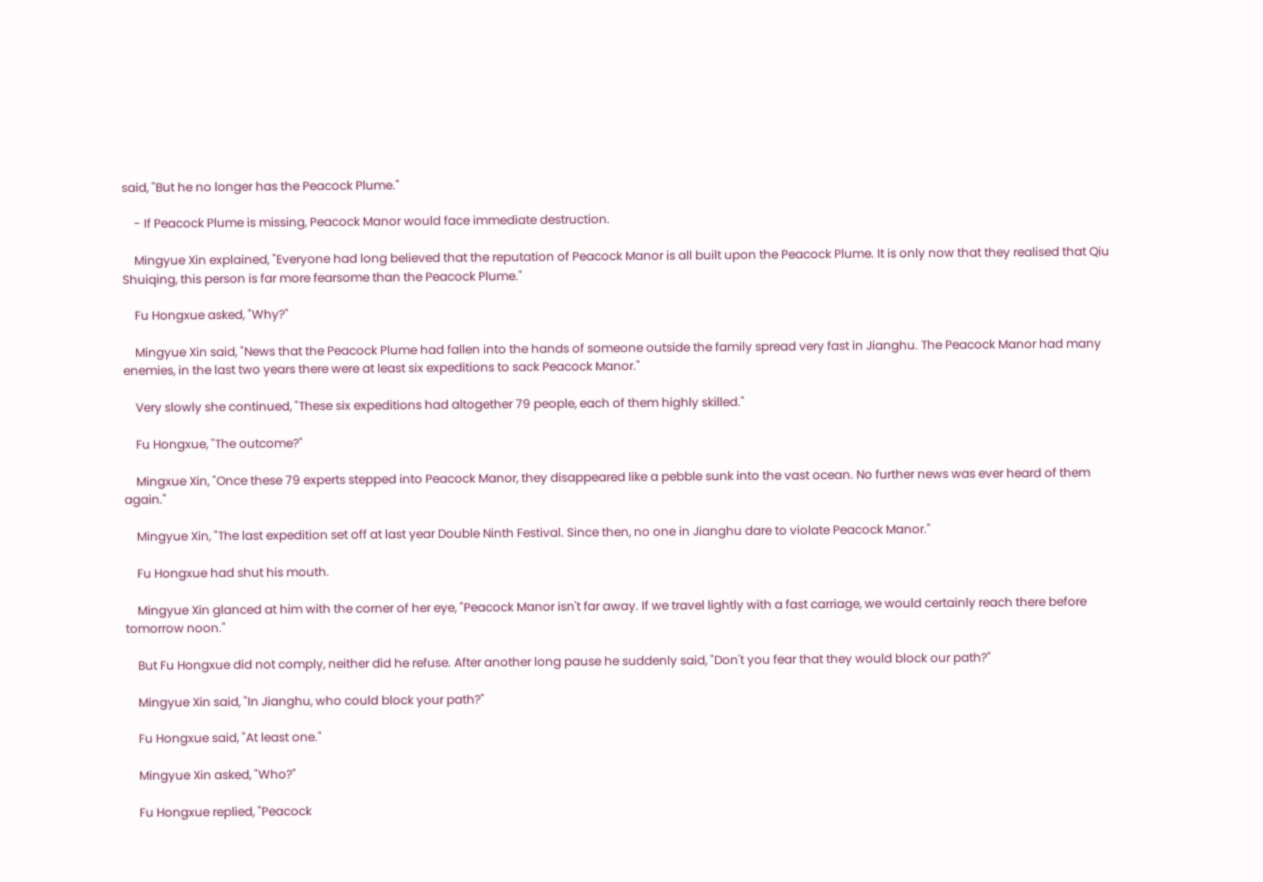said, "But he no longer has the Peacock Plume."

    - If Peacock Plume is missing, Peacock Manor would face immediate destruction.

    Mingyue Xin explained, "Everyone had long believed that the reputation of Peacock Manor is all built upon the Peacock Plume. It is only now that they realised that Qiu Shuiqing, this person is far more fearsome than the Peacock Plume."

    Fu Hongxue asked, "Why?"

    Mingyue Xin said, "News that the Peacock Plume had fallen into the hands of someone outside the family spread very fast in Jianghu. The Peacock Manor had many enemies, in the last two years there were at least six expeditions to sack Peacock Manor."

    Very slowly she continued, "These six expeditions had altogether 79 people, each of them highly skilled."

    Fu Hongxue, "The outcome?"

    Mingxue Xin, "Once these 79 experts stepped into Peacock Manor, they disappeared like a pebble sunk into the vast ocean. No further news was ever heard of them again."

    Mingyue Xin, "The last expedition set off at last year Double Ninth Festival. Since then, no one in Jianghu dare to violate Peacock Manor."

    Fu Hongxue had shut his mouth.

    Mingyue Xin glanced at him with the corner of her eye, "Peacock Manor isn't far away. If we travel lightly with a fast carriage, we would certainly reach there before tomorrow noon."

    But Fu Hongxue did not comply, neither did he refuse. After another long pause he suddenly said, "Don't you fear that they would block our path?"

    Mingyue Xin said, "In Jianghu, who could block your path?"

    Fu Hongxue said, "At least one."

    Mingyue Xin asked, "Who?"

    Fu Hongxue replied, "Peacock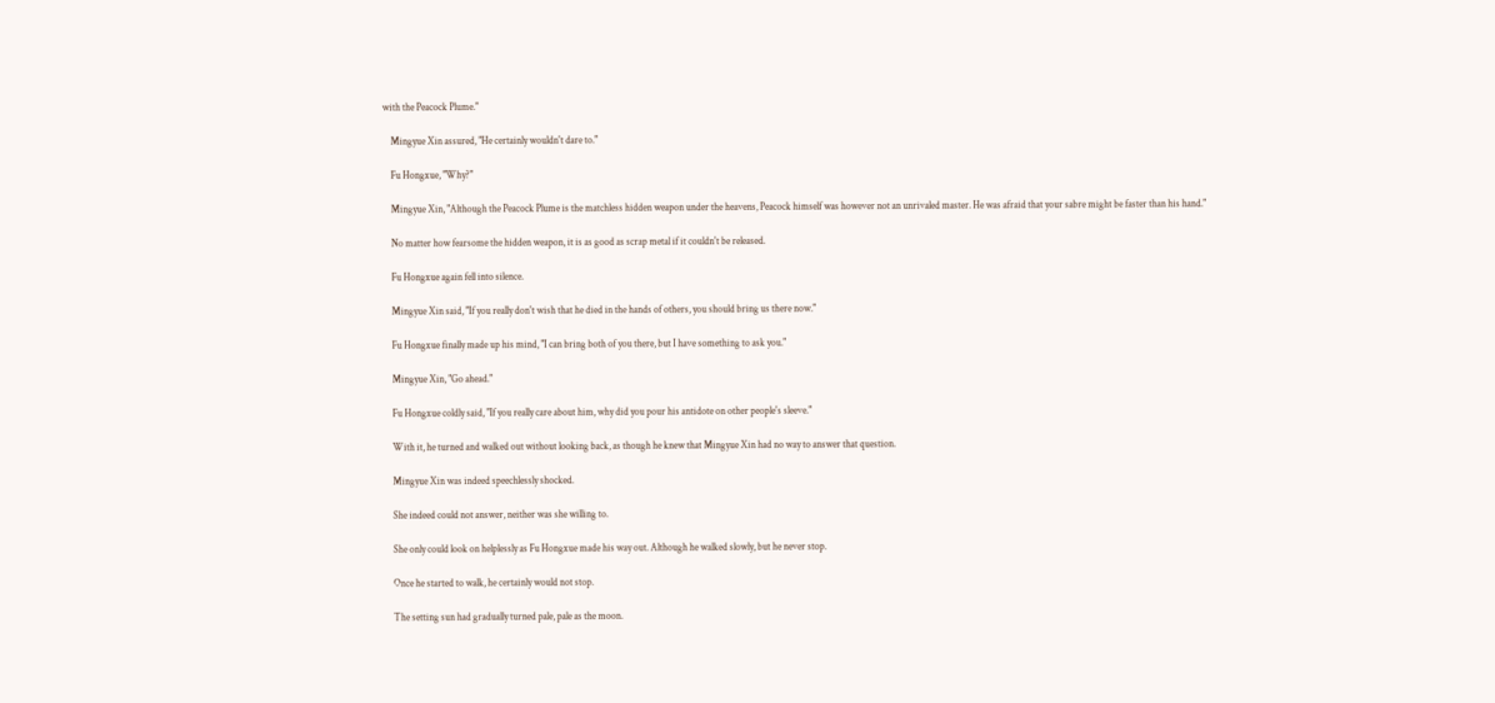with the Peacock Plume."

    Mingyue Xin assured, "He certainly wouldn't dare to."

    Fu Hongxue, "Why?"

    Mingyue Xin, "Although the Peacock Plume is the matchless hidden weapon under the heavens, Peacock himself was however not an unrivaled master. He was afraid that your sabre might be faster than his hand."

    No matter how fearsome the hidden weapon, it is as good as scrap metal if it couldn't be released.

    Fu Hongxue again fell into silence.

    Mingyue Xin said, "If you really don't wish that he died in the hands of others, you should bring us there now."

    Fu Hongxue finally made up his mind, "I can bring both of you there, but I have something to ask you."

    Mingyue Xin, "Go ahead."

    Fu Hongxue coldly said, "If you really care about him, why did you pour his antidote on other people's sleeve."

    With it, he turned and walked out without looking back, as though he knew that Mingyue Xin had no way to answer that question.

    Mingyue Xin was indeed speechlessly shocked.

    She indeed could not answer, neither was she willing to.

    She only could look on helplessly as Fu Hongxue made his way out. Although he walked slowly, but he never stop.

    Once he started to walk, he certainly would not stop.

    The setting sun had gradually turned pale, pale as the moon.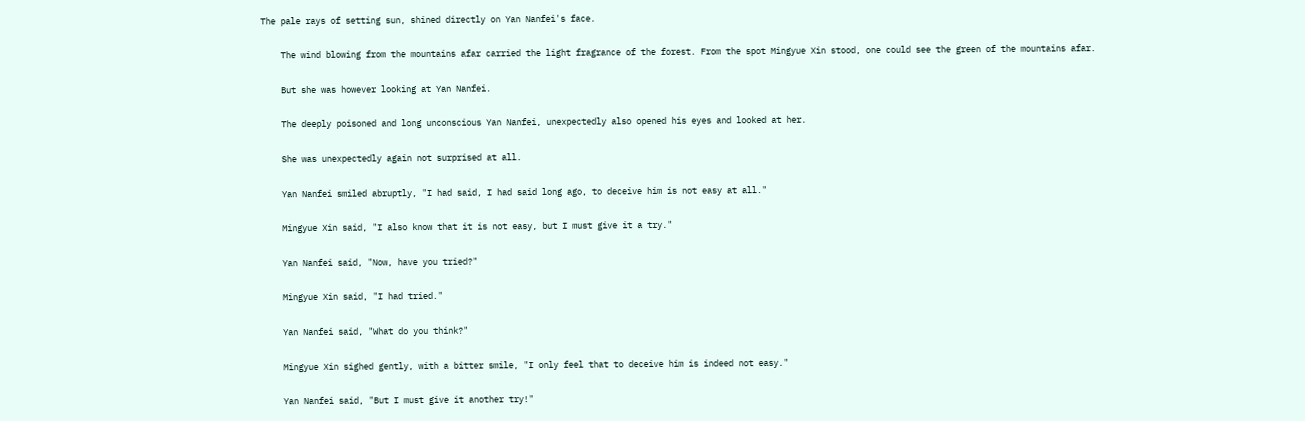The pale rays of setting sun, shined directly on Yan Nanfei's face.

    The wind blowing from the mountains afar carried the light fragrance of the forest. From the spot Mingyue Xin stood, one could see the green of the mountains afar.

    But she was however looking at Yan Nanfei.

    The deeply poisoned and long unconscious Yan Nanfei, unexpectedly also opened his eyes and looked at her.

    She was unexpectedly again not surprised at all.

    Yan Nanfei smiled abruptly, "I had said, I had said long ago, to deceive him is not easy at all."

    Mingyue Xin said, "I also know that it is not easy, but I must give it a try."

    Yan Nanfei said, "Now, have you tried?"

    Mingyue Xin said, "I had tried."

    Yan Nanfei said, "What do you think?"

    Mingyue Xin sighed gently, with a bitter smile, "I only feel that to deceive him is indeed not easy."

    Yan Nanfei said, "But I must give it another try!"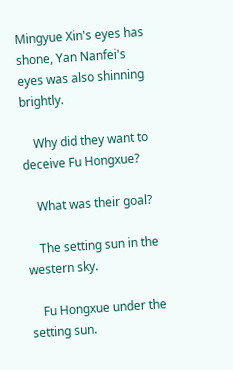Mingyue Xin's eyes has shone, Yan Nanfei's eyes was also shinning brightly.

    Why did they want to deceive Fu Hongxue?

    What was their goal?

    The setting sun in the western sky.

    Fu Hongxue under the setting sun.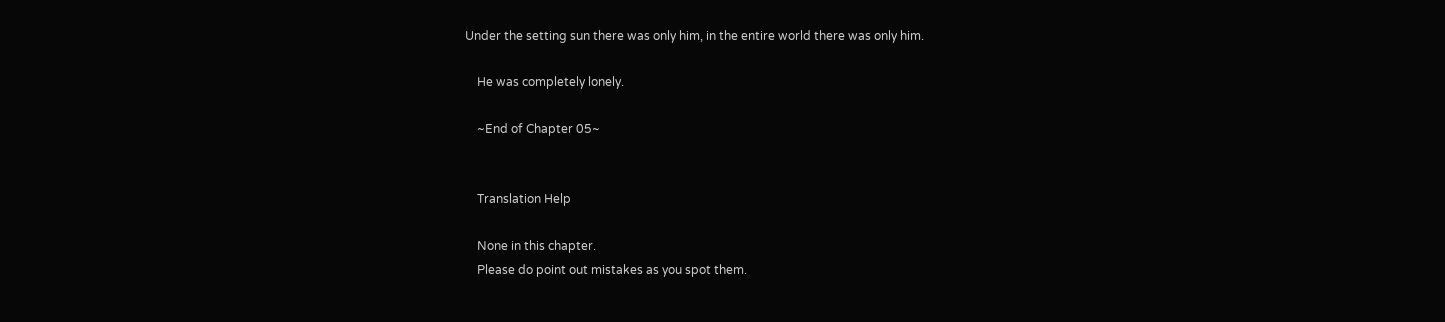Under the setting sun there was only him, in the entire world there was only him.

    He was completely lonely.

    ~End of Chapter 05~


    Translation Help

    None in this chapter.
    Please do point out mistakes as you spot them.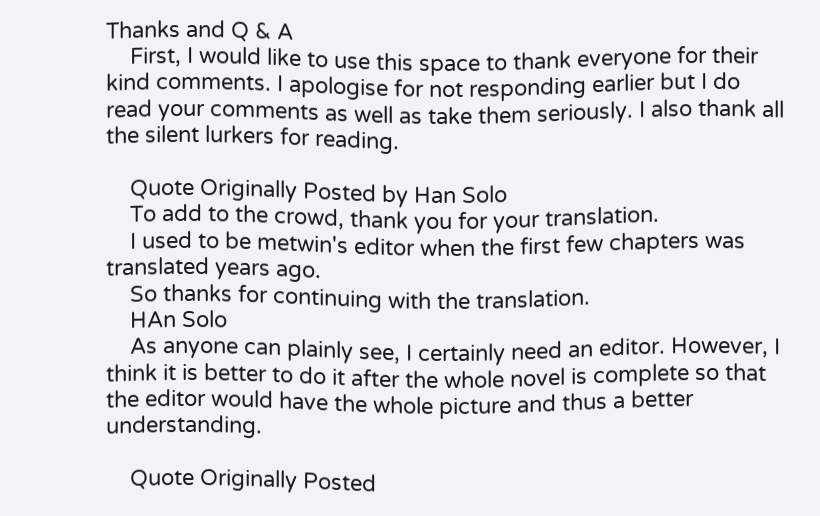Thanks and Q & A
    First, I would like to use this space to thank everyone for their kind comments. I apologise for not responding earlier but I do read your comments as well as take them seriously. I also thank all the silent lurkers for reading.

    Quote Originally Posted by Han Solo
    To add to the crowd, thank you for your translation.
    I used to be metwin's editor when the first few chapters was translated years ago.
    So thanks for continuing with the translation.
    HAn Solo
    As anyone can plainly see, I certainly need an editor. However, I think it is better to do it after the whole novel is complete so that the editor would have the whole picture and thus a better understanding.

    Quote Originally Posted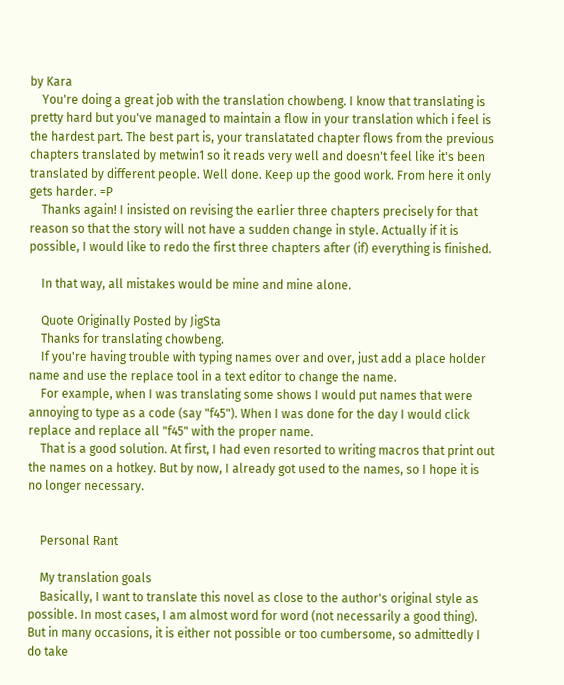by Kara
    You're doing a great job with the translation chowbeng. I know that translating is pretty hard but you've managed to maintain a flow in your translation which i feel is the hardest part. The best part is, your translatated chapter flows from the previous chapters translated by metwin1 so it reads very well and doesn't feel like it's been translated by different people. Well done. Keep up the good work. From here it only gets harder. =P
    Thanks again! I insisted on revising the earlier three chapters precisely for that reason so that the story will not have a sudden change in style. Actually if it is possible, I would like to redo the first three chapters after (if) everything is finished.

    In that way, all mistakes would be mine and mine alone.

    Quote Originally Posted by JigSta
    Thanks for translating chowbeng.
    If you're having trouble with typing names over and over, just add a place holder name and use the replace tool in a text editor to change the name.
    For example, when I was translating some shows I would put names that were annoying to type as a code (say "f45"). When I was done for the day I would click replace and replace all "f45" with the proper name.
    That is a good solution. At first, I had even resorted to writing macros that print out the names on a hotkey. But by now, I already got used to the names, so I hope it is no longer necessary.


    Personal Rant

    My translation goals
    Basically, I want to translate this novel as close to the author's original style as possible. In most cases, I am almost word for word (not necessarily a good thing). But in many occasions, it is either not possible or too cumbersome, so admittedly I do take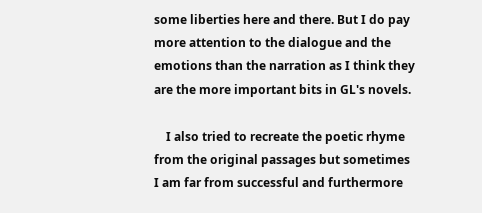some liberties here and there. But I do pay more attention to the dialogue and the emotions than the narration as I think they are the more important bits in GL's novels.

    I also tried to recreate the poetic rhyme from the original passages but sometimes I am far from successful and furthermore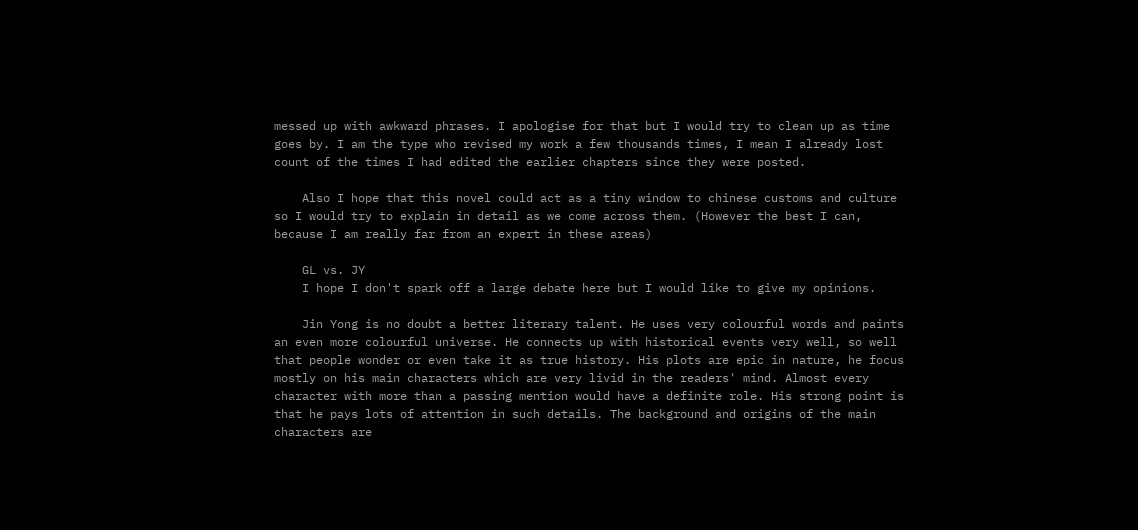messed up with awkward phrases. I apologise for that but I would try to clean up as time goes by. I am the type who revised my work a few thousands times, I mean I already lost count of the times I had edited the earlier chapters since they were posted.

    Also I hope that this novel could act as a tiny window to chinese customs and culture so I would try to explain in detail as we come across them. (However the best I can, because I am really far from an expert in these areas)

    GL vs. JY
    I hope I don't spark off a large debate here but I would like to give my opinions.

    Jin Yong is no doubt a better literary talent. He uses very colourful words and paints an even more colourful universe. He connects up with historical events very well, so well that people wonder or even take it as true history. His plots are epic in nature, he focus mostly on his main characters which are very livid in the readers' mind. Almost every character with more than a passing mention would have a definite role. His strong point is that he pays lots of attention in such details. The background and origins of the main characters are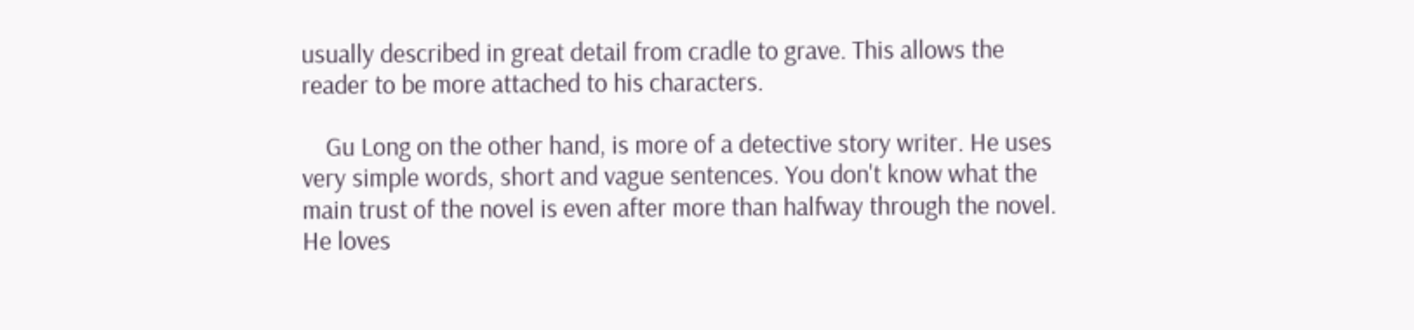usually described in great detail from cradle to grave. This allows the reader to be more attached to his characters.

    Gu Long on the other hand, is more of a detective story writer. He uses very simple words, short and vague sentences. You don't know what the main trust of the novel is even after more than halfway through the novel. He loves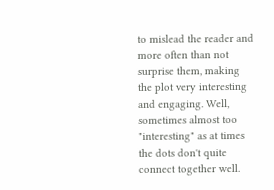to mislead the reader and more often than not surprise them, making the plot very interesting and engaging. Well, sometimes almost too "interesting" as at times the dots don't quite connect together well.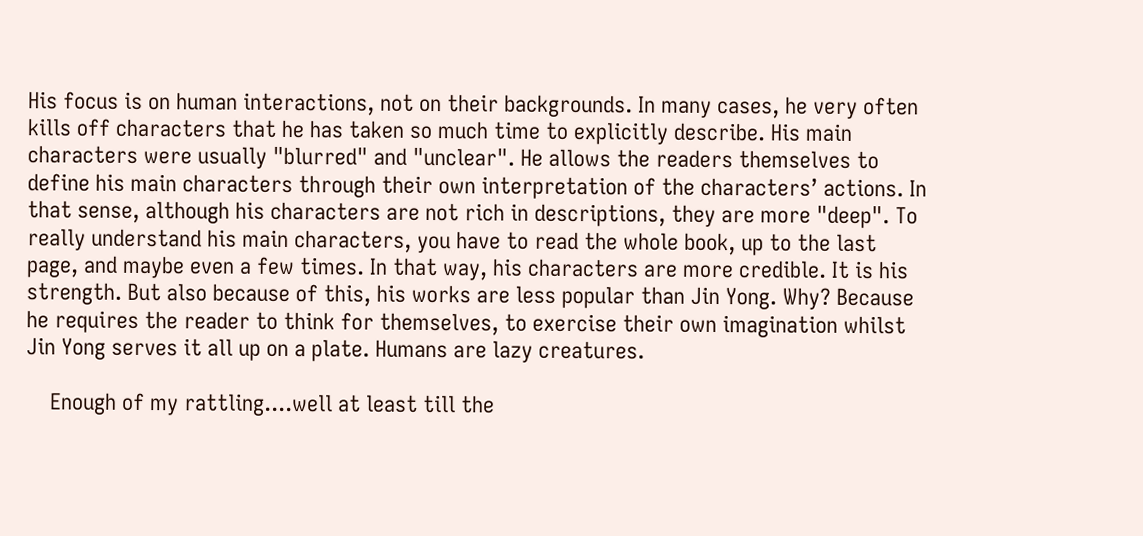His focus is on human interactions, not on their backgrounds. In many cases, he very often kills off characters that he has taken so much time to explicitly describe. His main characters were usually "blurred" and "unclear". He allows the readers themselves to define his main characters through their own interpretation of the characters’ actions. In that sense, although his characters are not rich in descriptions, they are more "deep". To really understand his main characters, you have to read the whole book, up to the last page, and maybe even a few times. In that way, his characters are more credible. It is his strength. But also because of this, his works are less popular than Jin Yong. Why? Because he requires the reader to think for themselves, to exercise their own imagination whilst Jin Yong serves it all up on a plate. Humans are lazy creatures.

    Enough of my rattling....well at least till the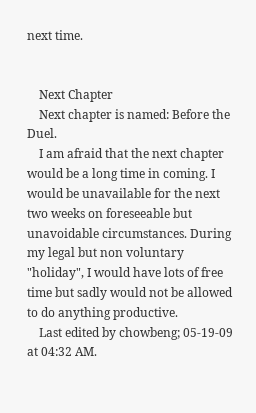next time.


    Next Chapter
    Next chapter is named: Before the Duel.
    I am afraid that the next chapter would be a long time in coming. I would be unavailable for the next two weeks on foreseeable but unavoidable circumstances. During my legal but non voluntary "holiday", I would have lots of free time but sadly would not be allowed to do anything productive.
    Last edited by chowbeng; 05-19-09 at 04:32 AM.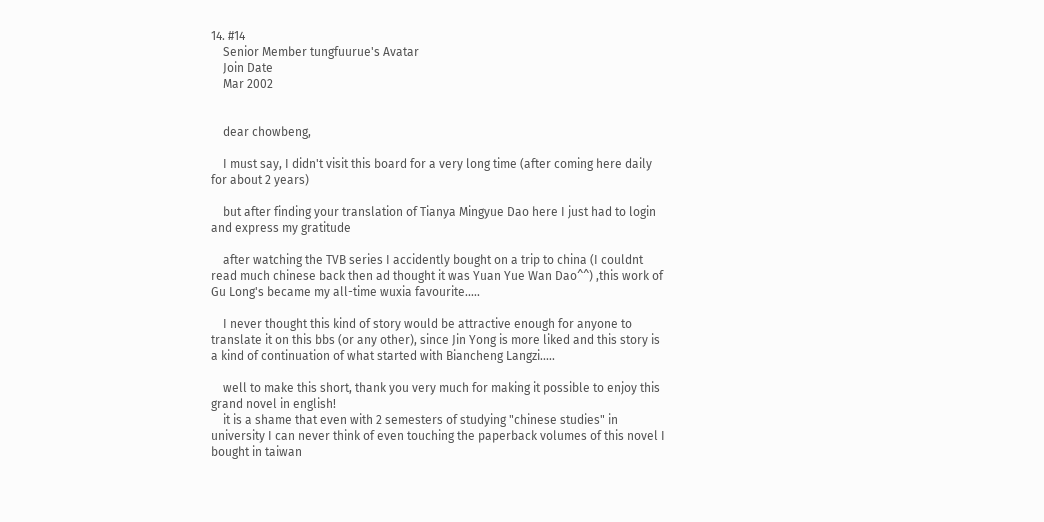14. #14
    Senior Member tungfuurue's Avatar
    Join Date
    Mar 2002


    dear chowbeng,

    I must say, I didn't visit this board for a very long time (after coming here daily for about 2 years)

    but after finding your translation of Tianya Mingyue Dao here I just had to login and express my gratitude

    after watching the TVB series I accidently bought on a trip to china (I couldnt read much chinese back then ad thought it was Yuan Yue Wan Dao^^) ,this work of Gu Long's became my all-time wuxia favourite.....

    I never thought this kind of story would be attractive enough for anyone to translate it on this bbs (or any other), since Jin Yong is more liked and this story is a kind of continuation of what started with Biancheng Langzi.....

    well to make this short, thank you very much for making it possible to enjoy this grand novel in english!
    it is a shame that even with 2 semesters of studying "chinese studies" in university I can never think of even touching the paperback volumes of this novel I bought in taiwan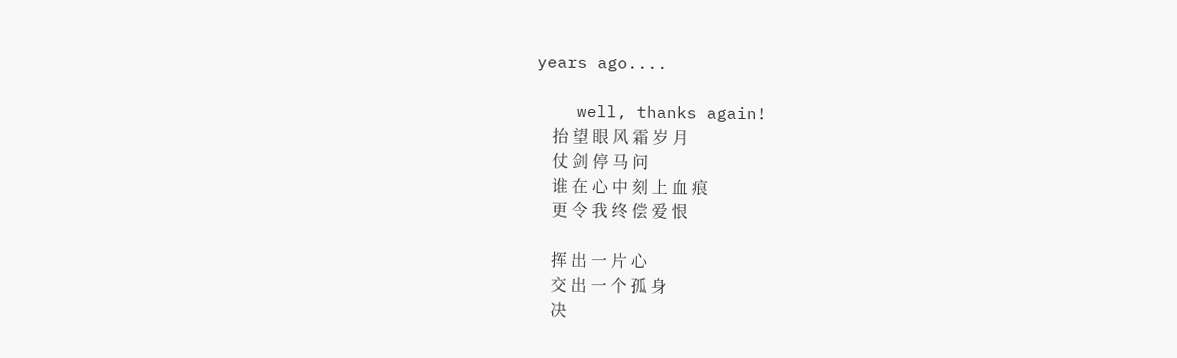years ago....

    well, thanks again!
    抬 望 眼 风 霜 岁 月
    仗 剑 停 马 问
    谁 在 心 中 刻 上 血 痕
    更 令 我 终 偿 爱 恨

    挥 出 一 片 心
    交 出 一 个 孤 身
    决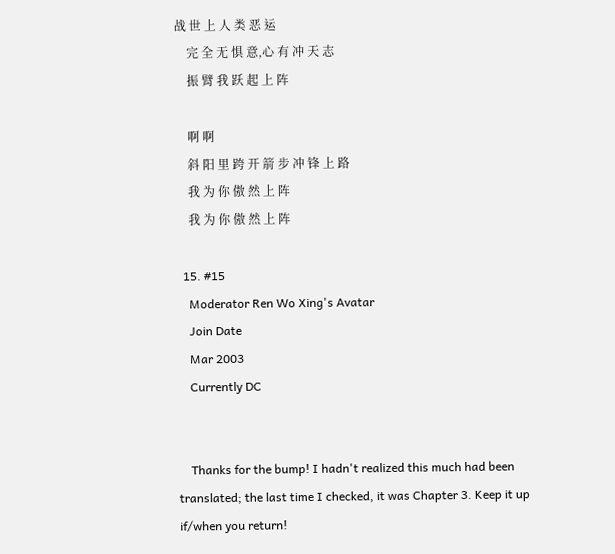战 世 上 人 类 恶 运
    完 全 无 惧 意,心 有 冲 天 志
    振 臂 我 跃 起 上 阵

    啊 啊
    斜 阳 里 跨 开 箭 步 冲 锋 上 路
    我 为 你 傲 然 上 阵
    我 为 你 傲 然 上 阵

  15. #15
    Moderator Ren Wo Xing's Avatar
    Join Date
    Mar 2003
    Currently DC


    Thanks for the bump! I hadn't realized this much had been translated; the last time I checked, it was Chapter 3. Keep it up if/when you return!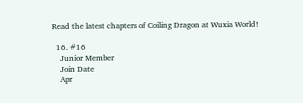Read the latest chapters of Coiling Dragon at Wuxia World!

  16. #16
    Junior Member
    Join Date
    Apr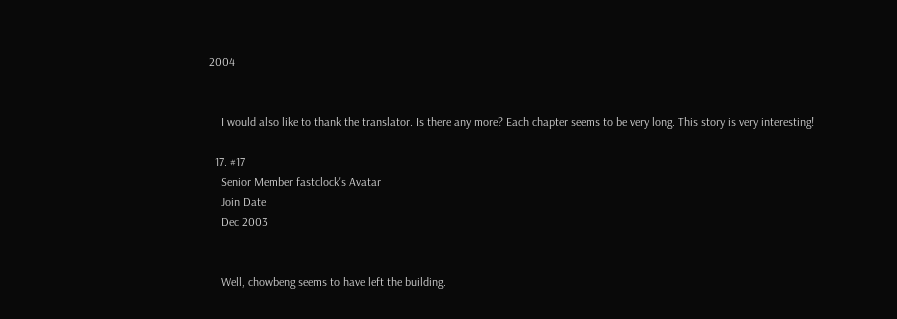2004


    I would also like to thank the translator. Is there any more? Each chapter seems to be very long. This story is very interesting!

  17. #17
    Senior Member fastclock's Avatar
    Join Date
    Dec 2003


    Well, chowbeng seems to have left the building.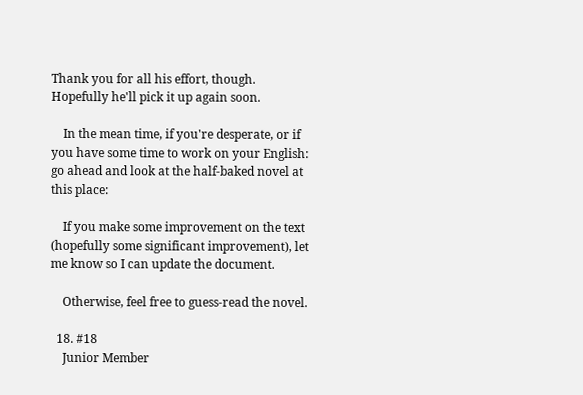Thank you for all his effort, though. Hopefully he'll pick it up again soon.

    In the mean time, if you're desperate, or if you have some time to work on your English: go ahead and look at the half-baked novel at this place:

    If you make some improvement on the text (hopefully some significant improvement), let me know so I can update the document.

    Otherwise, feel free to guess-read the novel.

  18. #18
    Junior Member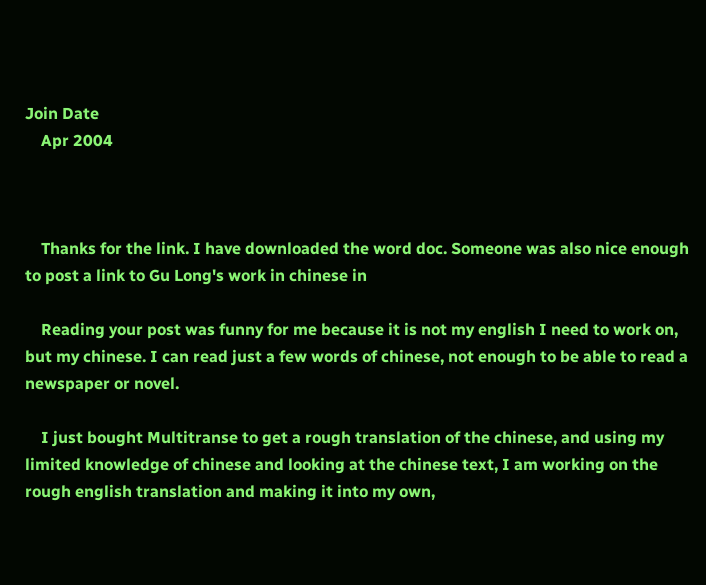Join Date
    Apr 2004



    Thanks for the link. I have downloaded the word doc. Someone was also nice enough to post a link to Gu Long's work in chinese in

    Reading your post was funny for me because it is not my english I need to work on, but my chinese. I can read just a few words of chinese, not enough to be able to read a newspaper or novel.

    I just bought Multitranse to get a rough translation of the chinese, and using my limited knowledge of chinese and looking at the chinese text, I am working on the rough english translation and making it into my own,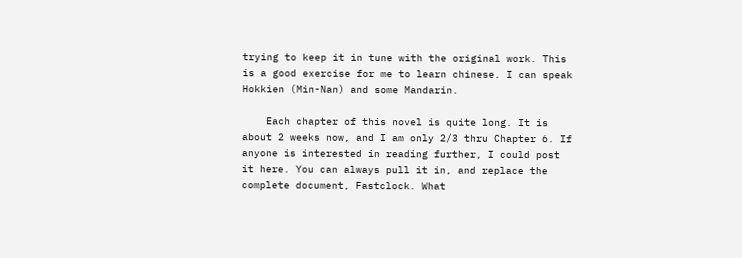trying to keep it in tune with the original work. This is a good exercise for me to learn chinese. I can speak Hokkien (Min-Nan) and some Mandarin.

    Each chapter of this novel is quite long. It is about 2 weeks now, and I am only 2/3 thru Chapter 6. If anyone is interested in reading further, I could post it here. You can always pull it in, and replace the complete document, Fastclock. What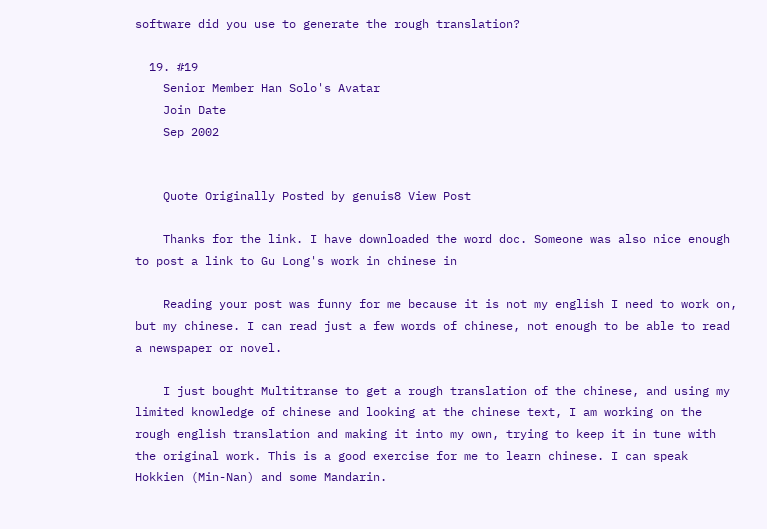software did you use to generate the rough translation?

  19. #19
    Senior Member Han Solo's Avatar
    Join Date
    Sep 2002


    Quote Originally Posted by genuis8 View Post

    Thanks for the link. I have downloaded the word doc. Someone was also nice enough to post a link to Gu Long's work in chinese in

    Reading your post was funny for me because it is not my english I need to work on, but my chinese. I can read just a few words of chinese, not enough to be able to read a newspaper or novel.

    I just bought Multitranse to get a rough translation of the chinese, and using my limited knowledge of chinese and looking at the chinese text, I am working on the rough english translation and making it into my own, trying to keep it in tune with the original work. This is a good exercise for me to learn chinese. I can speak Hokkien (Min-Nan) and some Mandarin.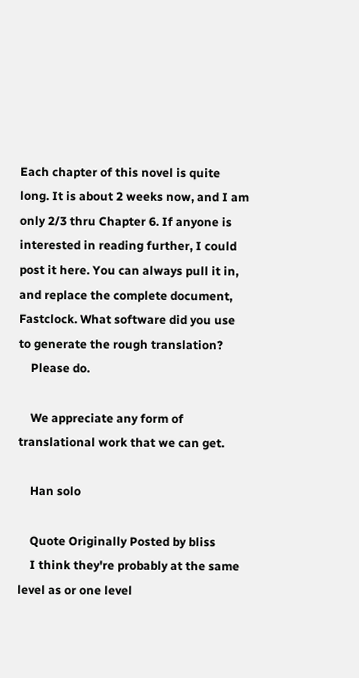Each chapter of this novel is quite long. It is about 2 weeks now, and I am only 2/3 thru Chapter 6. If anyone is interested in reading further, I could post it here. You can always pull it in, and replace the complete document, Fastclock. What software did you use to generate the rough translation?
    Please do.

    We appreciate any form of translational work that we can get.

    Han solo

    Quote Originally Posted by bliss
    I think they're probably at the same level as or one level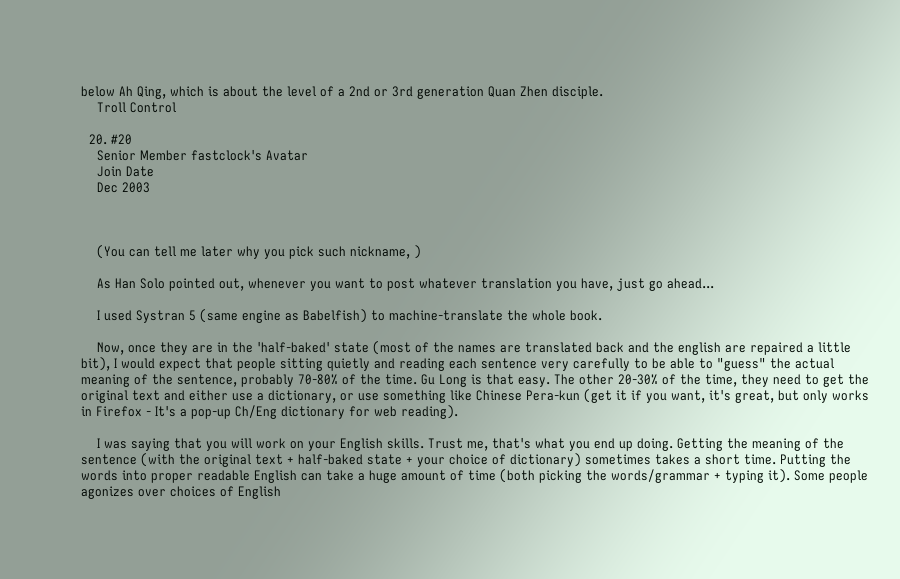below Ah Qing, which is about the level of a 2nd or 3rd generation Quan Zhen disciple.
    Troll Control

  20. #20
    Senior Member fastclock's Avatar
    Join Date
    Dec 2003



    (You can tell me later why you pick such nickname, )

    As Han Solo pointed out, whenever you want to post whatever translation you have, just go ahead...

    I used Systran 5 (same engine as Babelfish) to machine-translate the whole book.

    Now, once they are in the 'half-baked' state (most of the names are translated back and the english are repaired a little bit), I would expect that people sitting quietly and reading each sentence very carefully to be able to "guess" the actual meaning of the sentence, probably 70-80% of the time. Gu Long is that easy. The other 20-30% of the time, they need to get the original text and either use a dictionary, or use something like Chinese Pera-kun (get it if you want, it's great, but only works in Firefox - It's a pop-up Ch/Eng dictionary for web reading).

    I was saying that you will work on your English skills. Trust me, that's what you end up doing. Getting the meaning of the sentence (with the original text + half-baked state + your choice of dictionary) sometimes takes a short time. Putting the words into proper readable English can take a huge amount of time (both picking the words/grammar + typing it). Some people agonizes over choices of English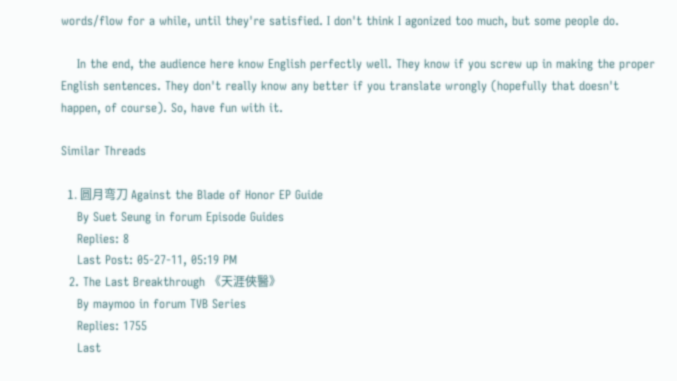words/flow for a while, until they're satisfied. I don't think I agonized too much, but some people do.

    In the end, the audience here know English perfectly well. They know if you screw up in making the proper English sentences. They don't really know any better if you translate wrongly (hopefully that doesn't happen, of course). So, have fun with it.

Similar Threads

  1. 圆月弯刀 Against the Blade of Honor EP Guide
    By Suet Seung in forum Episode Guides
    Replies: 8
    Last Post: 05-27-11, 05:19 PM
  2. The Last Breakthrough 《天涯俠醫》
    By maymoo in forum TVB Series
    Replies: 1755
    Last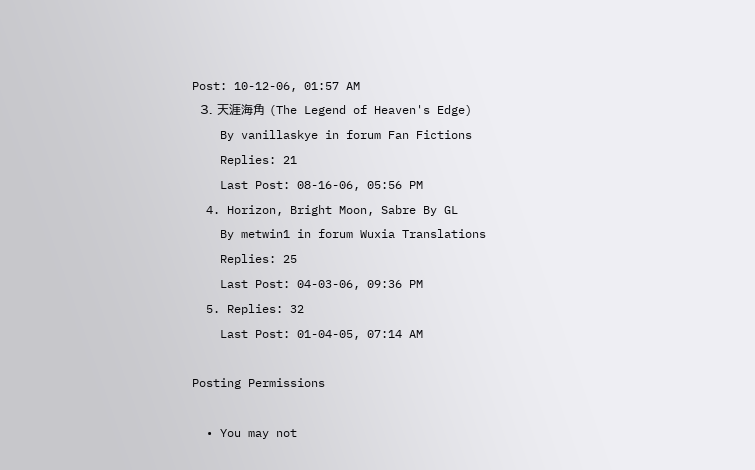Post: 10-12-06, 01:57 AM
  3. 天涯海角 (The Legend of Heaven's Edge)
    By vanillaskye in forum Fan Fictions
    Replies: 21
    Last Post: 08-16-06, 05:56 PM
  4. Horizon, Bright Moon, Sabre By GL
    By metwin1 in forum Wuxia Translations
    Replies: 25
    Last Post: 04-03-06, 09:36 PM
  5. Replies: 32
    Last Post: 01-04-05, 07:14 AM

Posting Permissions

  • You may not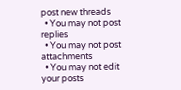post new threads
  • You may not post replies
  • You may not post attachments
  • You may not edit your posts